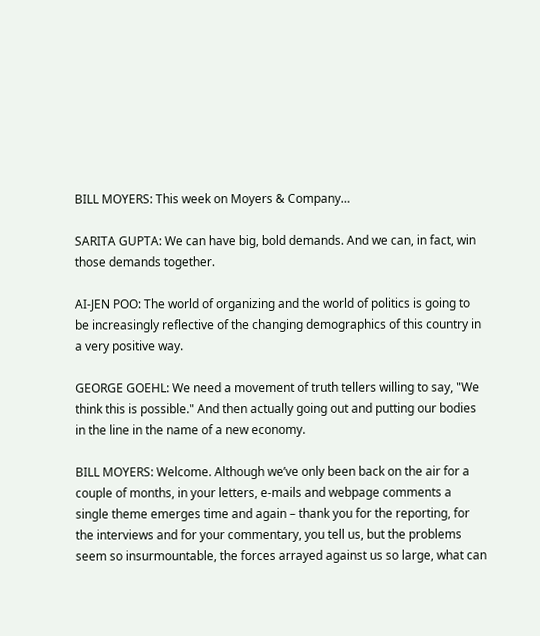BILL MOYERS: This week on Moyers & Company…

SARITA GUPTA: We can have big, bold demands. And we can, in fact, win those demands together.

AI-JEN POO: The world of organizing and the world of politics is going to be increasingly reflective of the changing demographics of this country in a very positive way.

GEORGE GOEHL: We need a movement of truth tellers willing to say, "We think this is possible." And then actually going out and putting our bodies in the line in the name of a new economy.

BILL MOYERS: Welcome. Although we’ve only been back on the air for a couple of months, in your letters, e-mails and webpage comments a single theme emerges time and again – thank you for the reporting, for the interviews and for your commentary, you tell us, but the problems seem so insurmountable, the forces arrayed against us so large, what can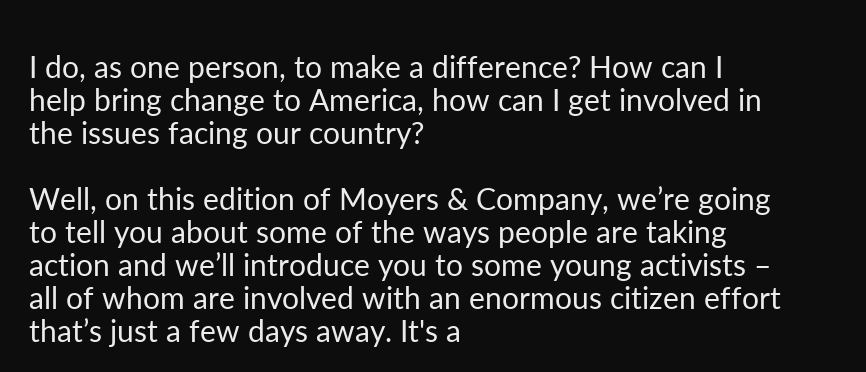I do, as one person, to make a difference? How can I help bring change to America, how can I get involved in the issues facing our country?

Well, on this edition of Moyers & Company, we’re going to tell you about some of the ways people are taking action and we’ll introduce you to some young activists – all of whom are involved with an enormous citizen effort that’s just a few days away. It's a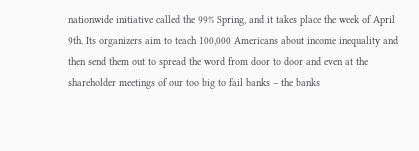nationwide initiative called the 99% Spring, and it takes place the week of April 9th. Its organizers aim to teach 100,000 Americans about income inequality and then send them out to spread the word from door to door and even at the shareholder meetings of our too big to fail banks – the banks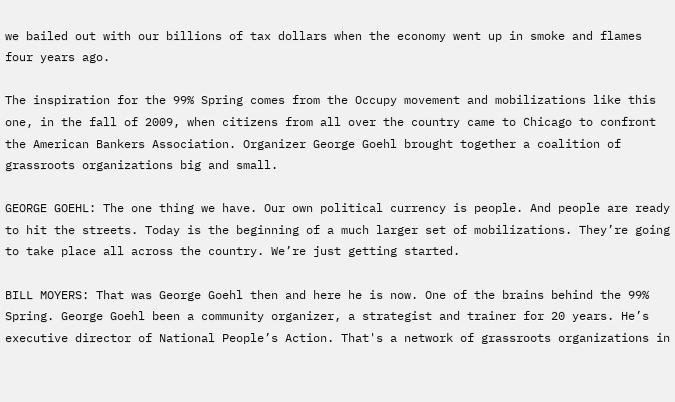we bailed out with our billions of tax dollars when the economy went up in smoke and flames four years ago.

The inspiration for the 99% Spring comes from the Occupy movement and mobilizations like this one, in the fall of 2009, when citizens from all over the country came to Chicago to confront the American Bankers Association. Organizer George Goehl brought together a coalition of grassroots organizations big and small.

GEORGE GOEHL: The one thing we have. Our own political currency is people. And people are ready to hit the streets. Today is the beginning of a much larger set of mobilizations. They’re going to take place all across the country. We’re just getting started.

BILL MOYERS: That was George Goehl then and here he is now. One of the brains behind the 99% Spring. George Goehl been a community organizer, a strategist and trainer for 20 years. He’s executive director of National People’s Action. That's a network of grassroots organizations in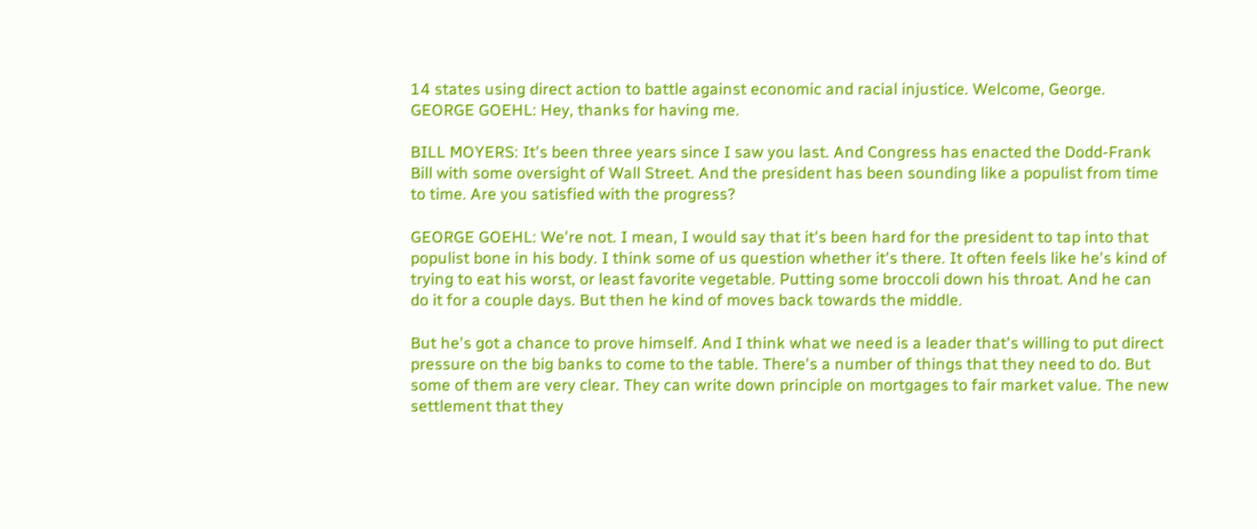14 states using direct action to battle against economic and racial injustice. Welcome, George. GEORGE GOEHL: Hey, thanks for having me.

BILL MOYERS: It's been three years since I saw you last. And Congress has enacted the Dodd-Frank Bill with some oversight of Wall Street. And the president has been sounding like a populist from time to time. Are you satisfied with the progress?

GEORGE GOEHL: We're not. I mean, I would say that it's been hard for the president to tap into that populist bone in his body. I think some of us question whether it's there. It often feels like he's kind of trying to eat his worst, or least favorite vegetable. Putting some broccoli down his throat. And he can do it for a couple days. But then he kind of moves back towards the middle.

But he's got a chance to prove himself. And I think what we need is a leader that's willing to put direct pressure on the big banks to come to the table. There's a number of things that they need to do. But some of them are very clear. They can write down principle on mortgages to fair market value. The new settlement that they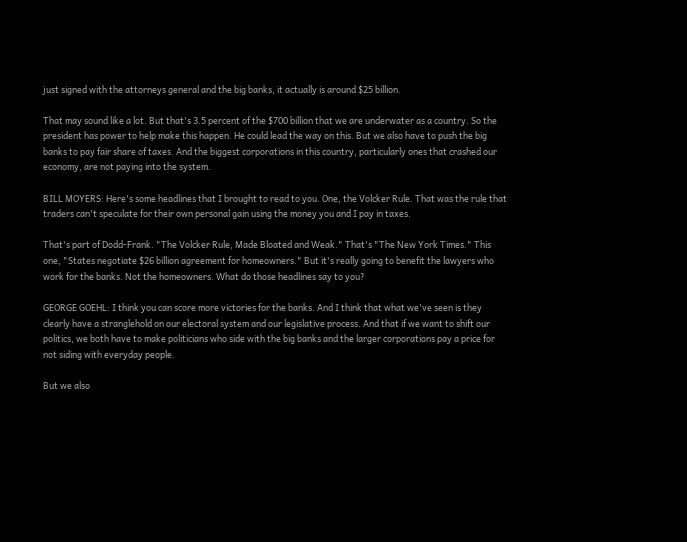just signed with the attorneys general and the big banks, it actually is around $25 billion.

That may sound like a lot. But that's 3.5 percent of the $700 billion that we are underwater as a country. So the president has power to help make this happen. He could lead the way on this. But we also have to push the big banks to pay fair share of taxes. And the biggest corporations in this country, particularly ones that crashed our economy, are not paying into the system.

BILL MOYERS: Here's some headlines that I brought to read to you. One, the Volcker Rule. That was the rule that traders can't speculate for their own personal gain using the money you and I pay in taxes.

That's part of Dodd-Frank. "The Volcker Rule, Made Bloated and Weak." That's "The New York Times." This one, "States negotiate $26 billion agreement for homeowners." But it's really going to benefit the lawyers who work for the banks. Not the homeowners. What do those headlines say to you?

GEORGE GOEHL: I think you can score more victories for the banks. And I think that what we've seen is they clearly have a stranglehold on our electoral system and our legislative process. And that if we want to shift our politics, we both have to make politicians who side with the big banks and the larger corporations pay a price for not siding with everyday people.

But we also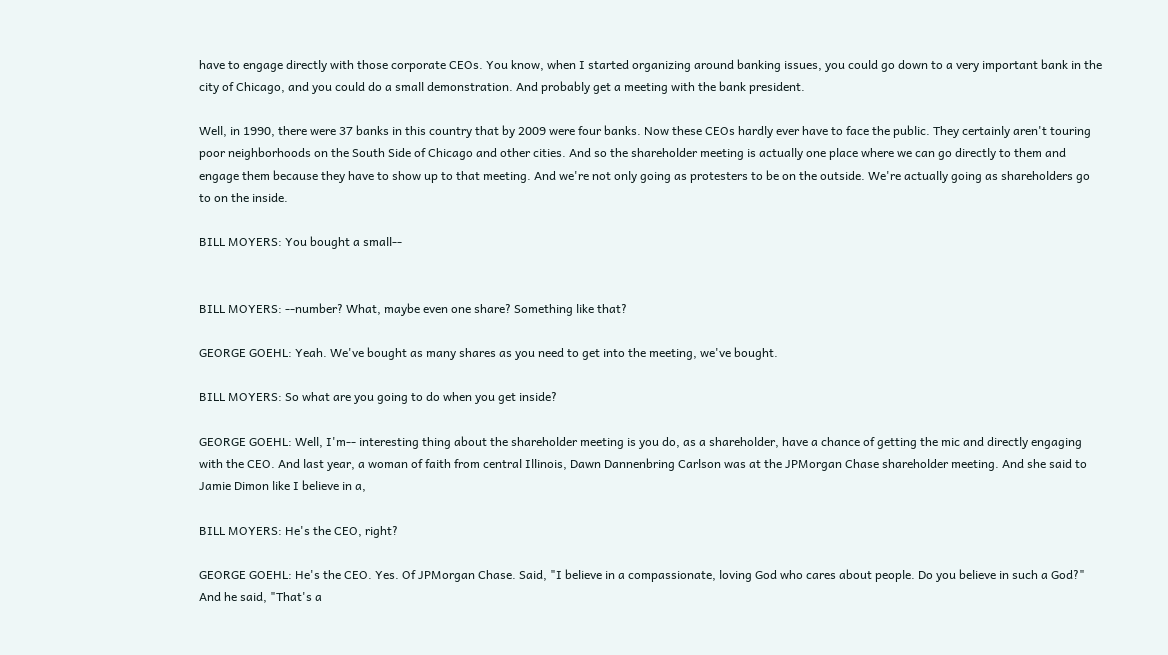have to engage directly with those corporate CEOs. You know, when I started organizing around banking issues, you could go down to a very important bank in the city of Chicago, and you could do a small demonstration. And probably get a meeting with the bank president.

Well, in 1990, there were 37 banks in this country that by 2009 were four banks. Now these CEOs hardly ever have to face the public. They certainly aren't touring poor neighborhoods on the South Side of Chicago and other cities. And so the shareholder meeting is actually one place where we can go directly to them and engage them because they have to show up to that meeting. And we're not only going as protesters to be on the outside. We're actually going as shareholders go to on the inside.

BILL MOYERS: You bought a small--


BILL MOYERS: --number? What, maybe even one share? Something like that?

GEORGE GOEHL: Yeah. We've bought as many shares as you need to get into the meeting, we've bought.

BILL MOYERS: So what are you going to do when you get inside?

GEORGE GOEHL: Well, I'm-- interesting thing about the shareholder meeting is you do, as a shareholder, have a chance of getting the mic and directly engaging with the CEO. And last year, a woman of faith from central Illinois, Dawn Dannenbring Carlson was at the JPMorgan Chase shareholder meeting. And she said to Jamie Dimon like I believe in a,

BILL MOYERS: He's the CEO, right?

GEORGE GOEHL: He's the CEO. Yes. Of JPMorgan Chase. Said, "I believe in a compassionate, loving God who cares about people. Do you believe in such a God?" And he said, "That's a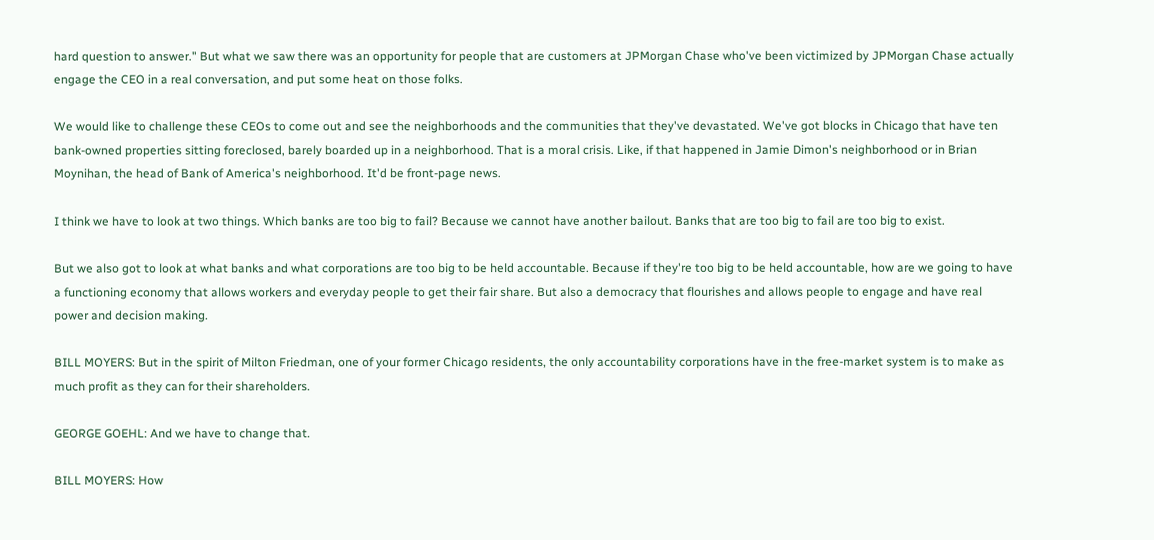hard question to answer." But what we saw there was an opportunity for people that are customers at JPMorgan Chase who've been victimized by JPMorgan Chase actually engage the CEO in a real conversation, and put some heat on those folks.

We would like to challenge these CEOs to come out and see the neighborhoods and the communities that they've devastated. We've got blocks in Chicago that have ten bank-owned properties sitting foreclosed, barely boarded up in a neighborhood. That is a moral crisis. Like, if that happened in Jamie Dimon's neighborhood or in Brian Moynihan, the head of Bank of America's neighborhood. It'd be front-page news.

I think we have to look at two things. Which banks are too big to fail? Because we cannot have another bailout. Banks that are too big to fail are too big to exist.

But we also got to look at what banks and what corporations are too big to be held accountable. Because if they're too big to be held accountable, how are we going to have a functioning economy that allows workers and everyday people to get their fair share. But also a democracy that flourishes and allows people to engage and have real power and decision making.

BILL MOYERS: But in the spirit of Milton Friedman, one of your former Chicago residents, the only accountability corporations have in the free-market system is to make as much profit as they can for their shareholders.

GEORGE GOEHL: And we have to change that.

BILL MOYERS: How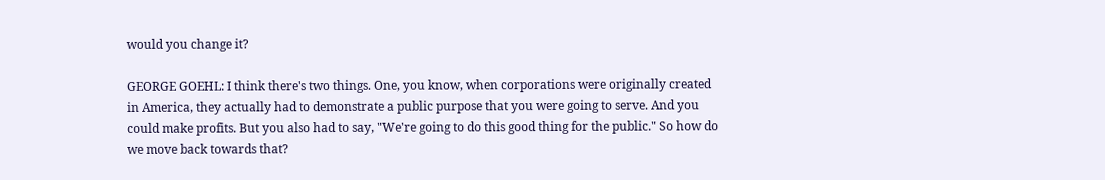would you change it?

GEORGE GOEHL: I think there's two things. One, you know, when corporations were originally created in America, they actually had to demonstrate a public purpose that you were going to serve. And you could make profits. But you also had to say, "We're going to do this good thing for the public." So how do we move back towards that?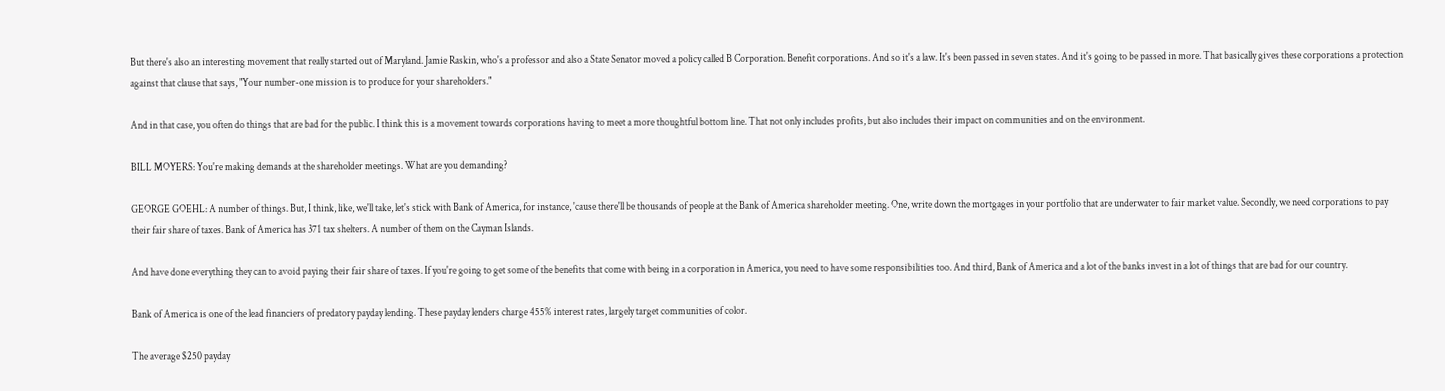But there's also an interesting movement that really started out of Maryland. Jamie Raskin, who's a professor and also a State Senator moved a policy called B Corporation. Benefit corporations. And so it's a law. It's been passed in seven states. And it's going to be passed in more. That basically gives these corporations a protection against that clause that says, "Your number-one mission is to produce for your shareholders."

And in that case, you often do things that are bad for the public. I think this is a movement towards corporations having to meet a more thoughtful bottom line. That not only includes profits, but also includes their impact on communities and on the environment.

BILL MOYERS: You're making demands at the shareholder meetings. What are you demanding?

GEORGE GOEHL: A number of things. But, I think, like, we'll take, let's stick with Bank of America, for instance, 'cause there'll be thousands of people at the Bank of America shareholder meeting. One, write down the mortgages in your portfolio that are underwater to fair market value. Secondly, we need corporations to pay their fair share of taxes. Bank of America has 371 tax shelters. A number of them on the Cayman Islands.

And have done everything they can to avoid paying their fair share of taxes. If you're going to get some of the benefits that come with being in a corporation in America, you need to have some responsibilities too. And third, Bank of America and a lot of the banks invest in a lot of things that are bad for our country.

Bank of America is one of the lead financiers of predatory payday lending. These payday lenders charge 455% interest rates, largely target communities of color.

The average $250 payday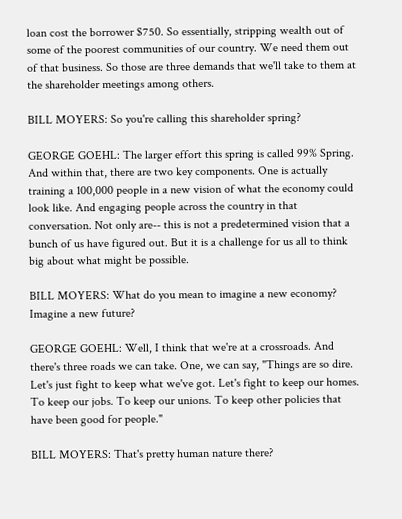loan cost the borrower $750. So essentially, stripping wealth out of some of the poorest communities of our country. We need them out of that business. So those are three demands that we'll take to them at the shareholder meetings among others.

BILL MOYERS: So you're calling this shareholder spring?

GEORGE GOEHL: The larger effort this spring is called 99% Spring. And within that, there are two key components. One is actually training a 100,000 people in a new vision of what the economy could look like. And engaging people across the country in that conversation. Not only are-- this is not a predetermined vision that a bunch of us have figured out. But it is a challenge for us all to think big about what might be possible.

BILL MOYERS: What do you mean to imagine a new economy? Imagine a new future?

GEORGE GOEHL: Well, I think that we're at a crossroads. And there's three roads we can take. One, we can say, "Things are so dire. Let's just fight to keep what we've got. Let's fight to keep our homes. To keep our jobs. To keep our unions. To keep other policies that have been good for people."

BILL MOYERS: That's pretty human nature there?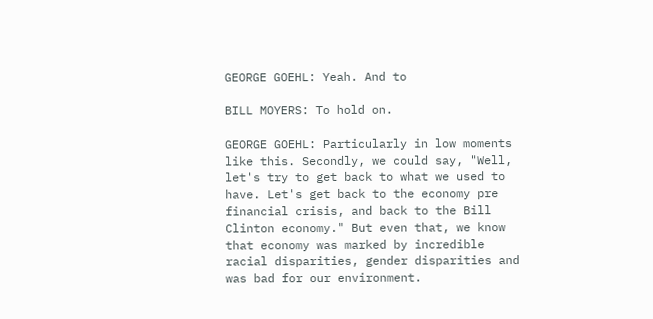GEORGE GOEHL: Yeah. And to

BILL MOYERS: To hold on.

GEORGE GOEHL: Particularly in low moments like this. Secondly, we could say, "Well, let's try to get back to what we used to have. Let's get back to the economy pre financial crisis, and back to the Bill Clinton economy." But even that, we know that economy was marked by incredible racial disparities, gender disparities and was bad for our environment.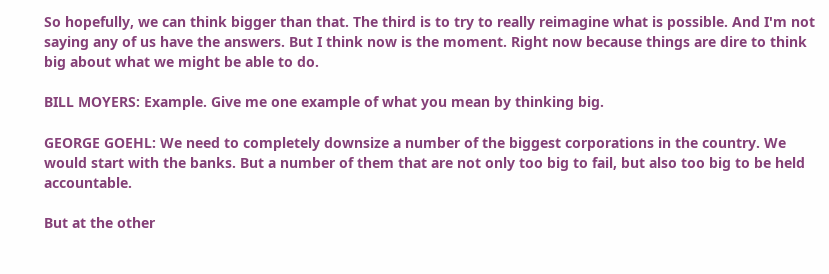So hopefully, we can think bigger than that. The third is to try to really reimagine what is possible. And I'm not saying any of us have the answers. But I think now is the moment. Right now because things are dire to think big about what we might be able to do.

BILL MOYERS: Example. Give me one example of what you mean by thinking big.

GEORGE GOEHL: We need to completely downsize a number of the biggest corporations in the country. We would start with the banks. But a number of them that are not only too big to fail, but also too big to be held accountable.

But at the other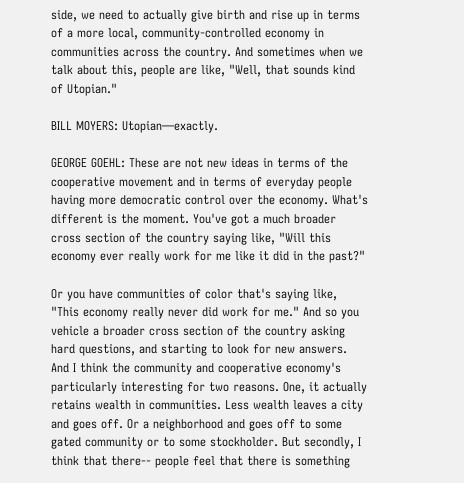side, we need to actually give birth and rise up in terms of a more local, community-controlled economy in communities across the country. And sometimes when we talk about this, people are like, "Well, that sounds kind of Utopian."

BILL MOYERS: Utopian—exactly.

GEORGE GOEHL: These are not new ideas in terms of the cooperative movement and in terms of everyday people having more democratic control over the economy. What's different is the moment. You've got a much broader cross section of the country saying like, "Will this economy ever really work for me like it did in the past?"

Or you have communities of color that's saying like, "This economy really never did work for me." And so you vehicle a broader cross section of the country asking hard questions, and starting to look for new answers. And I think the community and cooperative economy's particularly interesting for two reasons. One, it actually retains wealth in communities. Less wealth leaves a city and goes off. Or a neighborhood and goes off to some gated community or to some stockholder. But secondly, I think that there-- people feel that there is something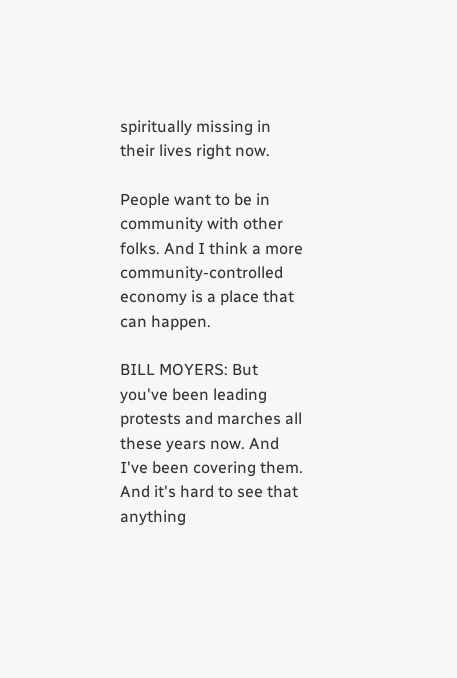spiritually missing in their lives right now.

People want to be in community with other folks. And I think a more community-controlled economy is a place that can happen.

BILL MOYERS: But you've been leading protests and marches all these years now. And I've been covering them. And it's hard to see that anything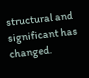structural and significant has changed.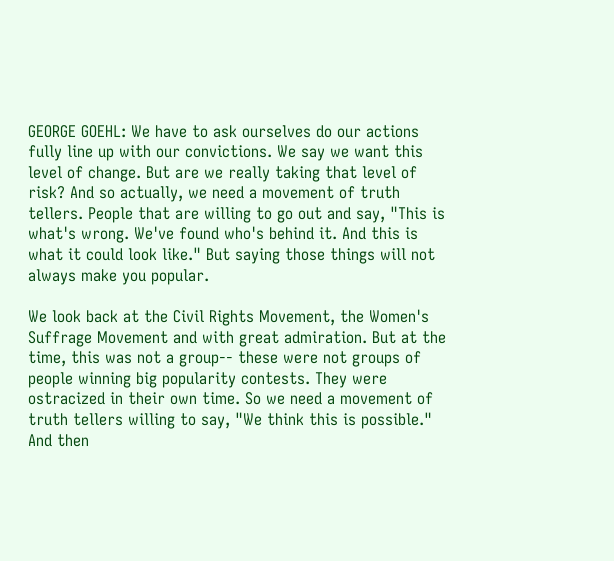GEORGE GOEHL: We have to ask ourselves do our actions fully line up with our convictions. We say we want this level of change. But are we really taking that level of risk? And so actually, we need a movement of truth tellers. People that are willing to go out and say, "This is what's wrong. We've found who's behind it. And this is what it could look like." But saying those things will not always make you popular.

We look back at the Civil Rights Movement, the Women's Suffrage Movement and with great admiration. But at the time, this was not a group-- these were not groups of people winning big popularity contests. They were ostracized in their own time. So we need a movement of truth tellers willing to say, "We think this is possible." And then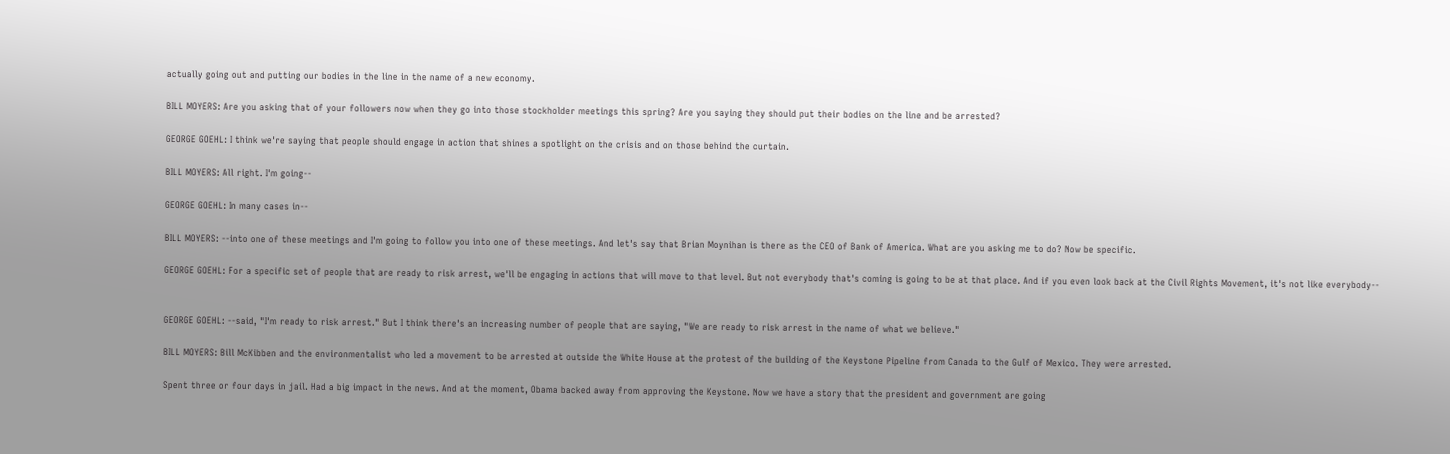actually going out and putting our bodies in the line in the name of a new economy.

BILL MOYERS: Are you asking that of your followers now when they go into those stockholder meetings this spring? Are you saying they should put their bodies on the line and be arrested?

GEORGE GOEHL: I think we're saying that people should engage in action that shines a spotlight on the crisis and on those behind the curtain.

BILL MOYERS: All right. I'm going--

GEORGE GOEHL: In many cases in--

BILL MOYERS: --into one of these meetings and I'm going to follow you into one of these meetings. And let's say that Brian Moynihan is there as the CEO of Bank of America. What are you asking me to do? Now be specific.

GEORGE GOEHL: For a specific set of people that are ready to risk arrest, we'll be engaging in actions that will move to that level. But not everybody that's coming is going to be at that place. And if you even look back at the Civil Rights Movement, it's not like everybody--


GEORGE GOEHL: --said, "I'm ready to risk arrest." But I think there's an increasing number of people that are saying, "We are ready to risk arrest in the name of what we believe."

BILL MOYERS: Bill McKibben and the environmentalist who led a movement to be arrested at outside the White House at the protest of the building of the Keystone Pipeline from Canada to the Gulf of Mexico. They were arrested.

Spent three or four days in jail. Had a big impact in the news. And at the moment, Obama backed away from approving the Keystone. Now we have a story that the president and government are going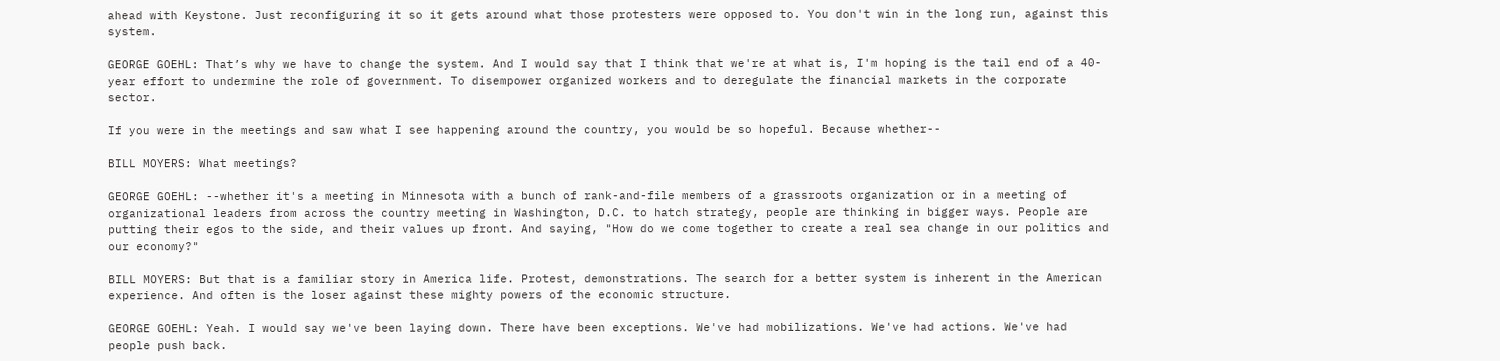ahead with Keystone. Just reconfiguring it so it gets around what those protesters were opposed to. You don't win in the long run, against this system.

GEORGE GOEHL: That’s why we have to change the system. And I would say that I think that we're at what is, I'm hoping is the tail end of a 40-year effort to undermine the role of government. To disempower organized workers and to deregulate the financial markets in the corporate sector.

If you were in the meetings and saw what I see happening around the country, you would be so hopeful. Because whether--

BILL MOYERS: What meetings?

GEORGE GOEHL: --whether it's a meeting in Minnesota with a bunch of rank-and-file members of a grassroots organization or in a meeting of organizational leaders from across the country meeting in Washington, D.C. to hatch strategy, people are thinking in bigger ways. People are putting their egos to the side, and their values up front. And saying, "How do we come together to create a real sea change in our politics and our economy?"

BILL MOYERS: But that is a familiar story in America life. Protest, demonstrations. The search for a better system is inherent in the American experience. And often is the loser against these mighty powers of the economic structure.

GEORGE GOEHL: Yeah. I would say we've been laying down. There have been exceptions. We've had mobilizations. We've had actions. We've had people push back.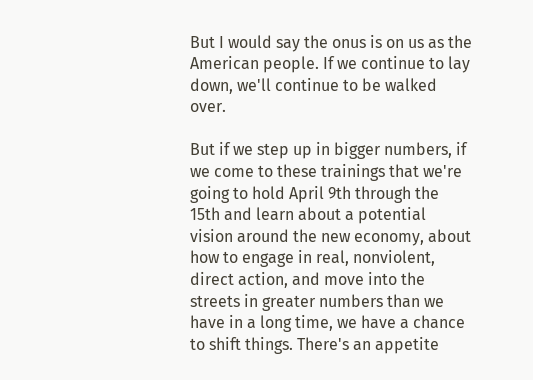But I would say the onus is on us as the American people. If we continue to lay down, we'll continue to be walked over.

But if we step up in bigger numbers, if we come to these trainings that we're going to hold April 9th through the 15th and learn about a potential vision around the new economy, about how to engage in real, nonviolent, direct action, and move into the streets in greater numbers than we have in a long time, we have a chance to shift things. There's an appetite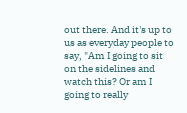out there. And it's up to us as everyday people to say, "Am I going to sit on the sidelines and watch this? Or am I going to really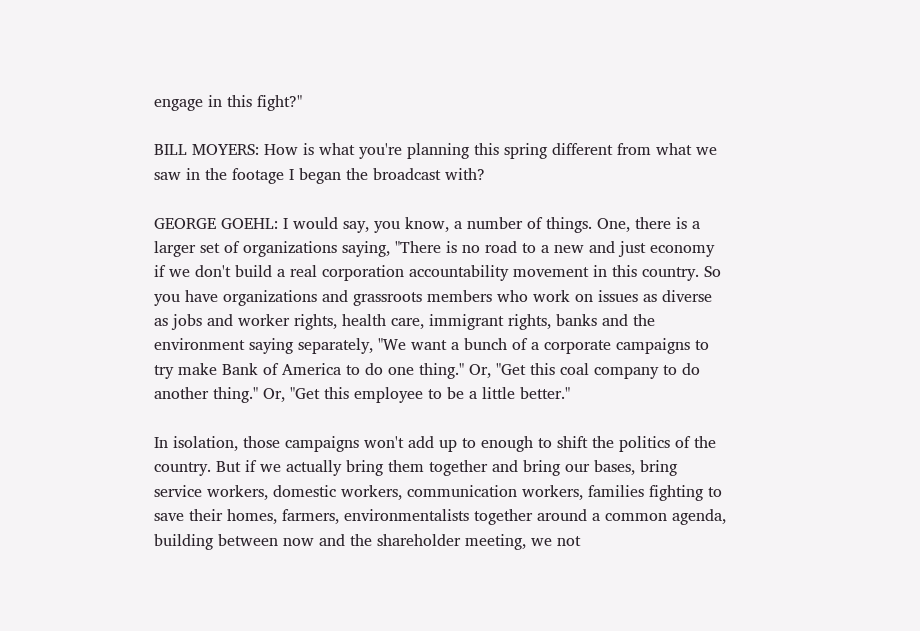engage in this fight?"

BILL MOYERS: How is what you're planning this spring different from what we saw in the footage I began the broadcast with?

GEORGE GOEHL: I would say, you know, a number of things. One, there is a larger set of organizations saying, "There is no road to a new and just economy if we don't build a real corporation accountability movement in this country. So you have organizations and grassroots members who work on issues as diverse as jobs and worker rights, health care, immigrant rights, banks and the environment saying separately, "We want a bunch of a corporate campaigns to try make Bank of America to do one thing." Or, "Get this coal company to do another thing." Or, "Get this employee to be a little better."

In isolation, those campaigns won't add up to enough to shift the politics of the country. But if we actually bring them together and bring our bases, bring service workers, domestic workers, communication workers, families fighting to save their homes, farmers, environmentalists together around a common agenda, building between now and the shareholder meeting, we not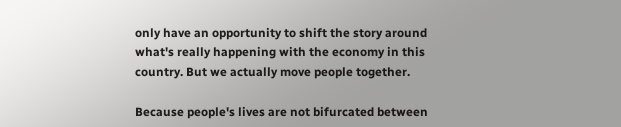only have an opportunity to shift the story around what's really happening with the economy in this country. But we actually move people together.

Because people's lives are not bifurcated between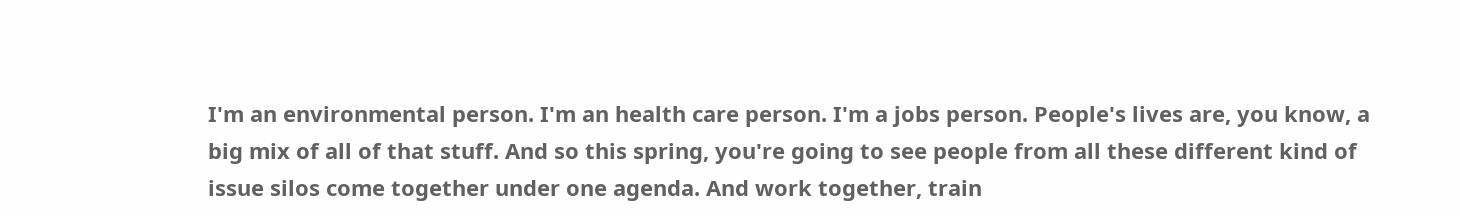I'm an environmental person. I'm an health care person. I'm a jobs person. People's lives are, you know, a big mix of all of that stuff. And so this spring, you're going to see people from all these different kind of issue silos come together under one agenda. And work together, train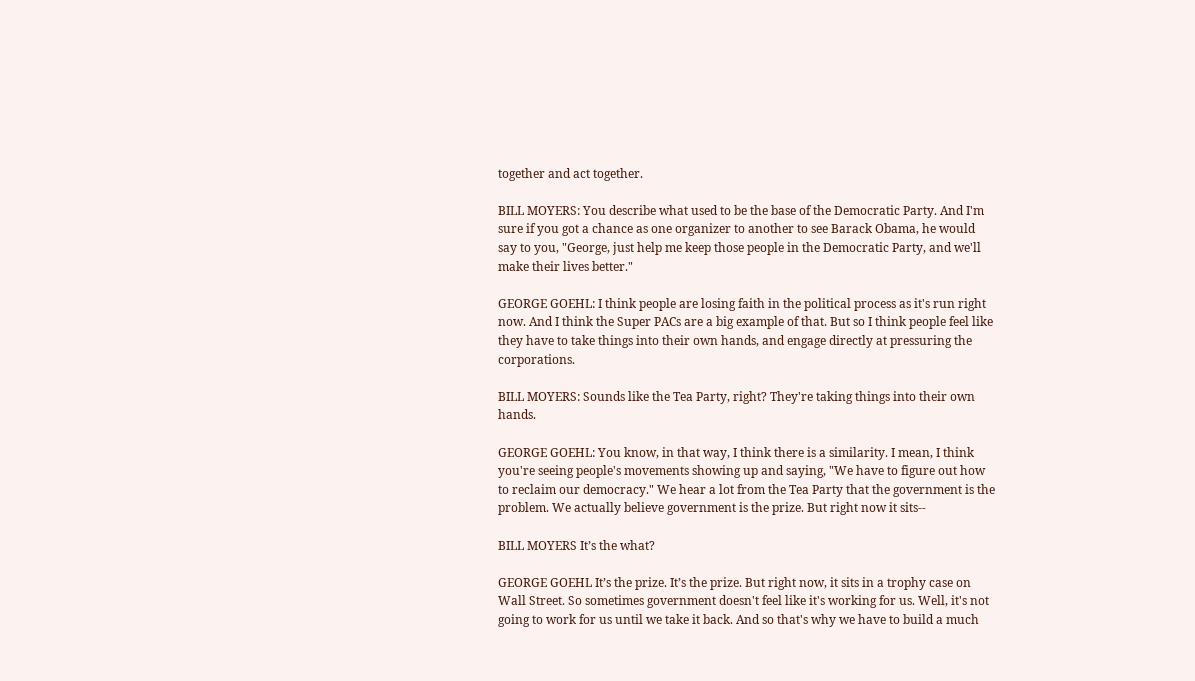together and act together.

BILL MOYERS: You describe what used to be the base of the Democratic Party. And I'm sure if you got a chance as one organizer to another to see Barack Obama, he would say to you, "George, just help me keep those people in the Democratic Party, and we'll make their lives better."

GEORGE GOEHL: I think people are losing faith in the political process as it's run right now. And I think the Super PACs are a big example of that. But so I think people feel like they have to take things into their own hands, and engage directly at pressuring the corporations.

BILL MOYERS: Sounds like the Tea Party, right? They're taking things into their own hands.

GEORGE GOEHL: You know, in that way, I think there is a similarity. I mean, I think you're seeing people's movements showing up and saying, "We have to figure out how to reclaim our democracy." We hear a lot from the Tea Party that the government is the problem. We actually believe government is the prize. But right now it sits--

BILL MOYERS It’s the what?

GEORGE GOEHL It’s the prize. It’s the prize. But right now, it sits in a trophy case on Wall Street. So sometimes government doesn't feel like it's working for us. Well, it's not going to work for us until we take it back. And so that's why we have to build a much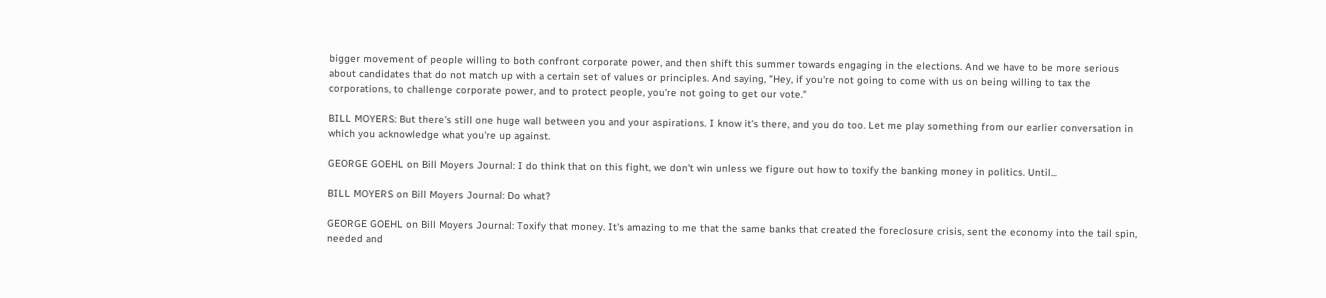bigger movement of people willing to both confront corporate power, and then shift this summer towards engaging in the elections. And we have to be more serious about candidates that do not match up with a certain set of values or principles. And saying, "Hey, if you're not going to come with us on being willing to tax the corporations, to challenge corporate power, and to protect people, you're not going to get our vote."

BILL MOYERS: But there's still one huge wall between you and your aspirations. I know it's there, and you do too. Let me play something from our earlier conversation in which you acknowledge what you're up against.

GEORGE GOEHL on Bill Moyers Journal: I do think that on this fight, we don't win unless we figure out how to toxify the banking money in politics. Until...

BILL MOYERS on Bill Moyers Journal: Do what?

GEORGE GOEHL on Bill Moyers Journal: Toxify that money. It's amazing to me that the same banks that created the foreclosure crisis, sent the economy into the tail spin, needed and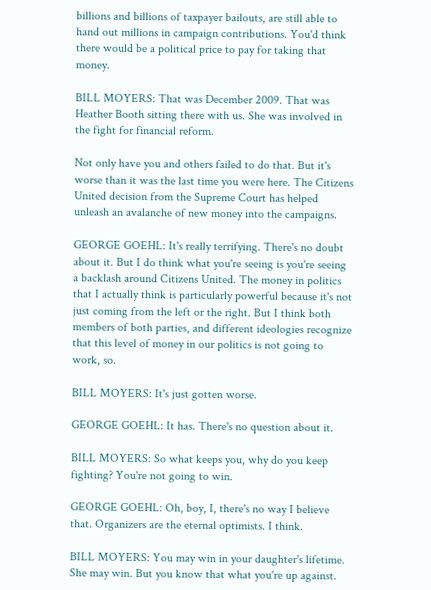billions and billions of taxpayer bailouts, are still able to hand out millions in campaign contributions. You'd think there would be a political price to pay for taking that money.

BILL MOYERS: That was December 2009. That was Heather Booth sitting there with us. She was involved in the fight for financial reform.

Not only have you and others failed to do that. But it's worse than it was the last time you were here. The Citizens United decision from the Supreme Court has helped unleash an avalanche of new money into the campaigns.

GEORGE GOEHL: It's really terrifying. There's no doubt about it. But I do think what you're seeing is you're seeing a backlash around Citizens United. The money in politics that I actually think is particularly powerful because it's not just coming from the left or the right. But I think both members of both parties, and different ideologies recognize that this level of money in our politics is not going to work, so.

BILL MOYERS: It's just gotten worse.

GEORGE GOEHL: It has. There's no question about it.

BILL MOYERS: So what keeps you, why do you keep fighting? You're not going to win.

GEORGE GOEHL: Oh, boy, I, there's no way I believe that. Organizers are the eternal optimists. I think.

BILL MOYERS: You may win in your daughter's lifetime. She may win. But you know that what you're up against.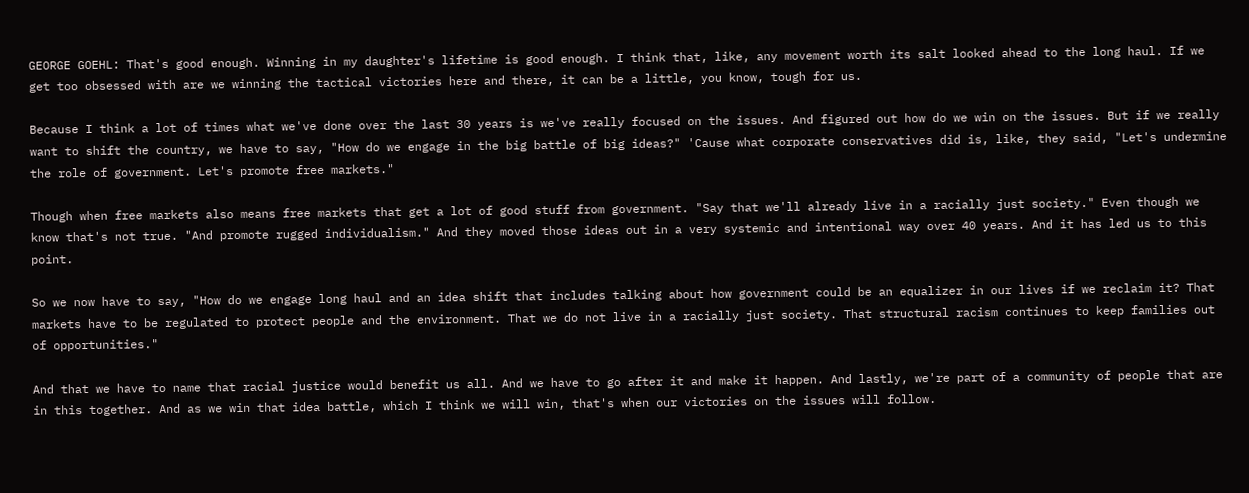GEORGE GOEHL: That's good enough. Winning in my daughter's lifetime is good enough. I think that, like, any movement worth its salt looked ahead to the long haul. If we get too obsessed with are we winning the tactical victories here and there, it can be a little, you know, tough for us.

Because I think a lot of times what we've done over the last 30 years is we've really focused on the issues. And figured out how do we win on the issues. But if we really want to shift the country, we have to say, "How do we engage in the big battle of big ideas?" 'Cause what corporate conservatives did is, like, they said, "Let's undermine the role of government. Let's promote free markets."

Though when free markets also means free markets that get a lot of good stuff from government. "Say that we'll already live in a racially just society." Even though we know that's not true. "And promote rugged individualism." And they moved those ideas out in a very systemic and intentional way over 40 years. And it has led us to this point.

So we now have to say, "How do we engage long haul and an idea shift that includes talking about how government could be an equalizer in our lives if we reclaim it? That markets have to be regulated to protect people and the environment. That we do not live in a racially just society. That structural racism continues to keep families out of opportunities."

And that we have to name that racial justice would benefit us all. And we have to go after it and make it happen. And lastly, we're part of a community of people that are in this together. And as we win that idea battle, which I think we will win, that's when our victories on the issues will follow.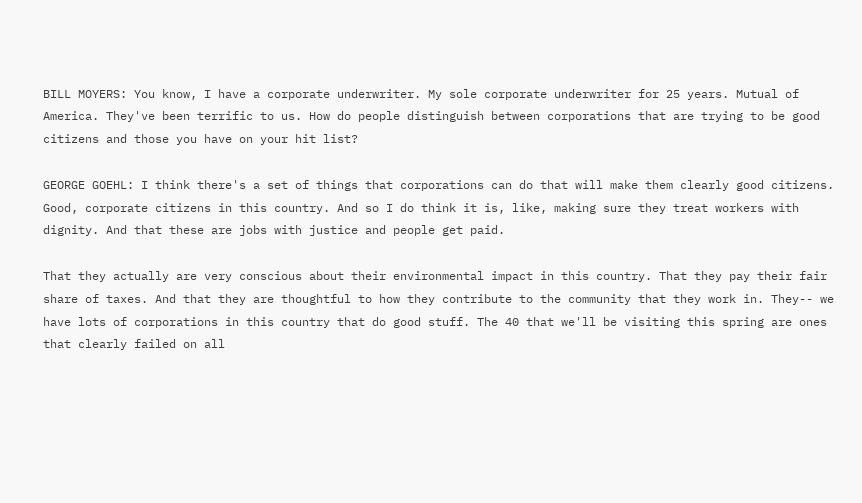BILL MOYERS: You know, I have a corporate underwriter. My sole corporate underwriter for 25 years. Mutual of America. They've been terrific to us. How do people distinguish between corporations that are trying to be good citizens and those you have on your hit list?

GEORGE GOEHL: I think there's a set of things that corporations can do that will make them clearly good citizens. Good, corporate citizens in this country. And so I do think it is, like, making sure they treat workers with dignity. And that these are jobs with justice and people get paid.

That they actually are very conscious about their environmental impact in this country. That they pay their fair share of taxes. And that they are thoughtful to how they contribute to the community that they work in. They-- we have lots of corporations in this country that do good stuff. The 40 that we'll be visiting this spring are ones that clearly failed on all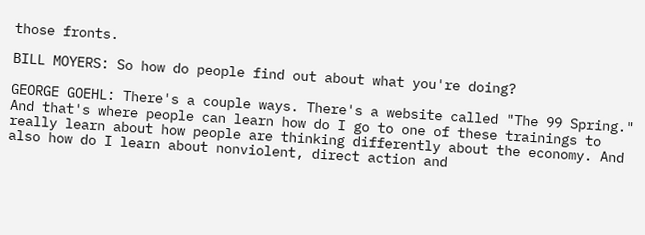those fronts.

BILL MOYERS: So how do people find out about what you're doing?

GEORGE GOEHL: There's a couple ways. There's a website called "The 99 Spring." And that's where people can learn how do I go to one of these trainings to really learn about how people are thinking differently about the economy. And also how do I learn about nonviolent, direct action and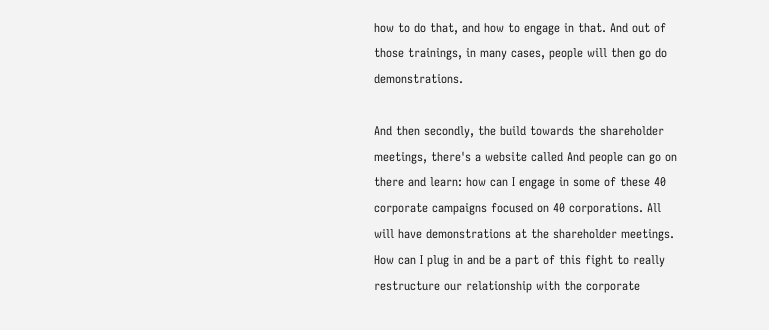how to do that, and how to engage in that. And out of those trainings, in many cases, people will then go do demonstrations.

And then secondly, the build towards the shareholder meetings, there's a website called And people can go on there and learn: how can I engage in some of these 40 corporate campaigns focused on 40 corporations. All will have demonstrations at the shareholder meetings. How can I plug in and be a part of this fight to really restructure our relationship with the corporate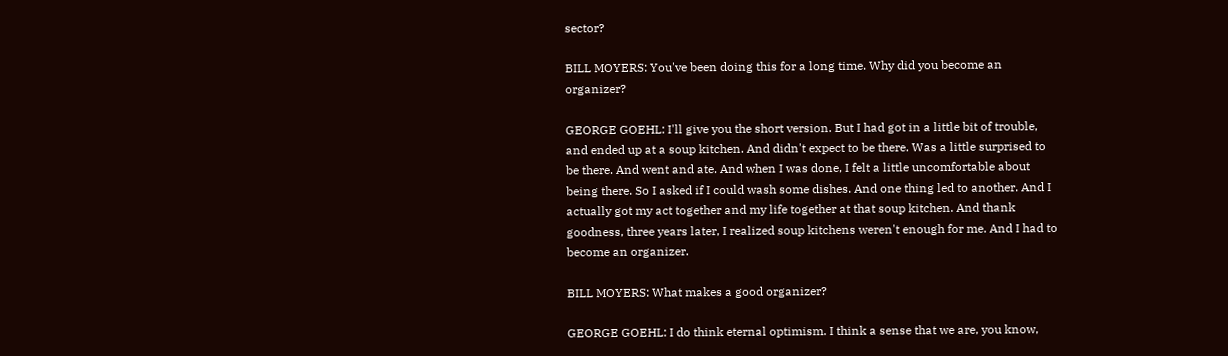sector?

BILL MOYERS: You've been doing this for a long time. Why did you become an organizer?

GEORGE GOEHL: I'll give you the short version. But I had got in a little bit of trouble, and ended up at a soup kitchen. And didn't expect to be there. Was a little surprised to be there. And went and ate. And when I was done, I felt a little uncomfortable about being there. So I asked if I could wash some dishes. And one thing led to another. And I actually got my act together and my life together at that soup kitchen. And thank goodness, three years later, I realized soup kitchens weren't enough for me. And I had to become an organizer.

BILL MOYERS: What makes a good organizer?

GEORGE GOEHL: I do think eternal optimism. I think a sense that we are, you know,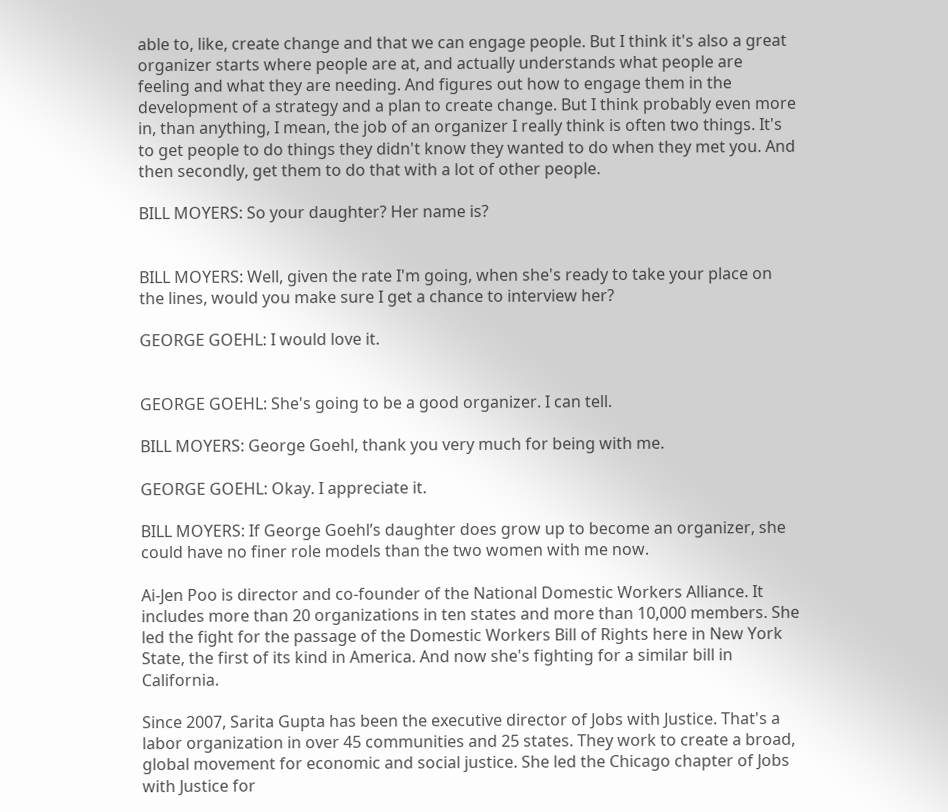able to, like, create change and that we can engage people. But I think it's also a great organizer starts where people are at, and actually understands what people are feeling and what they are needing. And figures out how to engage them in the development of a strategy and a plan to create change. But I think probably even more in, than anything, I mean, the job of an organizer I really think is often two things. It's to get people to do things they didn't know they wanted to do when they met you. And then secondly, get them to do that with a lot of other people.

BILL MOYERS: So your daughter? Her name is?


BILL MOYERS: Well, given the rate I'm going, when she's ready to take your place on the lines, would you make sure I get a chance to interview her?

GEORGE GOEHL: I would love it.


GEORGE GOEHL: She's going to be a good organizer. I can tell.

BILL MOYERS: George Goehl, thank you very much for being with me.

GEORGE GOEHL: Okay. I appreciate it.

BILL MOYERS: If George Goehl’s daughter does grow up to become an organizer, she could have no finer role models than the two women with me now.

Ai-Jen Poo is director and co-founder of the National Domestic Workers Alliance. It includes more than 20 organizations in ten states and more than 10,000 members. She led the fight for the passage of the Domestic Workers Bill of Rights here in New York State, the first of its kind in America. And now she's fighting for a similar bill in California.

Since 2007, Sarita Gupta has been the executive director of Jobs with Justice. That's a labor organization in over 45 communities and 25 states. They work to create a broad, global movement for economic and social justice. She led the Chicago chapter of Jobs with Justice for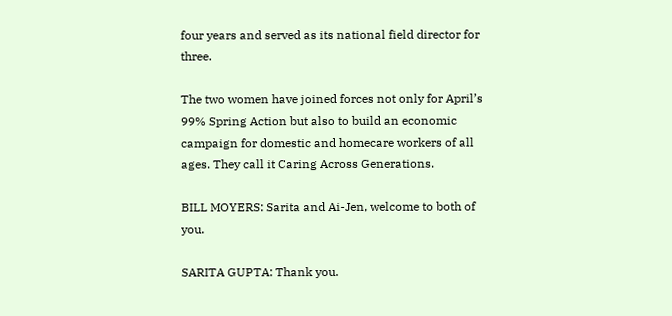four years and served as its national field director for three.

The two women have joined forces not only for April’s 99% Spring Action but also to build an economic campaign for domestic and homecare workers of all ages. They call it Caring Across Generations.

BILL MOYERS: Sarita and Ai-Jen, welcome to both of you.

SARITA GUPTA: Thank you.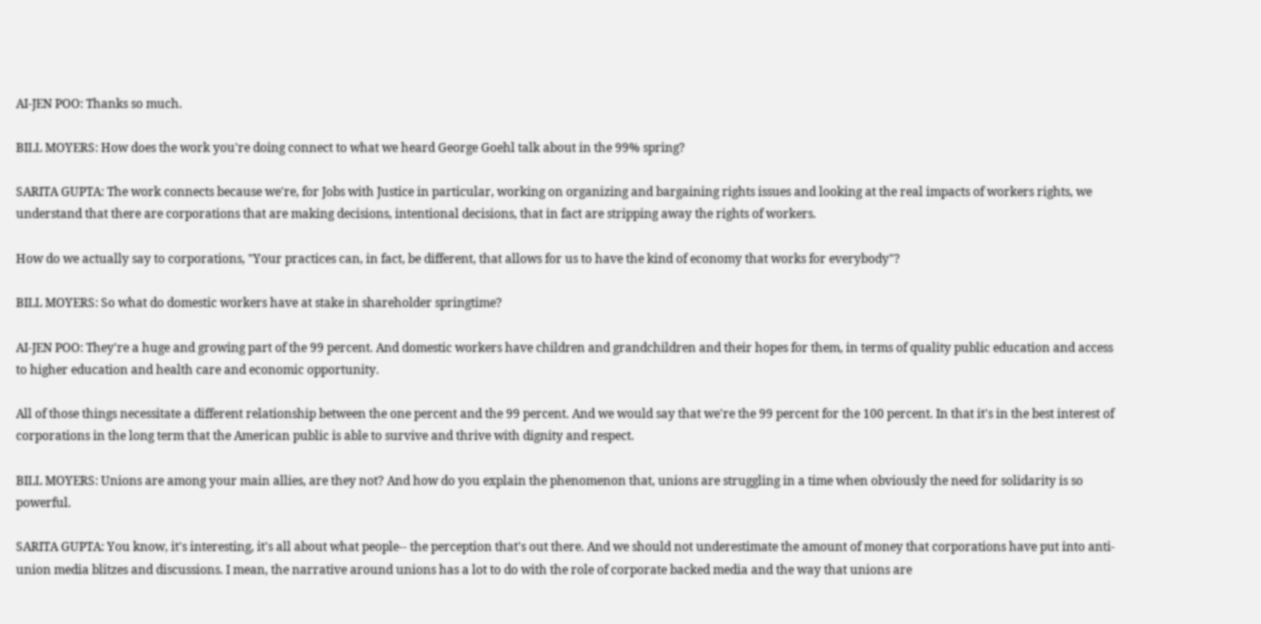AI-JEN POO: Thanks so much.

BILL MOYERS: How does the work you're doing connect to what we heard George Goehl talk about in the 99% spring?

SARITA GUPTA: The work connects because we're, for Jobs with Justice in particular, working on organizing and bargaining rights issues and looking at the real impacts of workers rights, we understand that there are corporations that are making decisions, intentional decisions, that in fact are stripping away the rights of workers.

How do we actually say to corporations, "Your practices can, in fact, be different, that allows for us to have the kind of economy that works for everybody"?

BILL MOYERS: So what do domestic workers have at stake in shareholder springtime?

AI-JEN POO: They're a huge and growing part of the 99 percent. And domestic workers have children and grandchildren and their hopes for them, in terms of quality public education and access to higher education and health care and economic opportunity.

All of those things necessitate a different relationship between the one percent and the 99 percent. And we would say that we're the 99 percent for the 100 percent. In that it's in the best interest of corporations in the long term that the American public is able to survive and thrive with dignity and respect.

BILL MOYERS: Unions are among your main allies, are they not? And how do you explain the phenomenon that, unions are struggling in a time when obviously the need for solidarity is so powerful.

SARITA GUPTA: You know, it's interesting, it's all about what people-- the perception that's out there. And we should not underestimate the amount of money that corporations have put into anti-union media blitzes and discussions. I mean, the narrative around unions has a lot to do with the role of corporate backed media and the way that unions are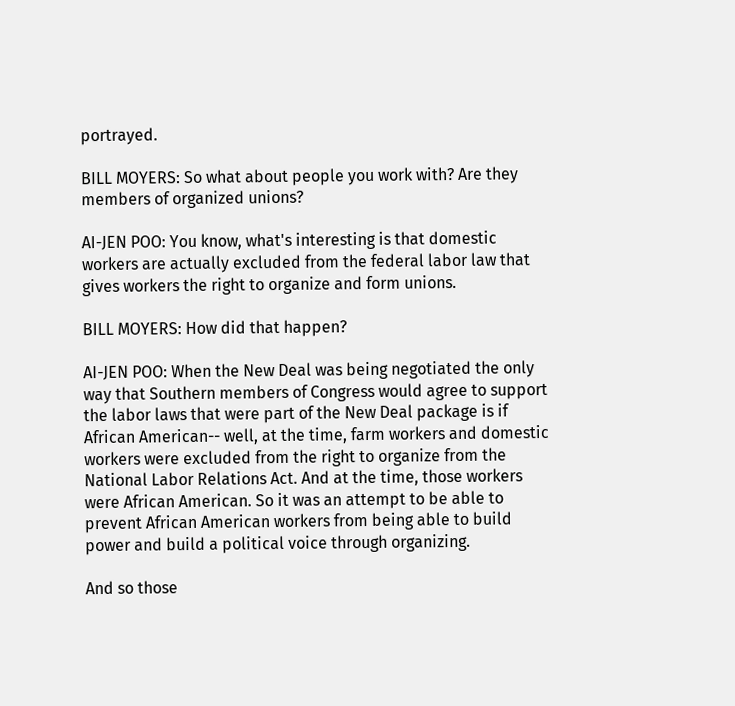portrayed.

BILL MOYERS: So what about people you work with? Are they members of organized unions?

AI-JEN POO: You know, what's interesting is that domestic workers are actually excluded from the federal labor law that gives workers the right to organize and form unions.

BILL MOYERS: How did that happen?

AI-JEN POO: When the New Deal was being negotiated the only way that Southern members of Congress would agree to support the labor laws that were part of the New Deal package is if African American-- well, at the time, farm workers and domestic workers were excluded from the right to organize from the National Labor Relations Act. And at the time, those workers were African American. So it was an attempt to be able to prevent African American workers from being able to build power and build a political voice through organizing.

And so those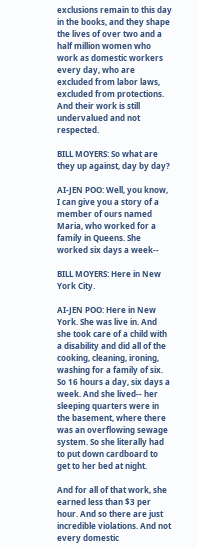exclusions remain to this day in the books, and they shape the lives of over two and a half million women who work as domestic workers every day, who are excluded from labor laws, excluded from protections. And their work is still undervalued and not respected.

BILL MOYERS: So what are they up against, day by day?

AI-JEN POO: Well, you know, I can give you a story of a member of ours named Maria, who worked for a family in Queens. She worked six days a week--

BILL MOYERS: Here in New York City.

AI-JEN POO: Here in New York. She was live in. And she took care of a child with a disability and did all of the cooking, cleaning, ironing, washing for a family of six. So 16 hours a day, six days a week. And she lived-- her sleeping quarters were in the basement, where there was an overflowing sewage system. So she literally had to put down cardboard to get to her bed at night.

And for all of that work, she earned less than $3 per hour. And so there are just incredible violations. And not every domestic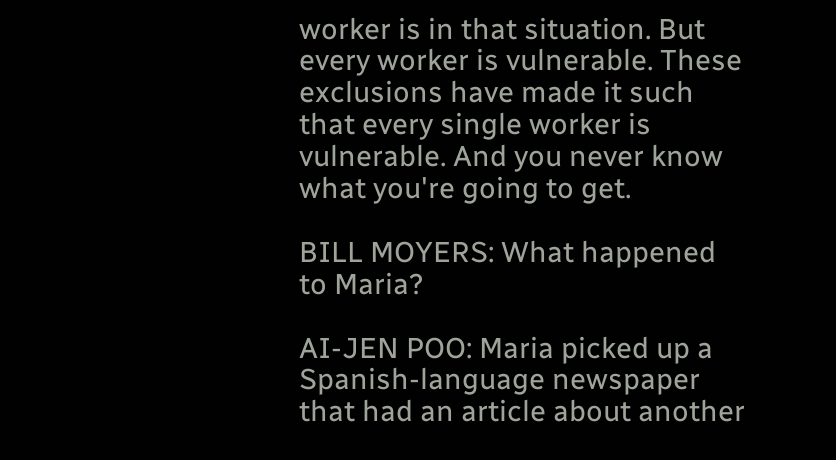worker is in that situation. But every worker is vulnerable. These exclusions have made it such that every single worker is vulnerable. And you never know what you're going to get.

BILL MOYERS: What happened to Maria?

AI-JEN POO: Maria picked up a Spanish-language newspaper that had an article about another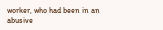worker, who had been in an abusive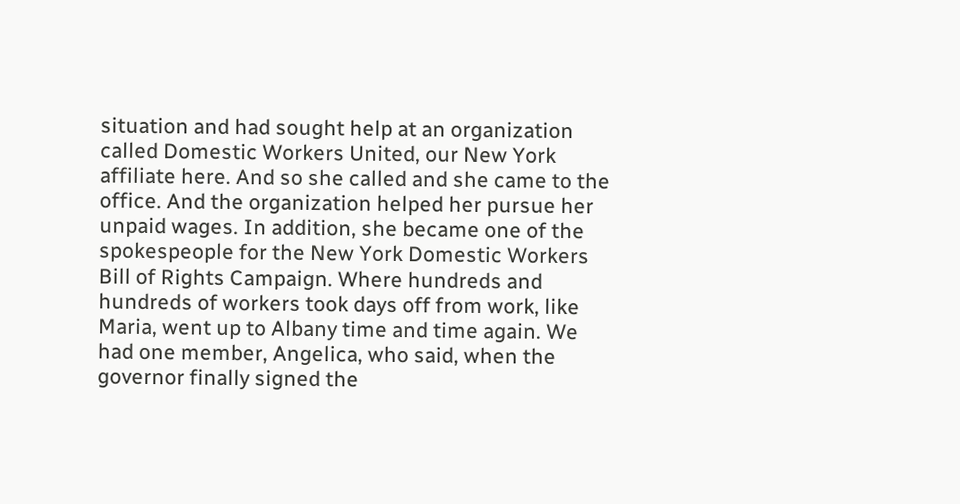situation and had sought help at an organization called Domestic Workers United, our New York affiliate here. And so she called and she came to the office. And the organization helped her pursue her unpaid wages. In addition, she became one of the spokespeople for the New York Domestic Workers Bill of Rights Campaign. Where hundreds and hundreds of workers took days off from work, like Maria, went up to Albany time and time again. We had one member, Angelica, who said, when the governor finally signed the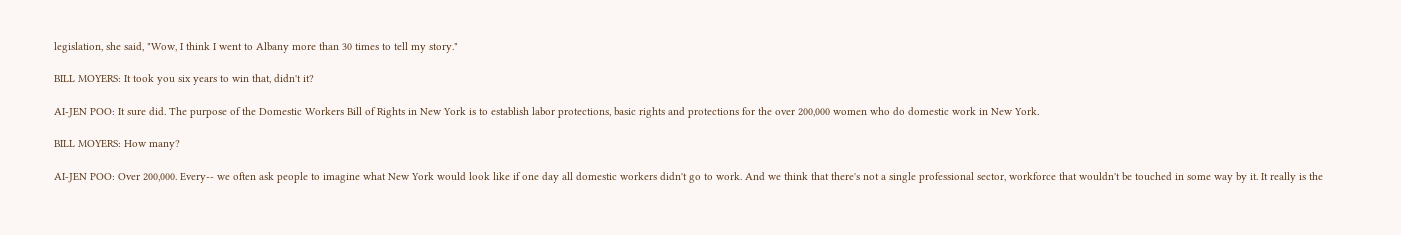legislation, she said, "Wow, I think I went to Albany more than 30 times to tell my story."

BILL MOYERS: It took you six years to win that, didn't it?

AI-JEN POO: It sure did. The purpose of the Domestic Workers Bill of Rights in New York is to establish labor protections, basic rights and protections for the over 200,000 women who do domestic work in New York.

BILL MOYERS: How many?

AI-JEN POO: Over 200,000. Every-- we often ask people to imagine what New York would look like if one day all domestic workers didn't go to work. And we think that there's not a single professional sector, workforce that wouldn't be touched in some way by it. It really is the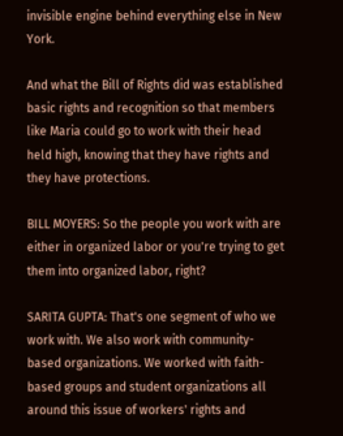invisible engine behind everything else in New York.

And what the Bill of Rights did was established basic rights and recognition so that members like Maria could go to work with their head held high, knowing that they have rights and they have protections.

BILL MOYERS: So the people you work with are either in organized labor or you're trying to get them into organized labor, right?

SARITA GUPTA: That's one segment of who we work with. We also work with community-based organizations. We worked with faith-based groups and student organizations all around this issue of workers' rights and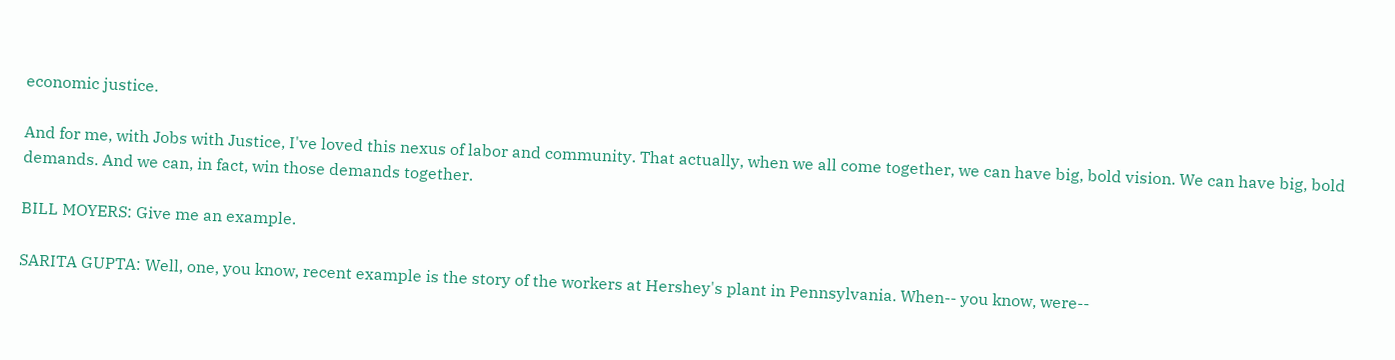economic justice.

And for me, with Jobs with Justice, I've loved this nexus of labor and community. That actually, when we all come together, we can have big, bold vision. We can have big, bold demands. And we can, in fact, win those demands together.

BILL MOYERS: Give me an example.

SARITA GUPTA: Well, one, you know, recent example is the story of the workers at Hershey's plant in Pennsylvania. When-- you know, were--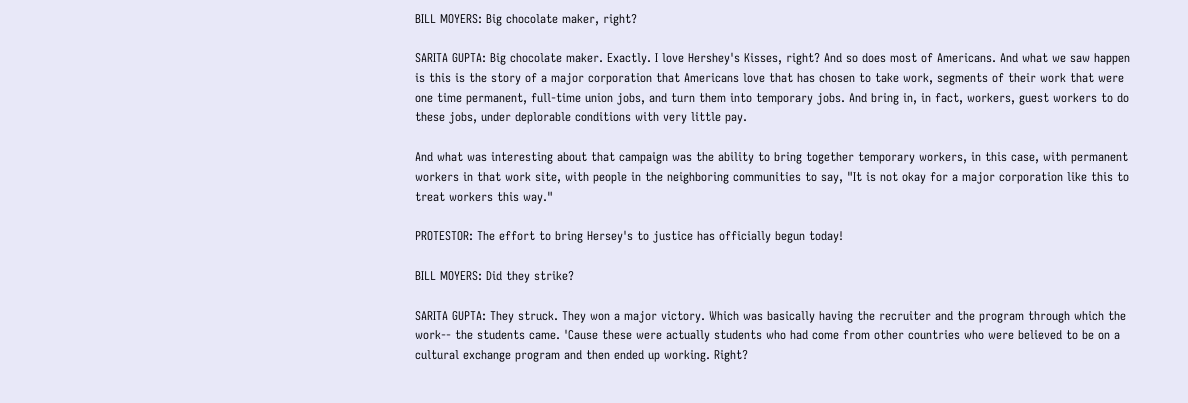BILL MOYERS: Big chocolate maker, right?

SARITA GUPTA: Big chocolate maker. Exactly. I love Hershey's Kisses, right? And so does most of Americans. And what we saw happen is this is the story of a major corporation that Americans love that has chosen to take work, segments of their work that were one time permanent, full-time union jobs, and turn them into temporary jobs. And bring in, in fact, workers, guest workers to do these jobs, under deplorable conditions with very little pay.

And what was interesting about that campaign was the ability to bring together temporary workers, in this case, with permanent workers in that work site, with people in the neighboring communities to say, "It is not okay for a major corporation like this to treat workers this way."

PROTESTOR: The effort to bring Hersey's to justice has officially begun today!

BILL MOYERS: Did they strike?

SARITA GUPTA: They struck. They won a major victory. Which was basically having the recruiter and the program through which the work-- the students came. 'Cause these were actually students who had come from other countries who were believed to be on a cultural exchange program and then ended up working. Right?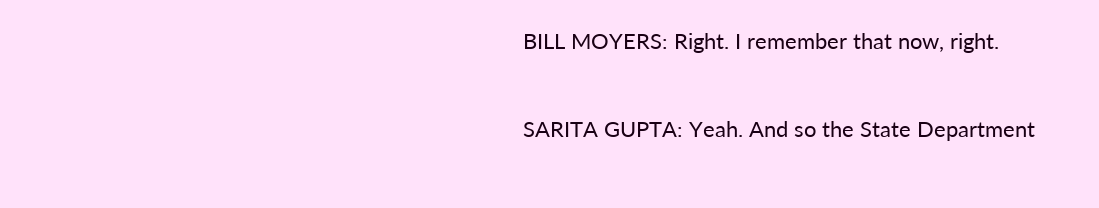BILL MOYERS: Right. I remember that now, right.

SARITA GUPTA: Yeah. And so the State Department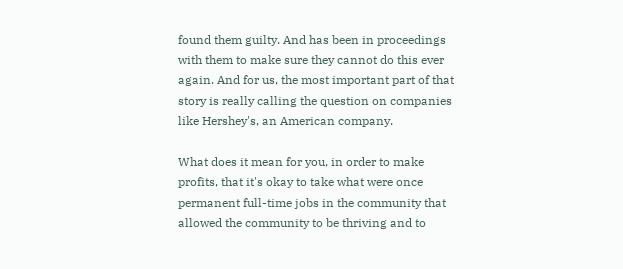found them guilty. And has been in proceedings with them to make sure they cannot do this ever again. And for us, the most important part of that story is really calling the question on companies like Hershey's, an American company.

What does it mean for you, in order to make profits, that it's okay to take what were once permanent full-time jobs in the community that allowed the community to be thriving and to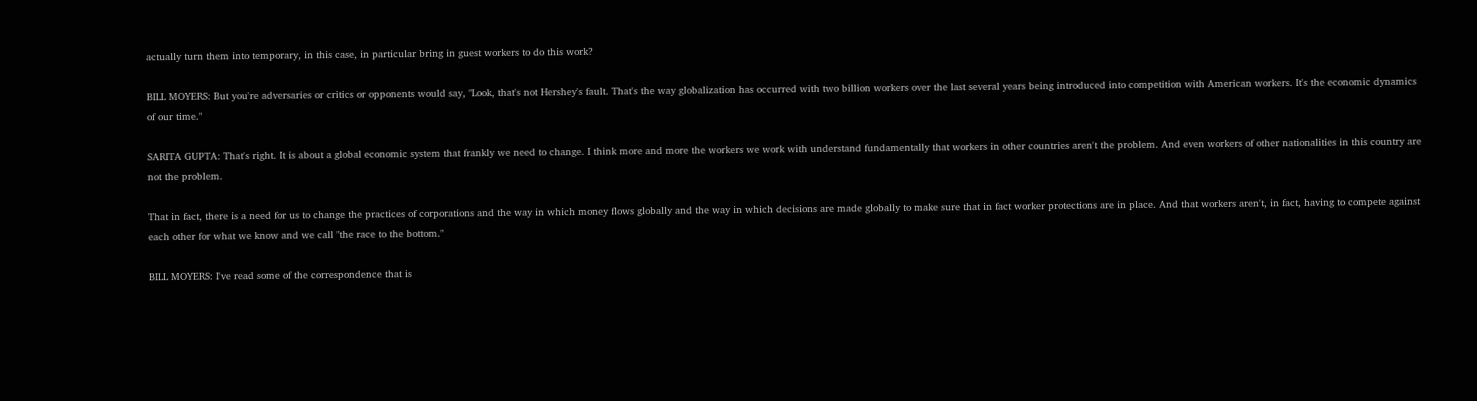actually turn them into temporary, in this case, in particular bring in guest workers to do this work?

BILL MOYERS: But you're adversaries or critics or opponents would say, "Look, that's not Hershey's fault. That's the way globalization has occurred with two billion workers over the last several years being introduced into competition with American workers. It's the economic dynamics of our time."

SARITA GUPTA: That's right. It is about a global economic system that frankly we need to change. I think more and more the workers we work with understand fundamentally that workers in other countries aren't the problem. And even workers of other nationalities in this country are not the problem.

That in fact, there is a need for us to change the practices of corporations and the way in which money flows globally and the way in which decisions are made globally to make sure that in fact worker protections are in place. And that workers aren't, in fact, having to compete against each other for what we know and we call "the race to the bottom."

BILL MOYERS: I've read some of the correspondence that is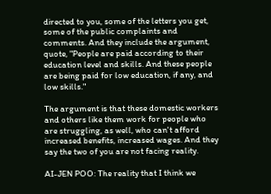directed to you, some of the letters you get, some of the public complaints and comments. And they include the argument, quote, "People are paid according to their education level and skills. And these people are being paid for low education, if any, and low skills."

The argument is that these domestic workers and others like them work for people who are struggling, as well, who can't afford increased benefits, increased wages. And they say the two of you are not facing reality.

AI-JEN POO: The reality that I think we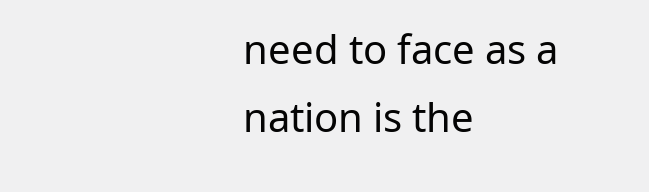need to face as a nation is the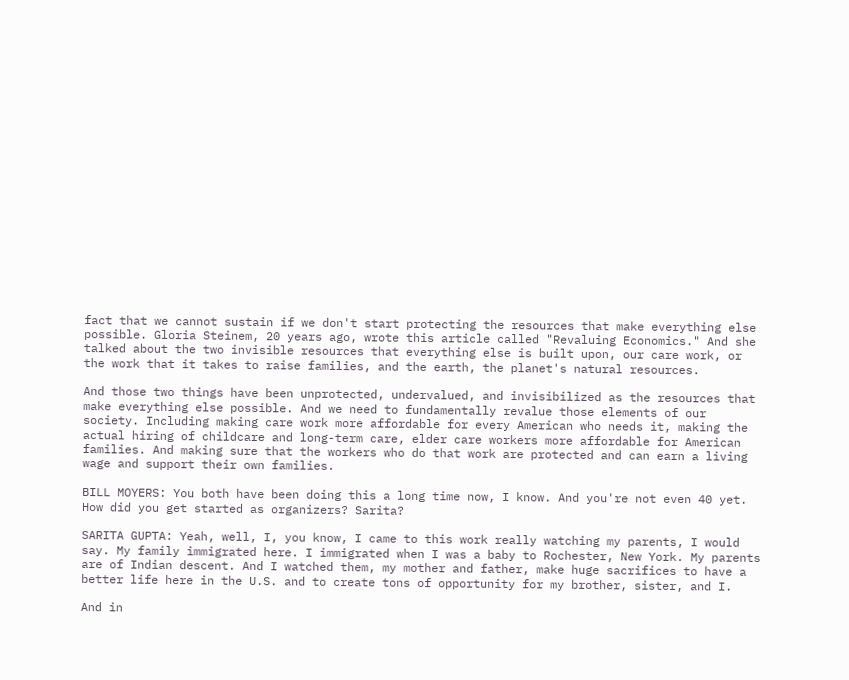fact that we cannot sustain if we don't start protecting the resources that make everything else possible. Gloria Steinem, 20 years ago, wrote this article called "Revaluing Economics." And she talked about the two invisible resources that everything else is built upon, our care work, or the work that it takes to raise families, and the earth, the planet's natural resources.

And those two things have been unprotected, undervalued, and invisibilized as the resources that make everything else possible. And we need to fundamentally revalue those elements of our society. Including making care work more affordable for every American who needs it, making the actual hiring of childcare and long-term care, elder care workers more affordable for American families. And making sure that the workers who do that work are protected and can earn a living wage and support their own families.

BILL MOYERS: You both have been doing this a long time now, I know. And you're not even 40 yet. How did you get started as organizers? Sarita?

SARITA GUPTA: Yeah, well, I, you know, I came to this work really watching my parents, I would say. My family immigrated here. I immigrated when I was a baby to Rochester, New York. My parents are of Indian descent. And I watched them, my mother and father, make huge sacrifices to have a better life here in the U.S. and to create tons of opportunity for my brother, sister, and I.

And in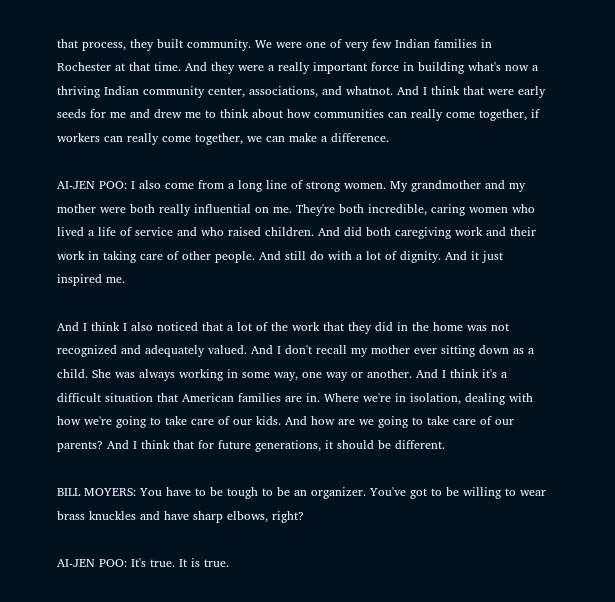that process, they built community. We were one of very few Indian families in Rochester at that time. And they were a really important force in building what's now a thriving Indian community center, associations, and whatnot. And I think that were early seeds for me and drew me to think about how communities can really come together, if workers can really come together, we can make a difference.

AI-JEN POO: I also come from a long line of strong women. My grandmother and my mother were both really influential on me. They're both incredible, caring women who lived a life of service and who raised children. And did both caregiving work and their work in taking care of other people. And still do with a lot of dignity. And it just inspired me.

And I think I also noticed that a lot of the work that they did in the home was not recognized and adequately valued. And I don't recall my mother ever sitting down as a child. She was always working in some way, one way or another. And I think it's a difficult situation that American families are in. Where we're in isolation, dealing with how we're going to take care of our kids. And how are we going to take care of our parents? And I think that for future generations, it should be different.

BILL MOYERS: You have to be tough to be an organizer. You've got to be willing to wear brass knuckles and have sharp elbows, right?

AI-JEN POO: It's true. It is true.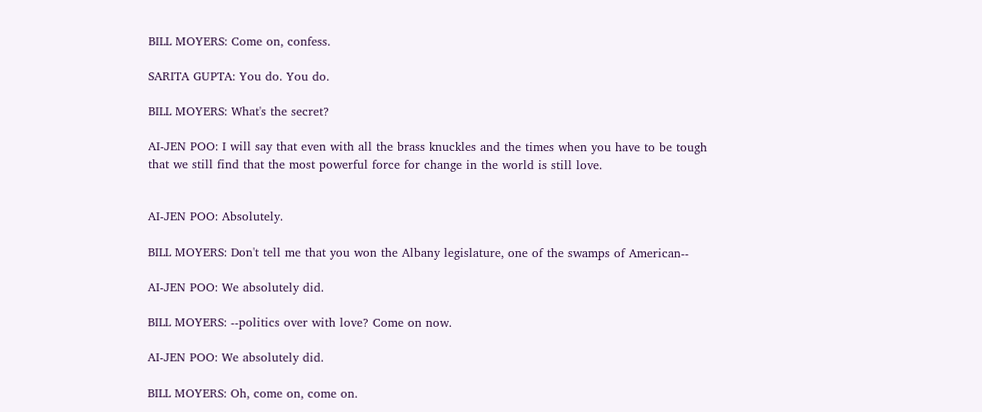BILL MOYERS: Come on, confess.

SARITA GUPTA: You do. You do.

BILL MOYERS: What's the secret?

AI-JEN POO: I will say that even with all the brass knuckles and the times when you have to be tough that we still find that the most powerful force for change in the world is still love.


AI-JEN POO: Absolutely.

BILL MOYERS: Don't tell me that you won the Albany legislature, one of the swamps of American--

AI-JEN POO: We absolutely did.

BILL MOYERS: --politics over with love? Come on now.

AI-JEN POO: We absolutely did.

BILL MOYERS: Oh, come on, come on.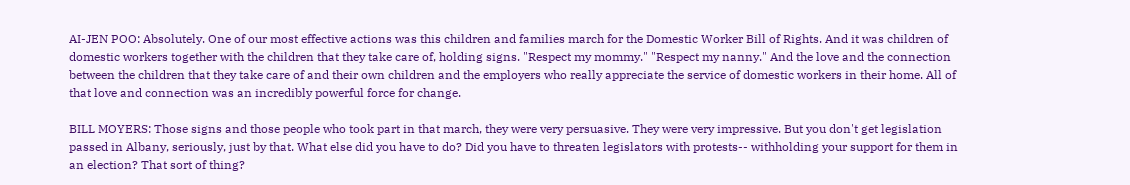AI-JEN POO: Absolutely. One of our most effective actions was this children and families march for the Domestic Worker Bill of Rights. And it was children of domestic workers together with the children that they take care of, holding signs. "Respect my mommy." "Respect my nanny." And the love and the connection between the children that they take care of and their own children and the employers who really appreciate the service of domestic workers in their home. All of that love and connection was an incredibly powerful force for change.

BILL MOYERS: Those signs and those people who took part in that march, they were very persuasive. They were very impressive. But you don't get legislation passed in Albany, seriously, just by that. What else did you have to do? Did you have to threaten legislators with protests-- withholding your support for them in an election? That sort of thing?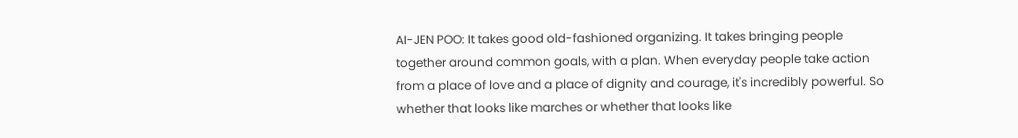AI-JEN POO: It takes good old-fashioned organizing. It takes bringing people together around common goals, with a plan. When everyday people take action from a place of love and a place of dignity and courage, it's incredibly powerful. So whether that looks like marches or whether that looks like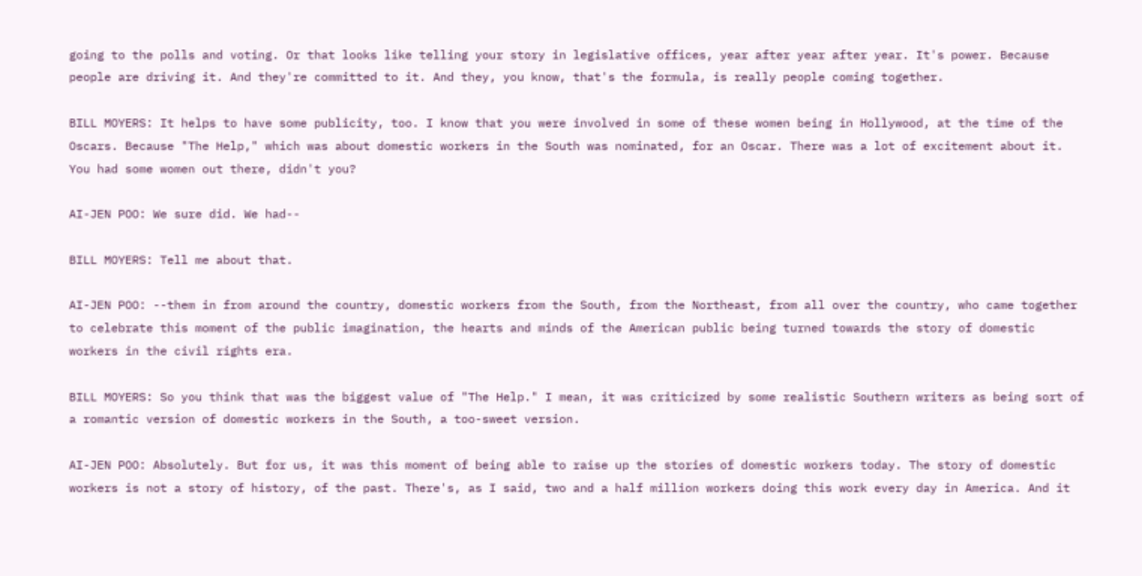going to the polls and voting. Or that looks like telling your story in legislative offices, year after year after year. It's power. Because people are driving it. And they're committed to it. And they, you know, that's the formula, is really people coming together.

BILL MOYERS: It helps to have some publicity, too. I know that you were involved in some of these women being in Hollywood, at the time of the Oscars. Because "The Help," which was about domestic workers in the South was nominated, for an Oscar. There was a lot of excitement about it. You had some women out there, didn't you?

AI-JEN POO: We sure did. We had--

BILL MOYERS: Tell me about that.

AI-JEN POO: --them in from around the country, domestic workers from the South, from the Northeast, from all over the country, who came together to celebrate this moment of the public imagination, the hearts and minds of the American public being turned towards the story of domestic workers in the civil rights era.

BILL MOYERS: So you think that was the biggest value of "The Help." I mean, it was criticized by some realistic Southern writers as being sort of a romantic version of domestic workers in the South, a too-sweet version.

AI-JEN POO: Absolutely. But for us, it was this moment of being able to raise up the stories of domestic workers today. The story of domestic workers is not a story of history, of the past. There's, as I said, two and a half million workers doing this work every day in America. And it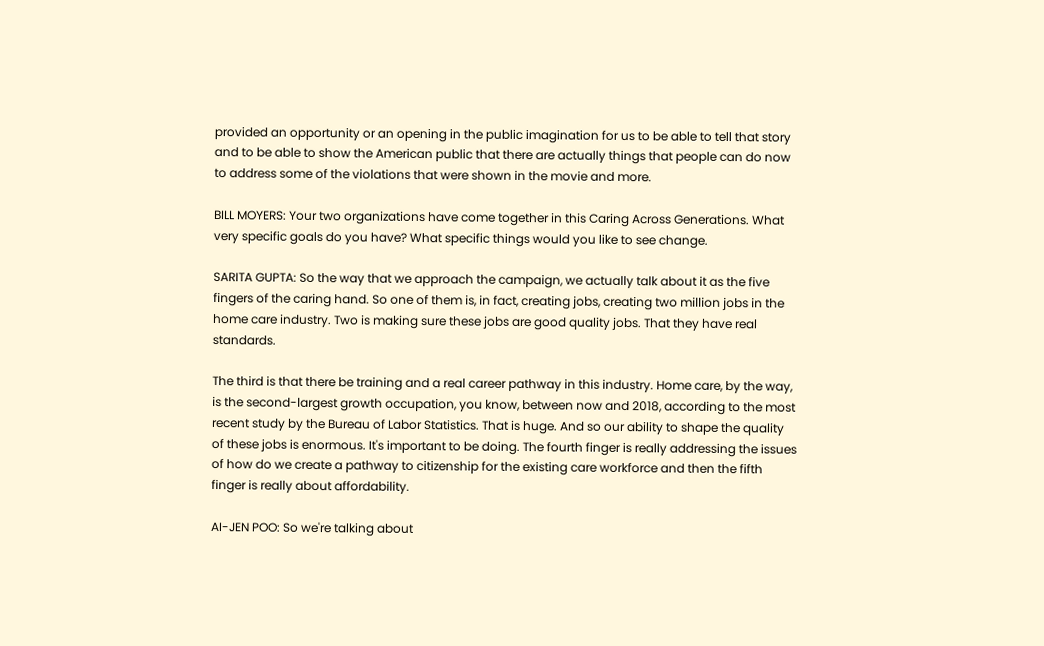provided an opportunity or an opening in the public imagination for us to be able to tell that story and to be able to show the American public that there are actually things that people can do now to address some of the violations that were shown in the movie and more.

BILL MOYERS: Your two organizations have come together in this Caring Across Generations. What very specific goals do you have? What specific things would you like to see change.

SARITA GUPTA: So the way that we approach the campaign, we actually talk about it as the five fingers of the caring hand. So one of them is, in fact, creating jobs, creating two million jobs in the home care industry. Two is making sure these jobs are good quality jobs. That they have real standards.

The third is that there be training and a real career pathway in this industry. Home care, by the way, is the second-largest growth occupation, you know, between now and 2018, according to the most recent study by the Bureau of Labor Statistics. That is huge. And so our ability to shape the quality of these jobs is enormous. It's important to be doing. The fourth finger is really addressing the issues of how do we create a pathway to citizenship for the existing care workforce and then the fifth finger is really about affordability.

AI-JEN POO: So we're talking about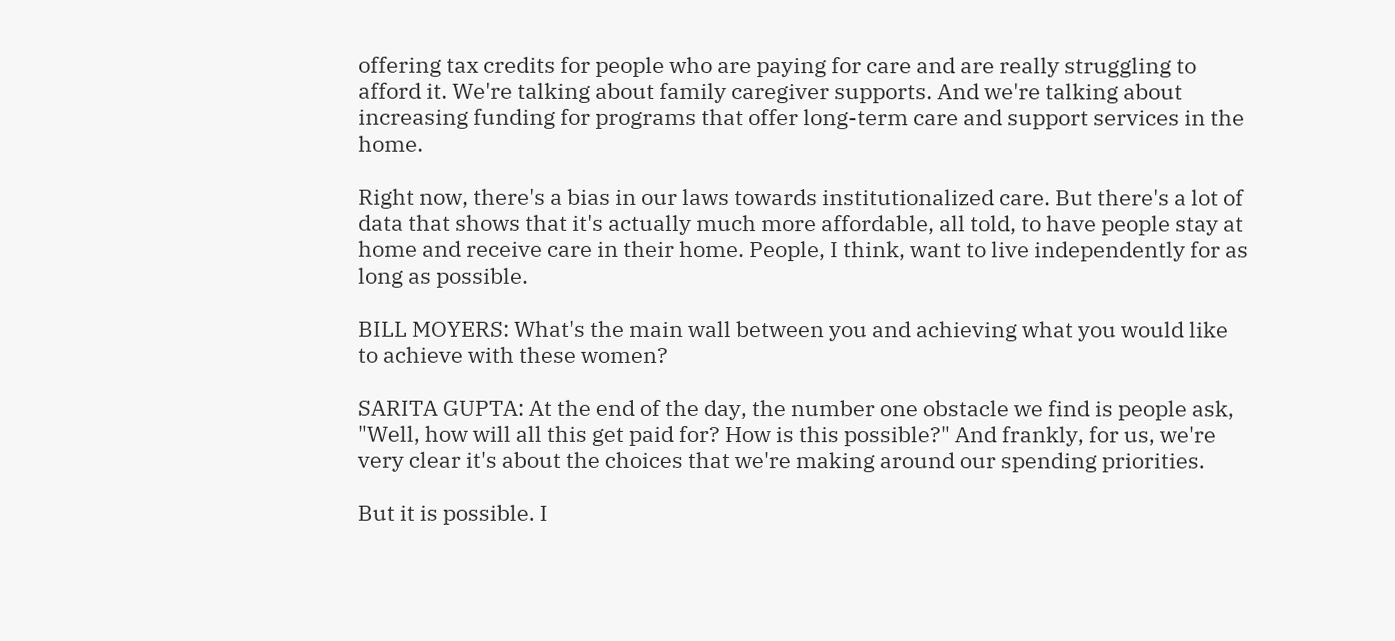offering tax credits for people who are paying for care and are really struggling to afford it. We're talking about family caregiver supports. And we're talking about increasing funding for programs that offer long-term care and support services in the home.

Right now, there's a bias in our laws towards institutionalized care. But there's a lot of data that shows that it's actually much more affordable, all told, to have people stay at home and receive care in their home. People, I think, want to live independently for as long as possible.

BILL MOYERS: What's the main wall between you and achieving what you would like to achieve with these women?

SARITA GUPTA: At the end of the day, the number one obstacle we find is people ask, "Well, how will all this get paid for? How is this possible?" And frankly, for us, we're very clear it's about the choices that we're making around our spending priorities.

But it is possible. I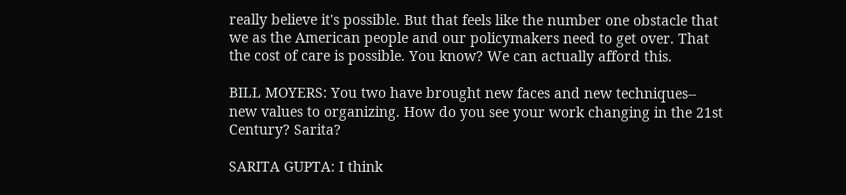really believe it's possible. But that feels like the number one obstacle that we as the American people and our policymakers need to get over. That the cost of care is possible. You know? We can actually afford this.

BILL MOYERS: You two have brought new faces and new techniques-- new values to organizing. How do you see your work changing in the 21st Century? Sarita?

SARITA GUPTA: I think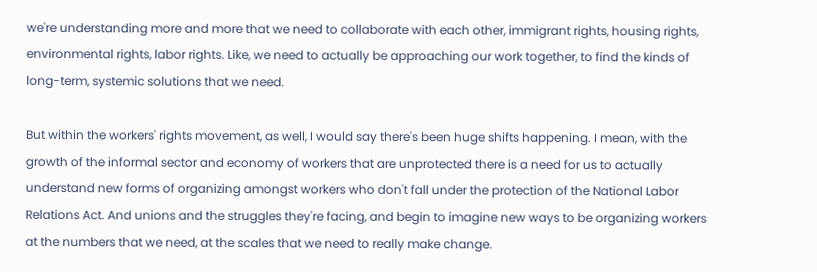we're understanding more and more that we need to collaborate with each other, immigrant rights, housing rights, environmental rights, labor rights. Like, we need to actually be approaching our work together, to find the kinds of long-term, systemic solutions that we need.

But within the workers' rights movement, as well, I would say there's been huge shifts happening. I mean, with the growth of the informal sector and economy of workers that are unprotected there is a need for us to actually understand new forms of organizing amongst workers who don't fall under the protection of the National Labor Relations Act. And unions and the struggles they're facing, and begin to imagine new ways to be organizing workers at the numbers that we need, at the scales that we need to really make change.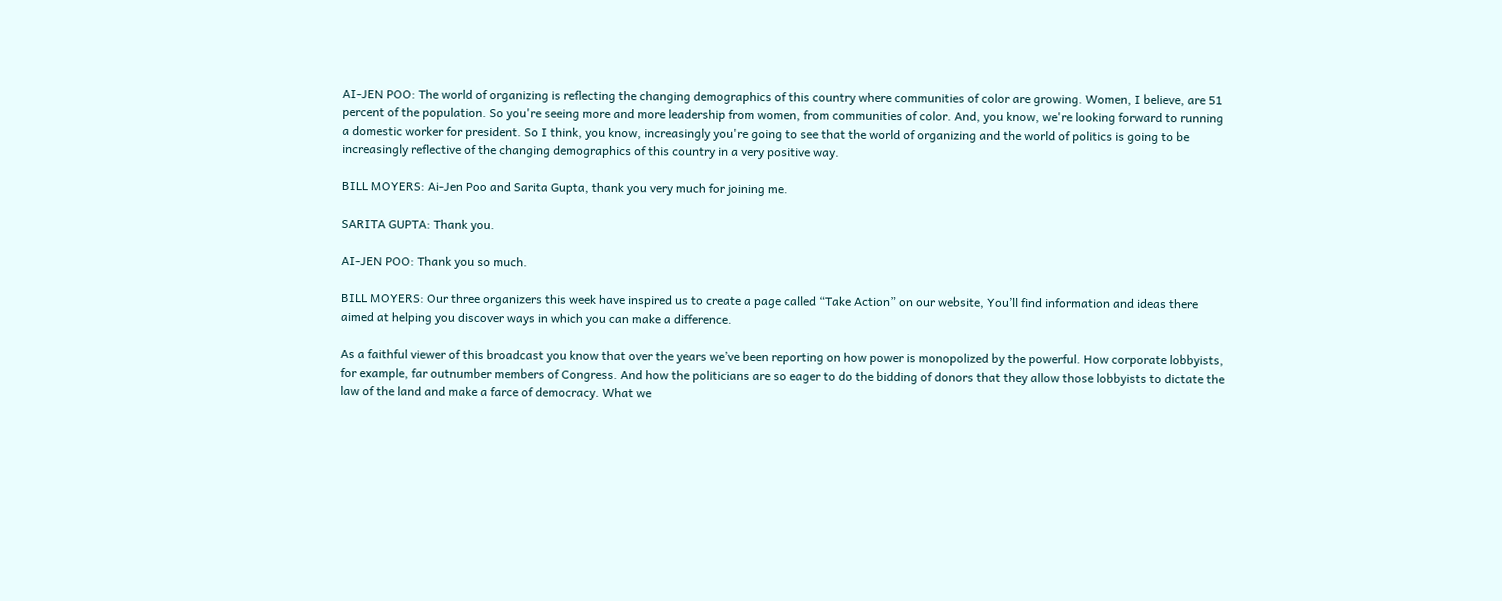AI-JEN POO: The world of organizing is reflecting the changing demographics of this country where communities of color are growing. Women, I believe, are 51 percent of the population. So you're seeing more and more leadership from women, from communities of color. And, you know, we're looking forward to running a domestic worker for president. So I think, you know, increasingly you're going to see that the world of organizing and the world of politics is going to be increasingly reflective of the changing demographics of this country in a very positive way.

BILL MOYERS: Ai-Jen Poo and Sarita Gupta, thank you very much for joining me.

SARITA GUPTA: Thank you.

AI-JEN POO: Thank you so much.

BILL MOYERS: Our three organizers this week have inspired us to create a page called “Take Action” on our website, You’ll find information and ideas there aimed at helping you discover ways in which you can make a difference.

As a faithful viewer of this broadcast you know that over the years we’ve been reporting on how power is monopolized by the powerful. How corporate lobbyists, for example, far outnumber members of Congress. And how the politicians are so eager to do the bidding of donors that they allow those lobbyists to dictate the law of the land and make a farce of democracy. What we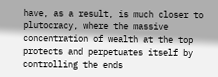have, as a result, is much closer to plutocracy, where the massive concentration of wealth at the top protects and perpetuates itself by controlling the ends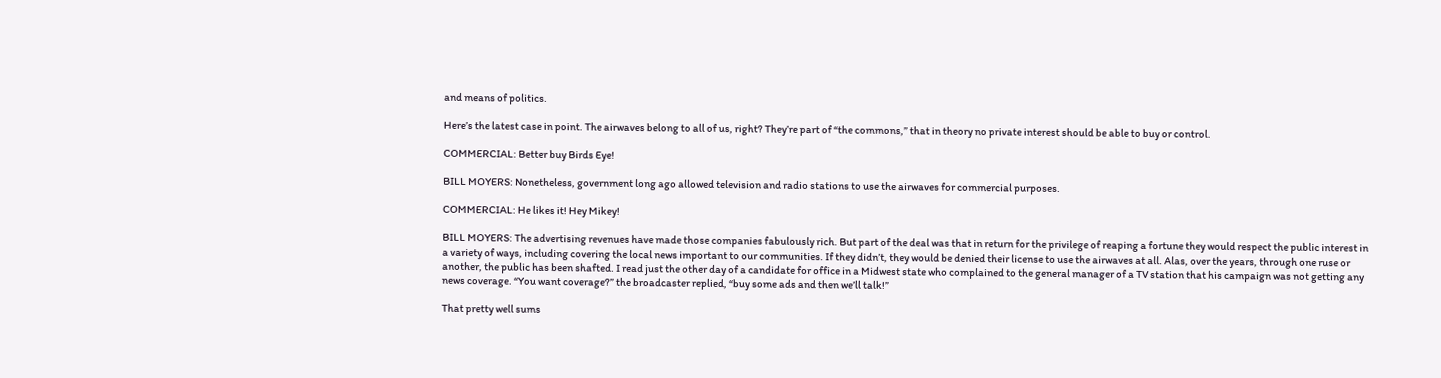and means of politics.

Here’s the latest case in point. The airwaves belong to all of us, right? They’re part of “the commons,” that in theory no private interest should be able to buy or control.

COMMERCIAL: Better buy Birds Eye!

BILL MOYERS: Nonetheless, government long ago allowed television and radio stations to use the airwaves for commercial purposes.

COMMERCIAL: He likes it! Hey Mikey!

BILL MOYERS: The advertising revenues have made those companies fabulously rich. But part of the deal was that in return for the privilege of reaping a fortune they would respect the public interest in a variety of ways, including covering the local news important to our communities. If they didn’t, they would be denied their license to use the airwaves at all. Alas, over the years, through one ruse or another, the public has been shafted. I read just the other day of a candidate for office in a Midwest state who complained to the general manager of a TV station that his campaign was not getting any news coverage. “You want coverage?” the broadcaster replied, “buy some ads and then we’ll talk!”

That pretty well sums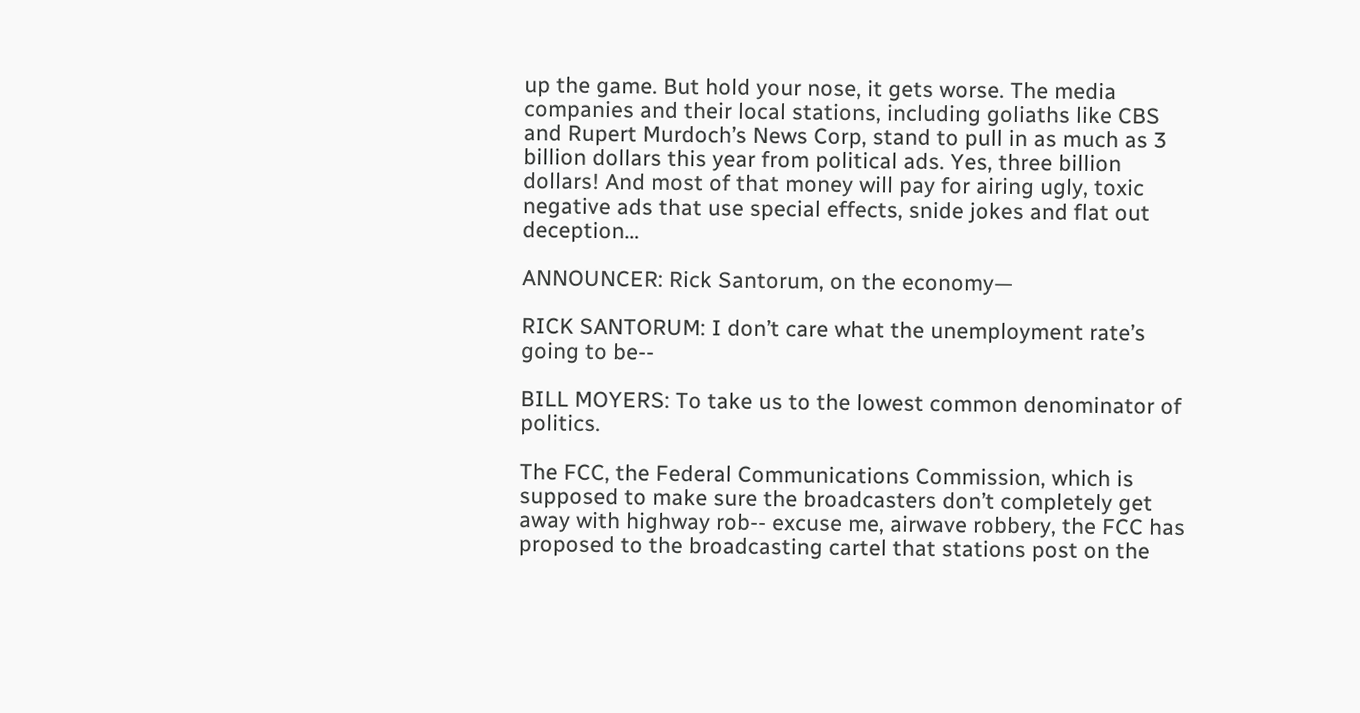up the game. But hold your nose, it gets worse. The media companies and their local stations, including goliaths like CBS and Rupert Murdoch’s News Corp, stand to pull in as much as 3 billion dollars this year from political ads. Yes, three billion dollars! And most of that money will pay for airing ugly, toxic negative ads that use special effects, snide jokes and flat out deception…

ANNOUNCER: Rick Santorum, on the economy—

RICK SANTORUM: I don’t care what the unemployment rate’s going to be--

BILL MOYERS: To take us to the lowest common denominator of politics.

The FCC, the Federal Communications Commission, which is supposed to make sure the broadcasters don’t completely get away with highway rob-- excuse me, airwave robbery, the FCC has proposed to the broadcasting cartel that stations post on the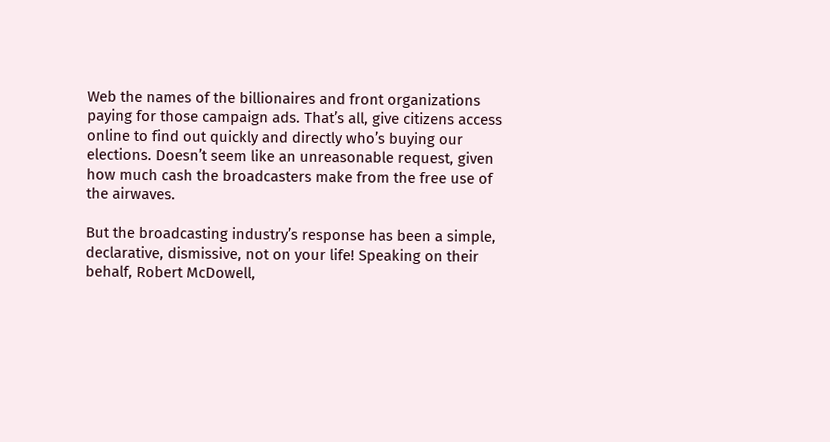Web the names of the billionaires and front organizations paying for those campaign ads. That’s all, give citizens access online to find out quickly and directly who’s buying our elections. Doesn’t seem like an unreasonable request, given how much cash the broadcasters make from the free use of the airwaves.

But the broadcasting industry’s response has been a simple, declarative, dismissive, not on your life! Speaking on their behalf, Robert McDowell,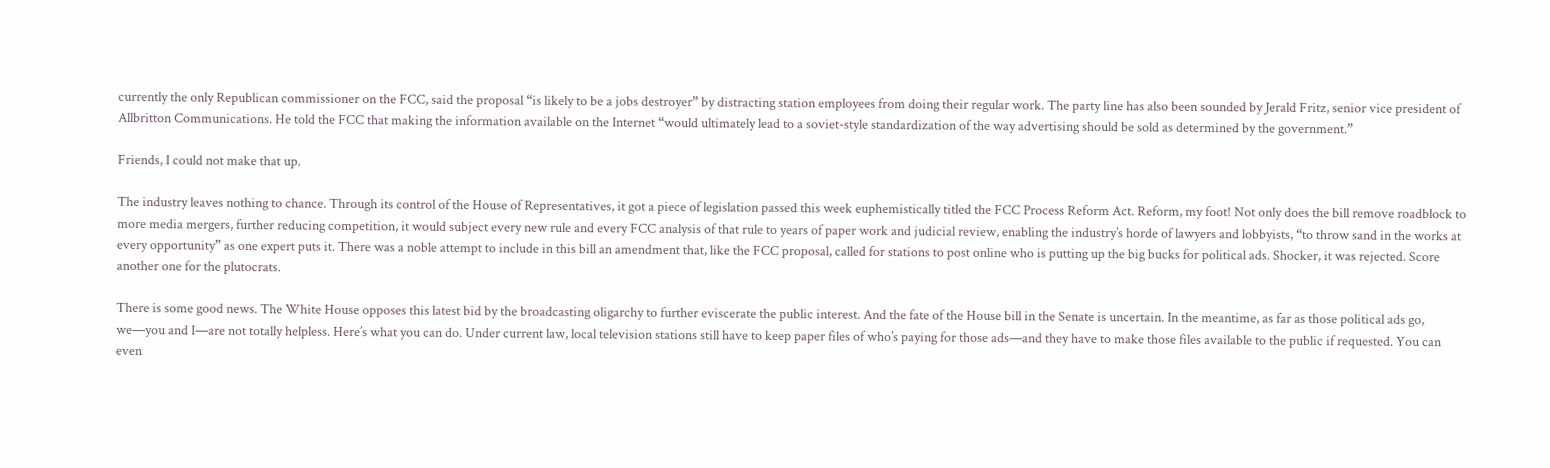currently the only Republican commissioner on the FCC, said the proposal “is likely to be a jobs destroyer” by distracting station employees from doing their regular work. The party line has also been sounded by Jerald Fritz, senior vice president of Allbritton Communications. He told the FCC that making the information available on the Internet “would ultimately lead to a soviet-style standardization of the way advertising should be sold as determined by the government.”

Friends, I could not make that up.

The industry leaves nothing to chance. Through its control of the House of Representatives, it got a piece of legislation passed this week euphemistically titled the FCC Process Reform Act. Reform, my foot! Not only does the bill remove roadblock to more media mergers, further reducing competition, it would subject every new rule and every FCC analysis of that rule to years of paper work and judicial review, enabling the industry’s horde of lawyers and lobbyists, “to throw sand in the works at every opportunity” as one expert puts it. There was a noble attempt to include in this bill an amendment that, like the FCC proposal, called for stations to post online who is putting up the big bucks for political ads. Shocker, it was rejected. Score another one for the plutocrats.

There is some good news. The White House opposes this latest bid by the broadcasting oligarchy to further eviscerate the public interest. And the fate of the House bill in the Senate is uncertain. In the meantime, as far as those political ads go, we—you and I—are not totally helpless. Here’s what you can do. Under current law, local television stations still have to keep paper files of who’s paying for those ads—and they have to make those files available to the public if requested. You can even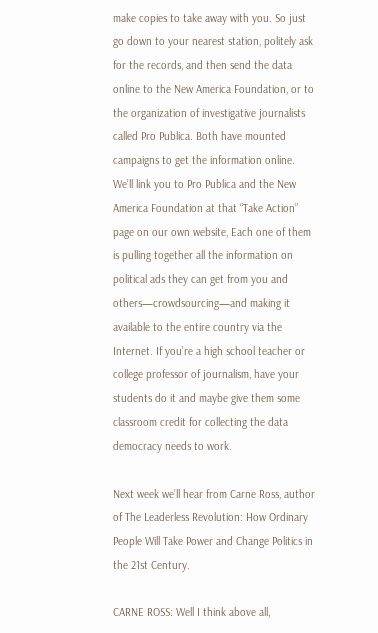make copies to take away with you. So just go down to your nearest station, politely ask for the records, and then send the data online to the New America Foundation, or to the organization of investigative journalists called Pro Publica. Both have mounted campaigns to get the information online. We’ll link you to Pro Publica and the New America Foundation at that “Take Action” page on our own website, Each one of them is pulling together all the information on political ads they can get from you and others—crowdsourcing—and making it available to the entire country via the Internet. If you’re a high school teacher or college professor of journalism, have your students do it and maybe give them some classroom credit for collecting the data democracy needs to work.

Next week we’ll hear from Carne Ross, author of The Leaderless Revolution: How Ordinary People Will Take Power and Change Politics in the 21st Century.

CARNE ROSS: Well I think above all,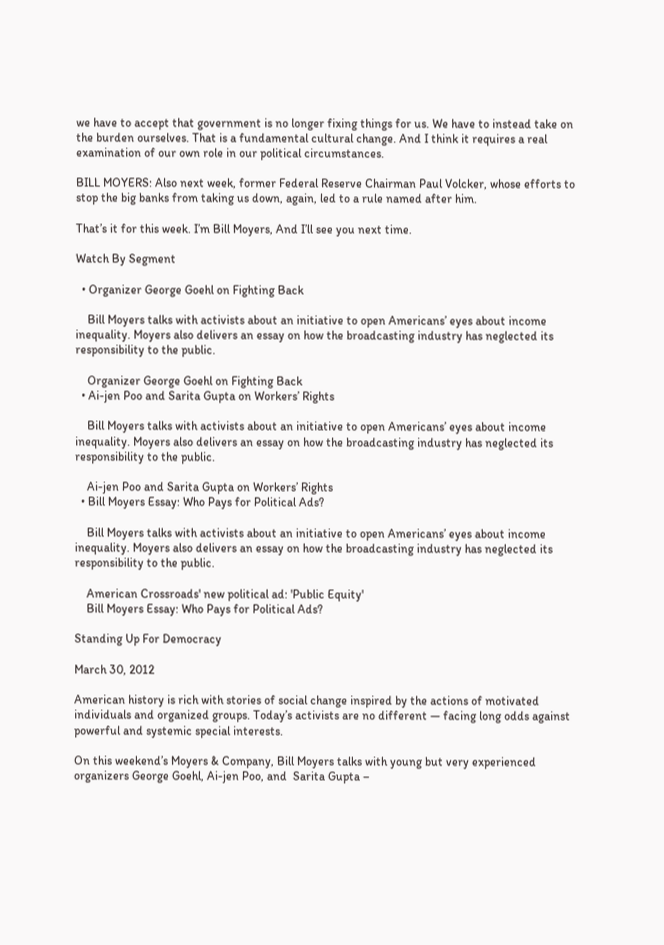we have to accept that government is no longer fixing things for us. We have to instead take on the burden ourselves. That is a fundamental cultural change. And I think it requires a real examination of our own role in our political circumstances.

BILL MOYERS: Also next week, former Federal Reserve Chairman Paul Volcker, whose efforts to stop the big banks from taking us down, again, led to a rule named after him.

That’s it for this week. I’m Bill Moyers, And I’ll see you next time.

Watch By Segment

  • Organizer George Goehl on Fighting Back

    Bill Moyers talks with activists about an initiative to open Americans’ eyes about income inequality. Moyers also delivers an essay on how the broadcasting industry has neglected its responsibility to the public.

    Organizer George Goehl on Fighting Back
  • Ai-jen Poo and Sarita Gupta on Workers’ Rights

    Bill Moyers talks with activists about an initiative to open Americans’ eyes about income inequality. Moyers also delivers an essay on how the broadcasting industry has neglected its responsibility to the public.

    Ai-jen Poo and Sarita Gupta on Workers’ Rights
  • Bill Moyers Essay: Who Pays for Political Ads?

    Bill Moyers talks with activists about an initiative to open Americans’ eyes about income inequality. Moyers also delivers an essay on how the broadcasting industry has neglected its responsibility to the public.

    American Crossroads' new political ad: 'Public Equity'
    Bill Moyers Essay: Who Pays for Political Ads?

Standing Up For Democracy

March 30, 2012

American history is rich with stories of social change inspired by the actions of motivated individuals and organized groups. Today’s activists are no different — facing long odds against powerful and systemic special interests.

On this weekend’s Moyers & Company, Bill Moyers talks with young but very experienced organizers George Goehl, Ai-jen Poo, and  Sarita Gupta –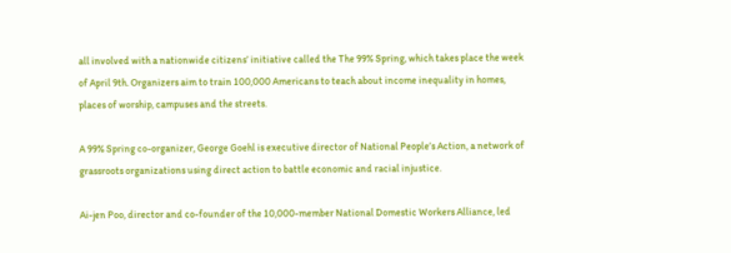all involved with a nationwide citizens’ initiative called the The 99% Spring, which takes place the week of April 9th. Organizers aim to train 100,000 Americans to teach about income inequality in homes, places of worship, campuses and the streets.

A 99% Spring co-organizer, George Goehl is executive director of National People’s Action, a network of grassroots organizations using direct action to battle economic and racial injustice.

Ai-jen Poo, director and co-founder of the 10,000-member National Domestic Workers Alliance, led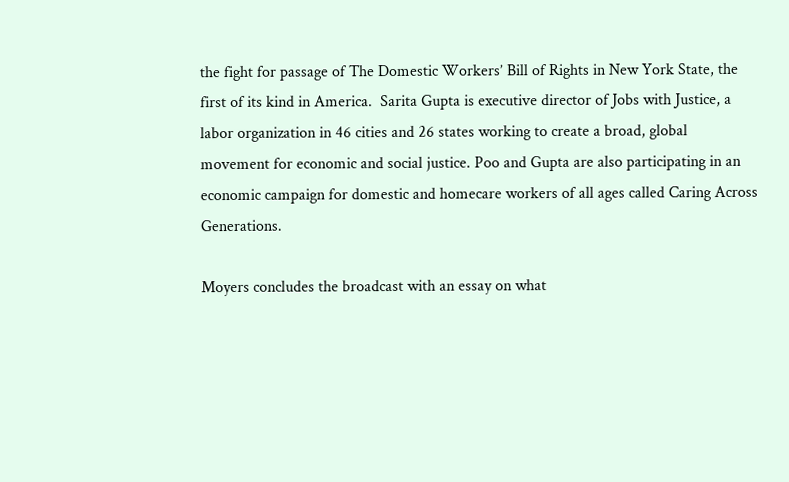the fight for passage of The Domestic Workers’ Bill of Rights in New York State, the first of its kind in America.  Sarita Gupta is executive director of Jobs with Justice, a labor organization in 46 cities and 26 states working to create a broad, global movement for economic and social justice. Poo and Gupta are also participating in an economic campaign for domestic and homecare workers of all ages called Caring Across Generations.

Moyers concludes the broadcast with an essay on what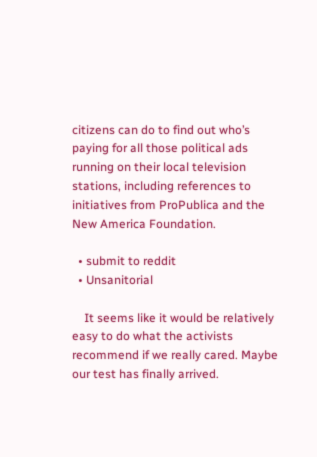citizens can do to find out who’s paying for all those political ads running on their local television stations, including references to initiatives from ProPublica and the New America Foundation.

  • submit to reddit
  • Unsanitorial

    It seems like it would be relatively easy to do what the activists recommend if we really cared. Maybe our test has finally arrived.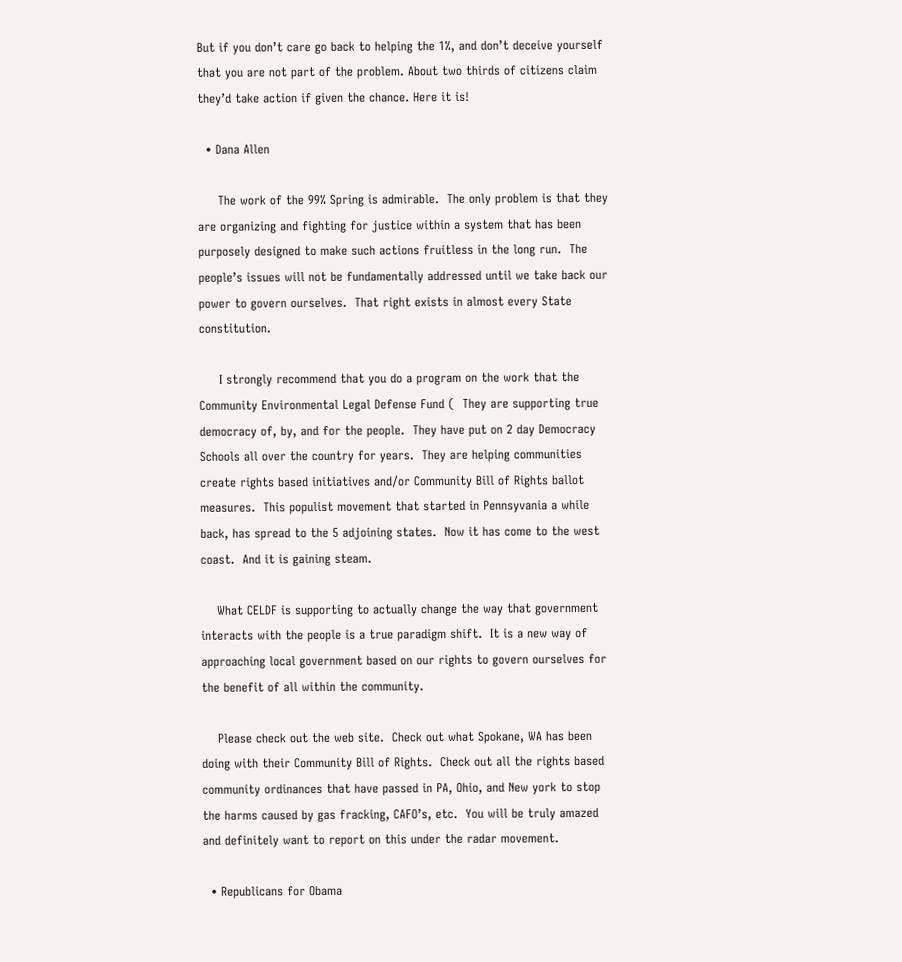But if you don’t care go back to helping the 1%, and don’t deceive yourself that you are not part of the problem. About two thirds of citizens claim they’d take action if given the chance. Here it is!

  • Dana Allen

     The work of the 99% Spring is admirable.  The only problem is that they are organizing and fighting for justice within a system that has been purposely designed to make such actions fruitless in the long run.  The people’s issues will not be fundamentally addressed until we take back our power to govern ourselves.  That right exists in almost every State constitution.

     I strongly recommend that you do a program on the work that the Community Environmental Legal Defense Fund (  They are supporting true democracy of, by, and for the people.  They have put on 2 day Democracy Schools all over the country for years.  They are helping communities create rights based initiatives and/or Community Bill of Rights ballot measures.  This populist movement that started in Pennsyvania a while back, has spread to the 5 adjoining states.  Now it has come to the west coast.  And it is gaining steam.

    What CELDF is supporting to actually change the way that government interacts with the people is a true paradigm shift.  It is a new way of approaching local government based on our rights to govern ourselves for the benefit of all within the community.

    Please check out the web site.  Check out what Spokane, WA has been doing with their Community Bill of Rights.  Check out all the rights based community ordinances that have passed in PA, Ohio, and New york to stop the harms caused by gas fracking, CAFO’s, etc.  You will be truly amazed and definitely want to report on this under the radar movement.

  • Republicans for Obama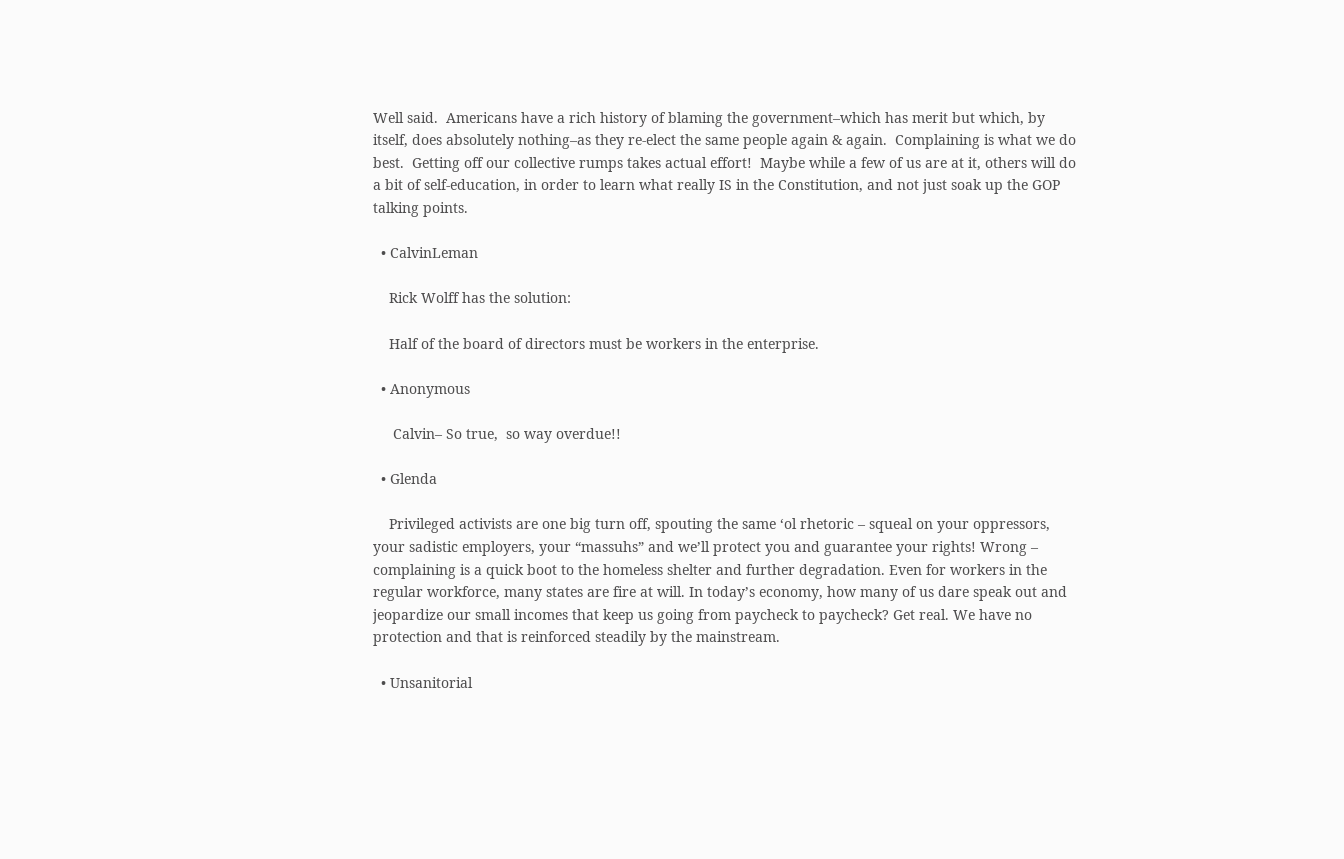Well said.  Americans have a rich history of blaming the government–which has merit but which, by itself, does absolutely nothing–as they re-elect the same people again & again.  Complaining is what we do best.  Getting off our collective rumps takes actual effort!  Maybe while a few of us are at it, others will do a bit of self-education, in order to learn what really IS in the Constitution, and not just soak up the GOP talking points.

  • CalvinLeman

    Rick Wolff has the solution:

    Half of the board of directors must be workers in the enterprise.

  • Anonymous

     Calvin– So true,  so way overdue!!

  • Glenda

    Privileged activists are one big turn off, spouting the same ‘ol rhetoric – squeal on your oppressors, your sadistic employers, your “massuhs” and we’ll protect you and guarantee your rights! Wrong – complaining is a quick boot to the homeless shelter and further degradation. Even for workers in the regular workforce, many states are fire at will. In today’s economy, how many of us dare speak out and jeopardize our small incomes that keep us going from paycheck to paycheck? Get real. We have no protection and that is reinforced steadily by the mainstream.

  • Unsanitorial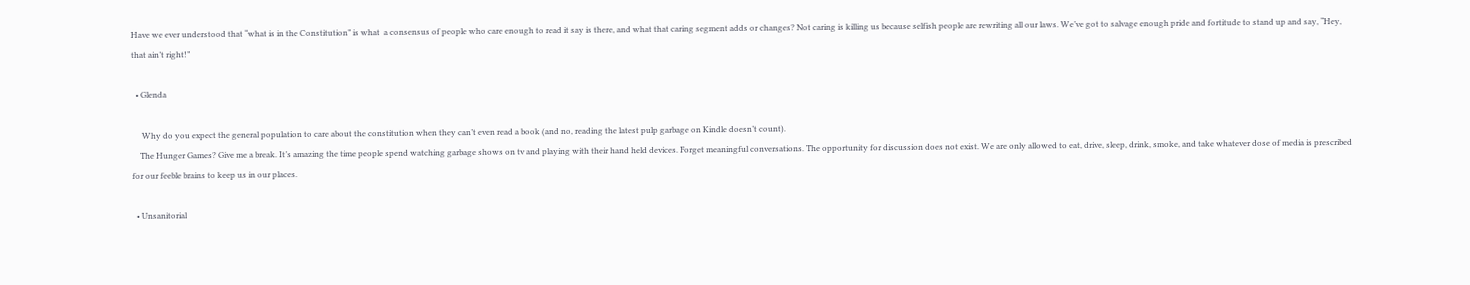Have we ever understood that “what is in the Constitution” is what  a consensus of people who care enough to read it say is there, and what that caring segment adds or changes? Not caring is killing us because selfish people are rewriting all our laws. We’ve got to salvage enough pride and fortitude to stand up and say, “Hey, that ain’t right!”

  • Glenda

     Why do you expect the general population to care about the constitution when they can’t even read a book (and no, reading the latest pulp garbage on Kindle doesn’t count).
    The Hunger Games? Give me a break. It’s amazing the time people spend watching garbage shows on tv and playing with their hand held devices. Forget meaningful conversations. The opportunity for discussion does not exist. We are only allowed to eat, drive, sleep, drink, smoke, and take whatever dose of media is prescribed for our feeble brains to keep us in our places.

  • Unsanitorial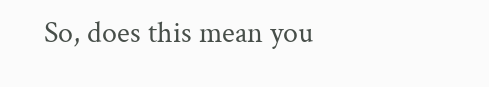So, does this mean you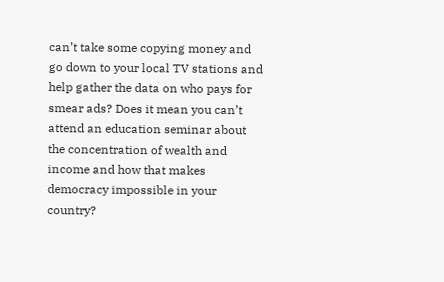can’t take some copying money and go down to your local TV stations and help gather the data on who pays for smear ads? Does it mean you can’t attend an education seminar about the concentration of wealth and income and how that makes democracy impossible in your country?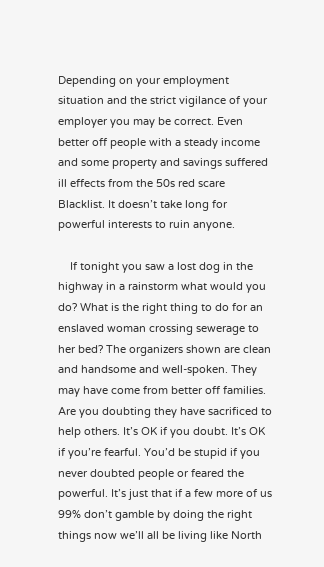Depending on your employment situation and the strict vigilance of your employer you may be correct. Even better off people with a steady income and some property and savings suffered ill effects from the 50s red scare Blacklist. It doesn’t take long for powerful interests to ruin anyone.

    If tonight you saw a lost dog in the highway in a rainstorm what would you do? What is the right thing to do for an enslaved woman crossing sewerage to her bed? The organizers shown are clean and handsome and well-spoken. They may have come from better off families. Are you doubting they have sacrificed to help others. It’s OK if you doubt. It’s OK if you’re fearful. You’d be stupid if you never doubted people or feared the powerful. It’s just that if a few more of us 99% don’t gamble by doing the right things now we’ll all be living like North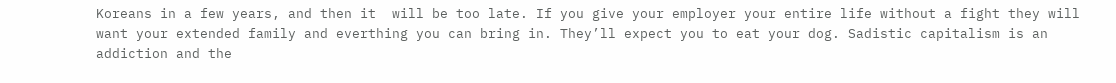Koreans in a few years, and then it  will be too late. If you give your employer your entire life without a fight they will want your extended family and everthing you can bring in. They’ll expect you to eat your dog. Sadistic capitalism is an addiction and the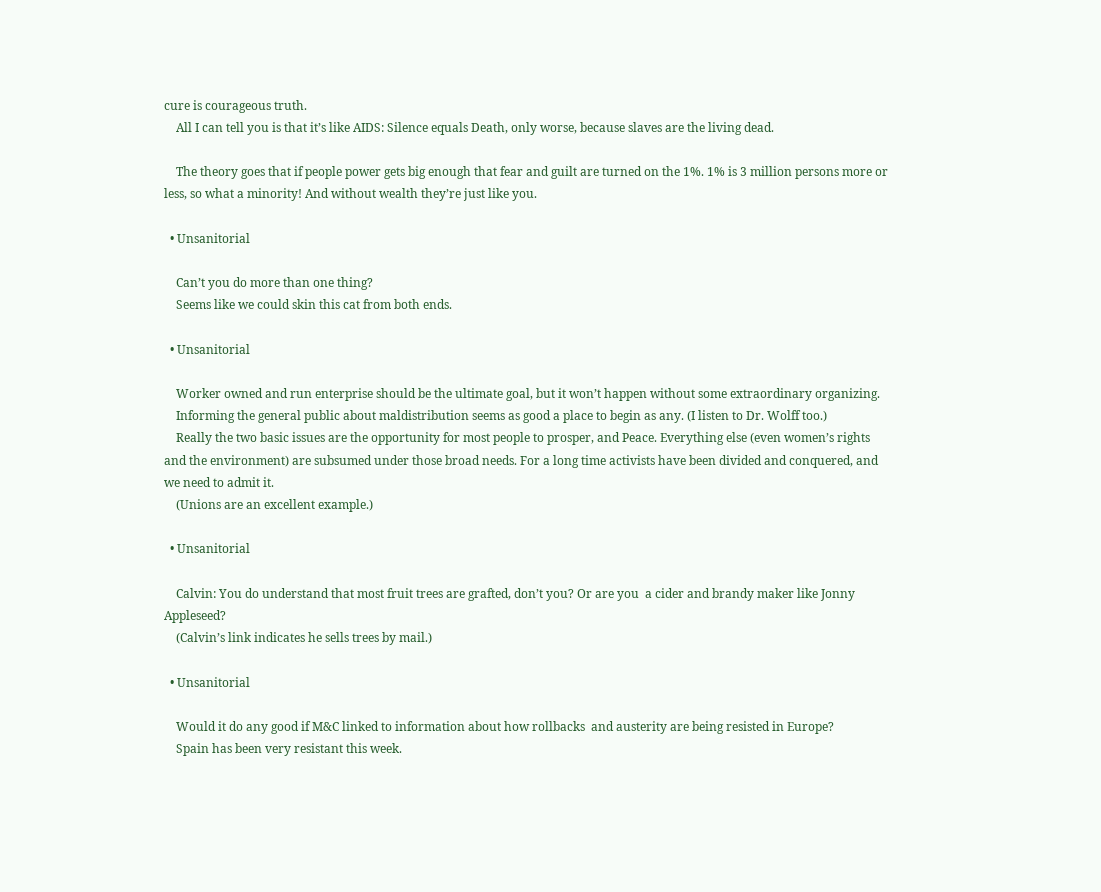cure is courageous truth.
    All I can tell you is that it’s like AIDS: Silence equals Death, only worse, because slaves are the living dead.

    The theory goes that if people power gets big enough that fear and guilt are turned on the 1%. 1% is 3 million persons more or less, so what a minority! And without wealth they’re just like you.

  • Unsanitorial

    Can’t you do more than one thing?
    Seems like we could skin this cat from both ends.

  • Unsanitorial

    Worker owned and run enterprise should be the ultimate goal, but it won’t happen without some extraordinary organizing.
    Informing the general public about maldistribution seems as good a place to begin as any. (I listen to Dr. Wolff too.)
    Really the two basic issues are the opportunity for most people to prosper, and Peace. Everything else (even women’s rights and the environment) are subsumed under those broad needs. For a long time activists have been divided and conquered, and we need to admit it.
    (Unions are an excellent example.)

  • Unsanitorial

    Calvin: You do understand that most fruit trees are grafted, don’t you? Or are you  a cider and brandy maker like Jonny Appleseed?
    (Calvin’s link indicates he sells trees by mail.)

  • Unsanitorial

    Would it do any good if M&C linked to information about how rollbacks  and austerity are being resisted in Europe?
    Spain has been very resistant this week.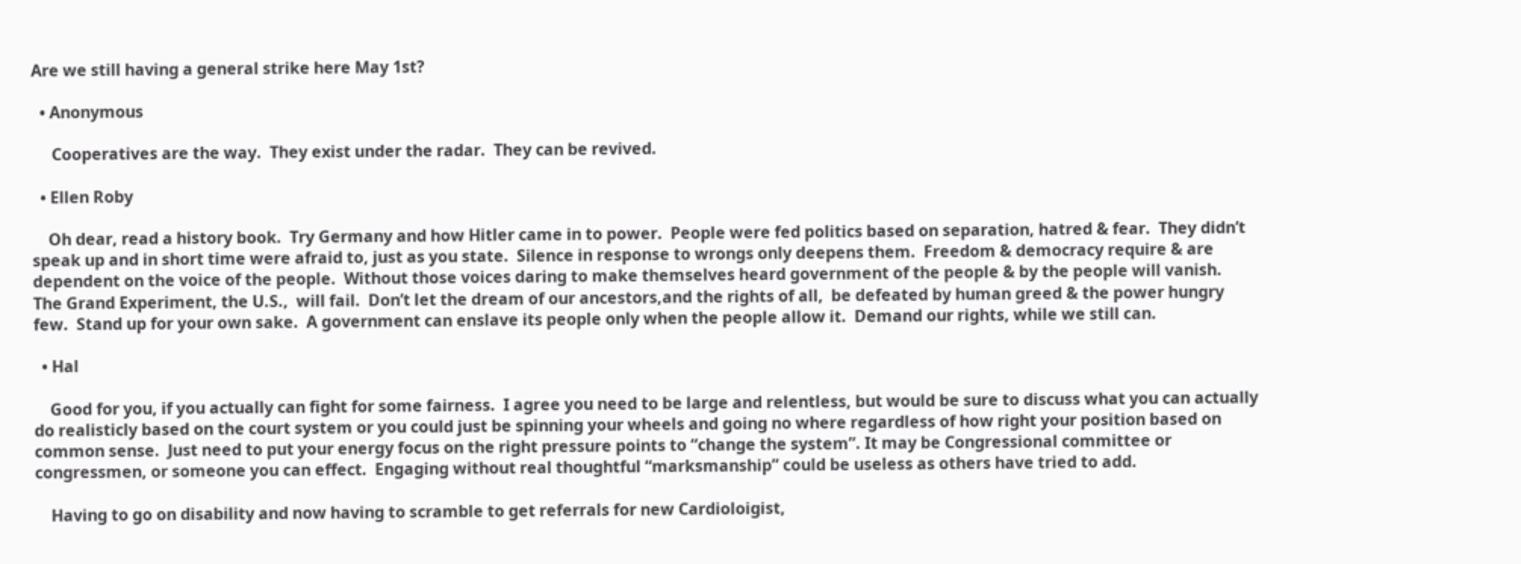Are we still having a general strike here May 1st?

  • Anonymous

     Cooperatives are the way.  They exist under the radar.  They can be revived.

  • Ellen Roby

    Oh dear, read a history book.  Try Germany and how Hitler came in to power.  People were fed politics based on separation, hatred & fear.  They didn’t speak up and in short time were afraid to, just as you state.  Silence in response to wrongs only deepens them.  Freedom & democracy require & are dependent on the voice of the people.  Without those voices daring to make themselves heard government of the people & by the people will vanish.  The Grand Experiment, the U.S.,  will fail.  Don’t let the dream of our ancestors,and the rights of all,  be defeated by human greed & the power hungry few.  Stand up for your own sake.  A government can enslave its people only when the people allow it.  Demand our rights, while we still can.

  • Hal

    Good for you, if you actually can fight for some fairness.  I agree you need to be large and relentless, but would be sure to discuss what you can actually do realisticly based on the court system or you could just be spinning your wheels and going no where regardless of how right your position based on common sense.  Just need to put your energy focus on the right pressure points to “change the system”. It may be Congressional committee or congressmen, or someone you can effect.  Engaging without real thoughtful “marksmanship” could be useless as others have tried to add.

    Having to go on disability and now having to scramble to get referrals for new Cardioloigist,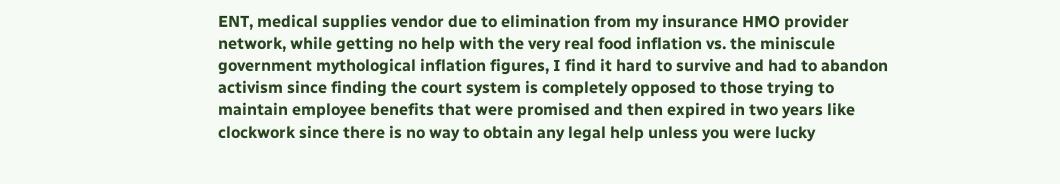ENT, medical supplies vendor due to elimination from my insurance HMO provider network, while getting no help with the very real food inflation vs. the miniscule government mythological inflation figures, I find it hard to survive and had to abandon activism since finding the court system is completely opposed to those trying to maintain employee benefits that were promised and then expired in two years like clockwork since there is no way to obtain any legal help unless you were lucky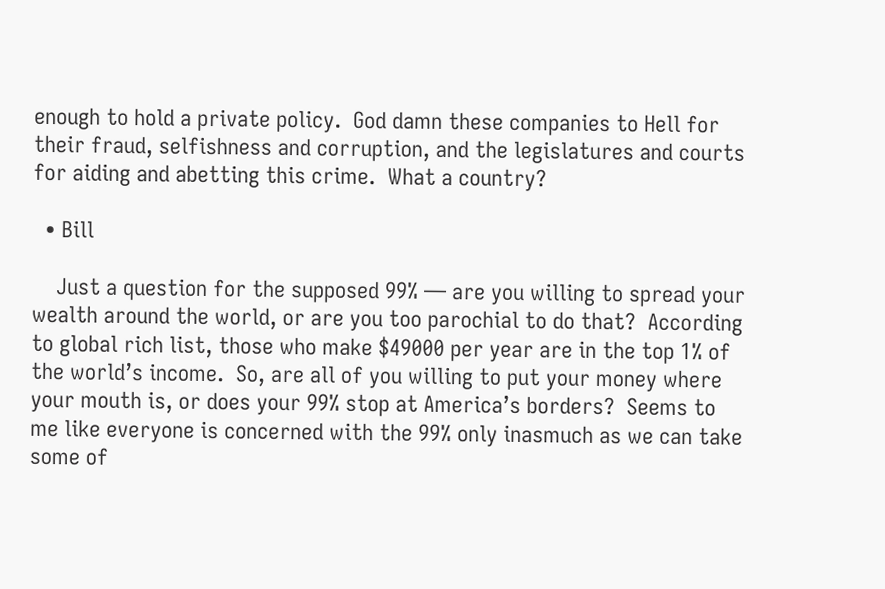enough to hold a private policy.  God damn these companies to Hell for their fraud, selfishness and corruption, and the legislatures and courts for aiding and abetting this crime.  What a country?

  • Bill

    Just a question for the supposed 99% — are you willing to spread your wealth around the world, or are you too parochial to do that?  According to global rich list, those who make $49000 per year are in the top 1% of the world’s income.  So, are all of you willing to put your money where your mouth is, or does your 99% stop at America’s borders?  Seems to me like everyone is concerned with the 99% only inasmuch as we can take some of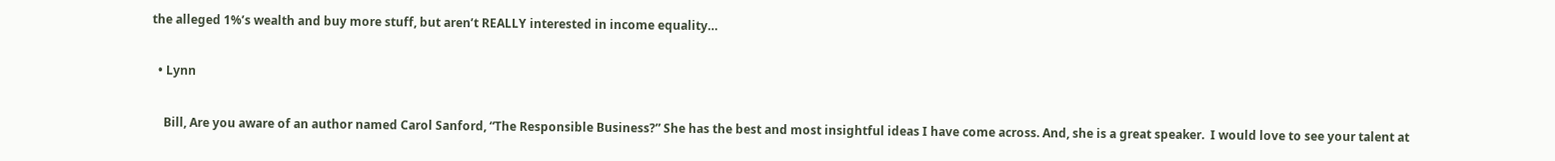the alleged 1%’s wealth and buy more stuff, but aren’t REALLY interested in income equality…

  • Lynn

    Bill, Are you aware of an author named Carol Sanford, “The Responsible Business?” She has the best and most insightful ideas I have come across. And, she is a great speaker.  I would love to see your talent at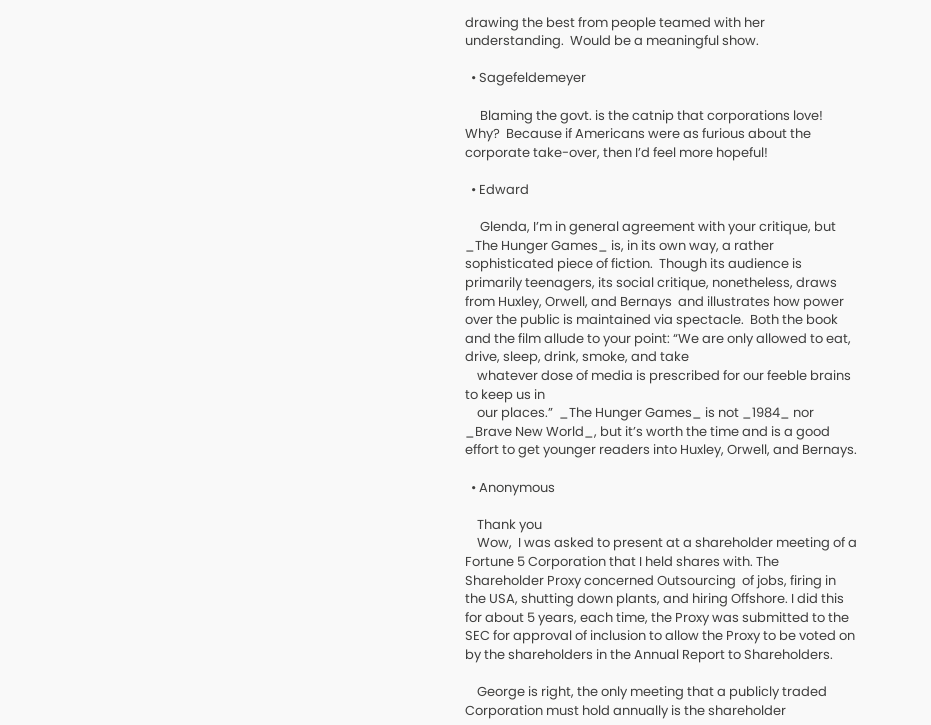drawing the best from people teamed with her understanding.  Would be a meaningful show.

  • Sagefeldemeyer

     Blaming the govt. is the catnip that corporations love!  Why?  Because if Americans were as furious about the corporate take-over, then I’d feel more hopeful!

  • Edward

     Glenda, I’m in general agreement with your critique, but  _The Hunger Games_ is, in its own way, a rather sophisticated piece of fiction.  Though its audience is primarily teenagers, its social critique, nonetheless, draws from Huxley, Orwell, and Bernays  and illustrates how power over the public is maintained via spectacle.  Both the book and the film allude to your point: “We are only allowed to eat, drive, sleep, drink, smoke, and take
    whatever dose of media is prescribed for our feeble brains to keep us in
    our places.”  _The Hunger Games_ is not _1984_ nor _Brave New World_, but it’s worth the time and is a good effort to get younger readers into Huxley, Orwell, and Bernays.

  • Anonymous

    Thank you
    Wow,  I was asked to present at a shareholder meeting of a Fortune 5 Corporation that I held shares with. The Shareholder Proxy concerned Outsourcing  of jobs, firing in the USA, shutting down plants, and hiring Offshore. I did this for about 5 years, each time, the Proxy was submitted to the SEC for approval of inclusion to allow the Proxy to be voted on by the shareholders in the Annual Report to Shareholders.

    George is right, the only meeting that a publicly traded Corporation must hold annually is the shareholder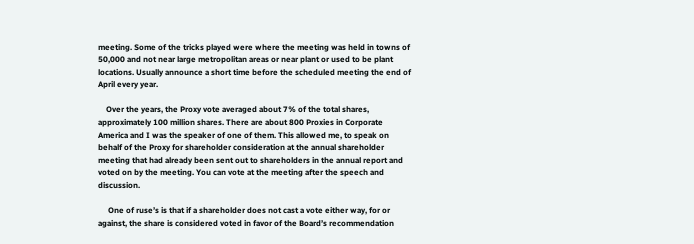meeting. Some of the tricks played were where the meeting was held in towns of 50,000 and not near large metropolitan areas or near plant or used to be plant locations. Usually announce a short time before the scheduled meeting the end of April every year.

    Over the years, the Proxy vote averaged about 7% of the total shares, approximately 100 million shares. There are about 800 Proxies in Corporate America and I was the speaker of one of them. This allowed me, to speak on behalf of the Proxy for shareholder consideration at the annual shareholder meeting that had already been sent out to shareholders in the annual report and voted on by the meeting. You can vote at the meeting after the speech and discussion.

     One of ruse’s is that if a shareholder does not cast a vote either way, for or against, the share is considered voted in favor of the Board’s recommendation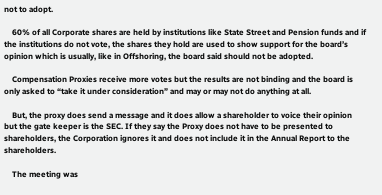not to adopt.

    60% of all Corporate shares are held by institutions like State Street and Pension funds and if the institutions do not vote, the shares they hold are used to show support for the board’s opinion which is usually, like in Offshoring, the board said should not be adopted.

    Compensation Proxies receive more votes but the results are not binding and the board is only asked to “take it under consideration” and may or may not do anything at all.

    But, the proxy does send a message and it does allow a shareholder to voice their opinion but the gate keeper is the SEC. If they say the Proxy does not have to be presented to shareholders, the Corporation ignores it and does not include it in the Annual Report to the shareholders.

    The meeting was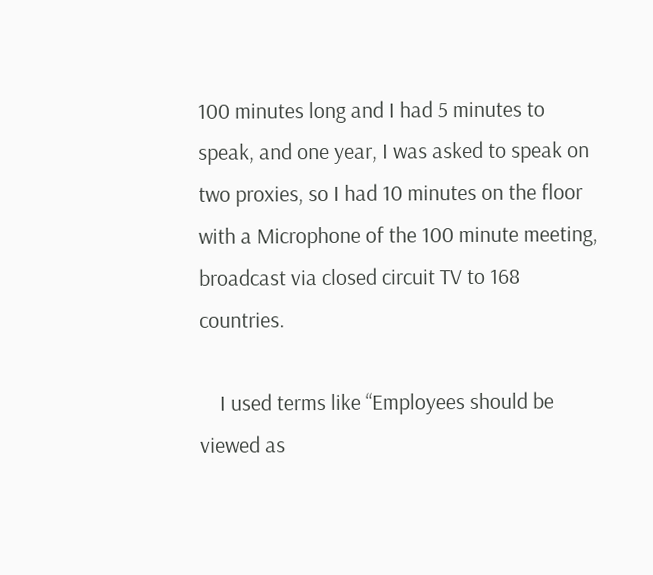100 minutes long and I had 5 minutes to speak, and one year, I was asked to speak on two proxies, so I had 10 minutes on the floor with a Microphone of the 100 minute meeting, broadcast via closed circuit TV to 168 countries.

    I used terms like “Employees should be viewed as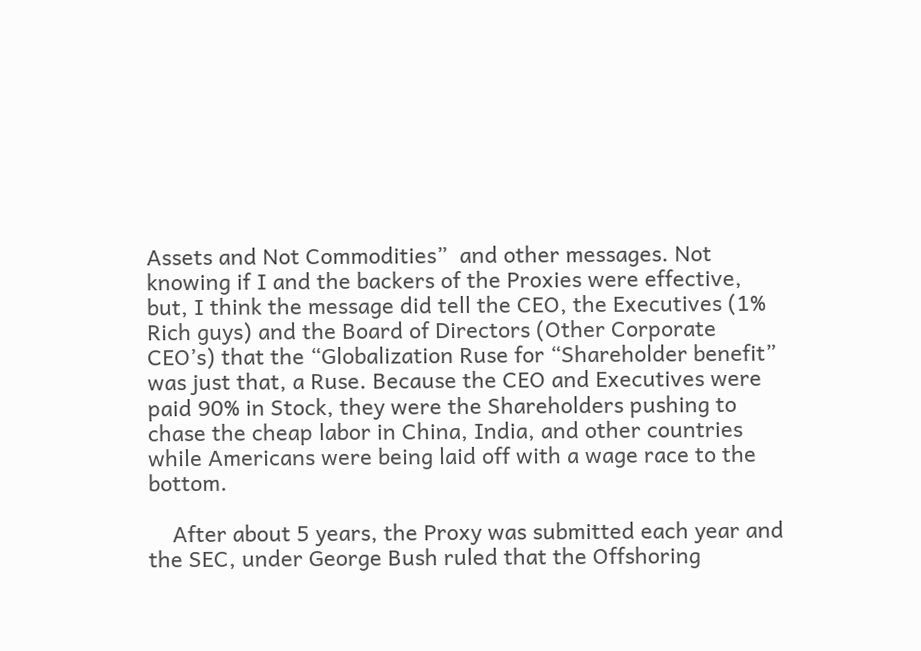Assets and Not Commodities”  and other messages. Not knowing if I and the backers of the Proxies were effective, but, I think the message did tell the CEO, the Executives (1% Rich guys) and the Board of Directors (Other Corporate CEO’s) that the “Globalization Ruse for “Shareholder benefit” was just that, a Ruse. Because the CEO and Executives were paid 90% in Stock, they were the Shareholders pushing to chase the cheap labor in China, India, and other countries while Americans were being laid off with a wage race to the bottom.

    After about 5 years, the Proxy was submitted each year and the SEC, under George Bush ruled that the Offshoring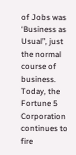of Jobs was ‘Business as Usual”, just the normal course of business. Today, the Fortune 5 Corporation continues to fire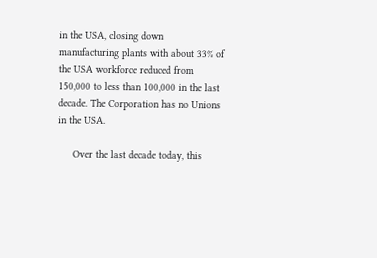in the USA, closing down manufacturing plants with about 33% of the USA workforce reduced from 150,000 to less than 100,000 in the last decade. The Corporation has no Unions in the USA.

     Over the last decade today, this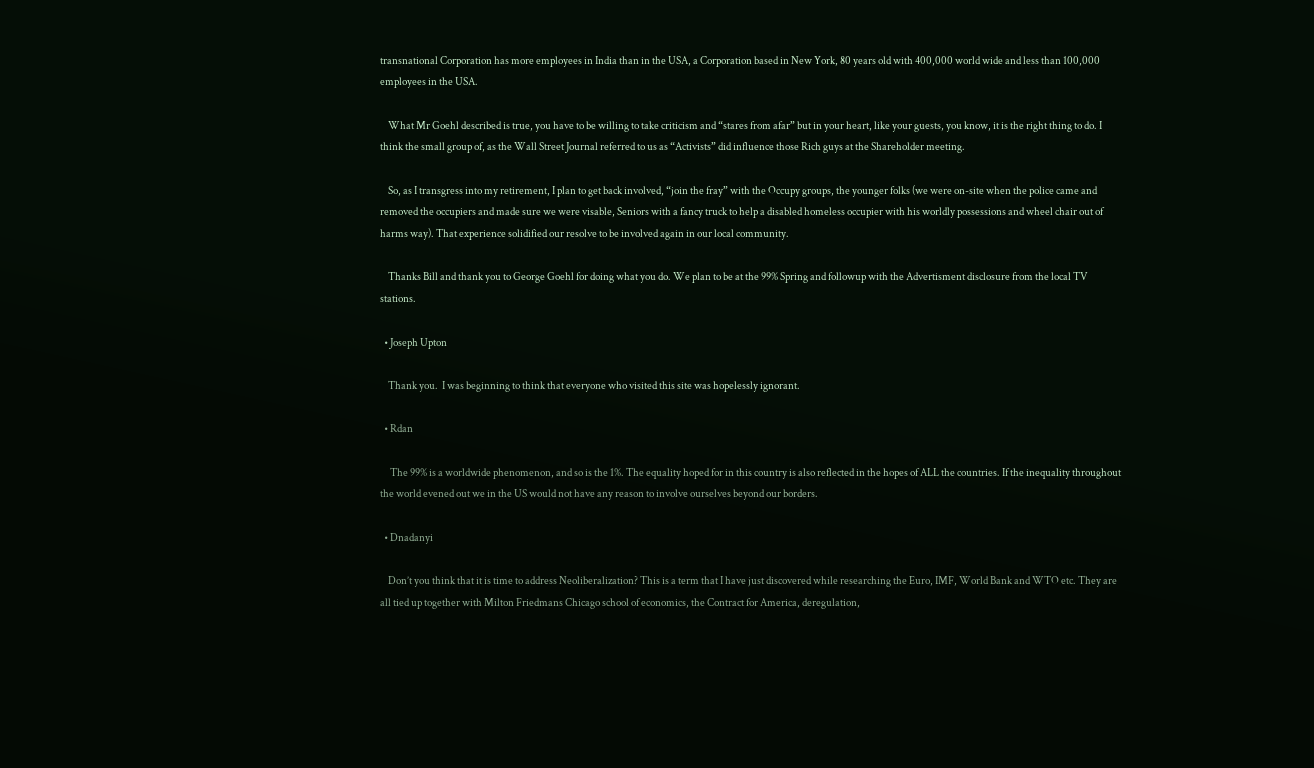transnational Corporation has more employees in India than in the USA, a Corporation based in New York, 80 years old with 400,000 world wide and less than 100,000 employees in the USA.

    What Mr Goehl described is true, you have to be willing to take criticism and “stares from afar” but in your heart, like your guests, you know, it is the right thing to do. I think the small group of, as the Wall Street Journal referred to us as “Activists” did influence those Rich guys at the Shareholder meeting.

    So, as I transgress into my retirement, I plan to get back involved, “join the fray” with the Occupy groups, the younger folks (we were on-site when the police came and removed the occupiers and made sure we were visable, Seniors with a fancy truck to help a disabled homeless occupier with his worldly possessions and wheel chair out of harms way). That experience solidified our resolve to be involved again in our local community.

    Thanks Bill and thank you to George Goehl for doing what you do. We plan to be at the 99% Spring and followup with the Advertisment disclosure from the local TV stations.

  • Joseph Upton

    Thank you.  I was beginning to think that everyone who visited this site was hopelessly ignorant.

  • Rdan

     The 99% is a worldwide phenomenon, and so is the 1%. The equality hoped for in this country is also reflected in the hopes of ALL the countries. If the inequality throughout the world evened out we in the US would not have any reason to involve ourselves beyond our borders.

  • Dnadanyi

    Don’t you think that it is time to address Neoliberalization? This is a term that I have just discovered while researching the Euro, IMF, World Bank and WTO etc. They are all tied up together with Milton Friedmans Chicago school of economics, the Contract for America, deregulation,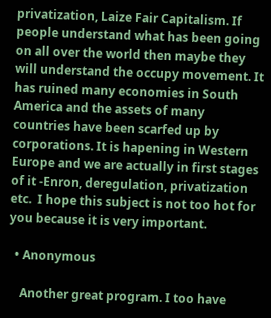privatization, Laize Fair Capitalism. If people understand what has been going on all over the world then maybe they will understand the occupy movement. It has ruined many economies in South America and the assets of many countries have been scarfed up by corporations. It is hapening in Western Europe and we are actually in first stages of it -Enron, deregulation, privatization etc.  I hope this subject is not too hot for you because it is very important.

  • Anonymous

    Another great program. I too have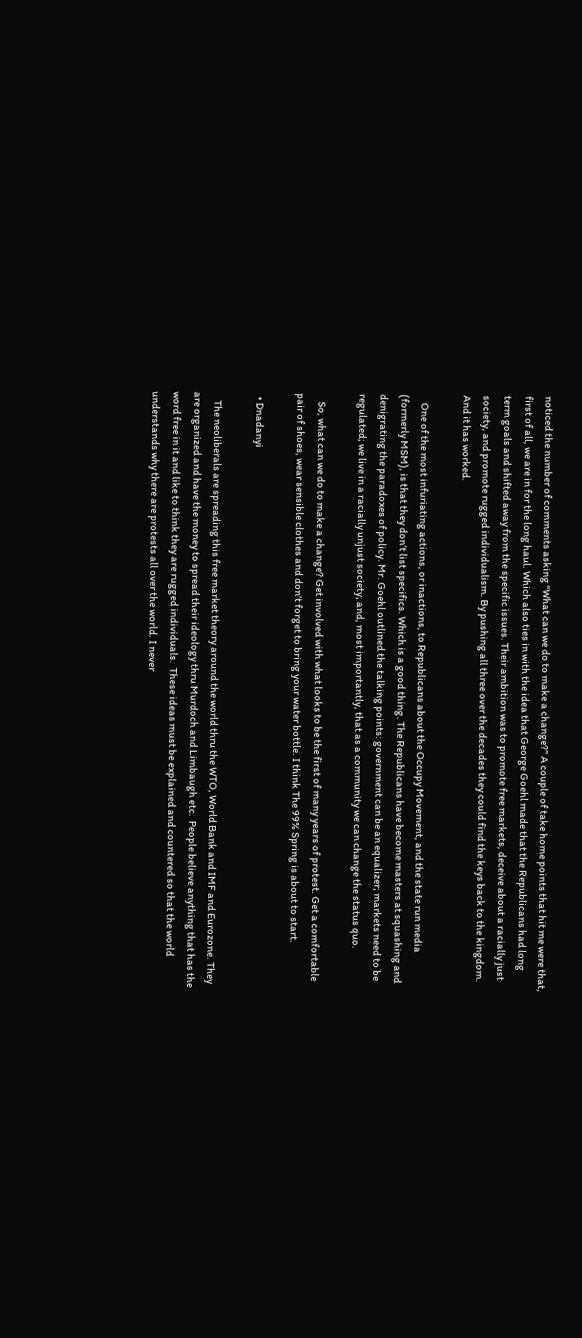noticed the number of comments asking “What can we do to make a change?” A couple of take home points that hit me were that, first of all, we are in for the long haul. Which also ties in with the idea that George Goehl made that the Republicans had long term goals and shifted away from the specific issues. Their ambition was to promote free markets, deceive about a racially just society, and promote rugged individualism. By pushing all three over the decades they could find the keys back to the kingdom. And it has worked.

    One of the most infuriating actions, or inactions, to Republicans about the Occupy Movement, and the state run media (formerly MSM), is that they don’t list specifics. Which is a good thing. The Republicans have become masters at squashing and denigrating the paradoxes of policy. Mr. Goehl outlined the talking points: government can be an equalizer; markets need to be regulated; we live in a racially unjust society; and, most importantly, that as a community we can change the status quo.

    So, what can we do to make a change? Get involved with what looks to be the first of many years of protest. Get a comfortable pair of shoes, wear sensible clothes and don’t forget to bring your water bottle. I think The 99% Spring is about to start.

  • Dnadanyi

    The neoliberals are spreading this free market theory around the world thru the WTO, World Bank and IMF and Eurozone. They are organized and have the money to spread their ideology thru Murdoch and Limbaugh etc.  People believe anything that has the word free in it and like to think they are rugged individuals.  These ideas must be explained and countered so that the world understands why there are protests all over the world. I never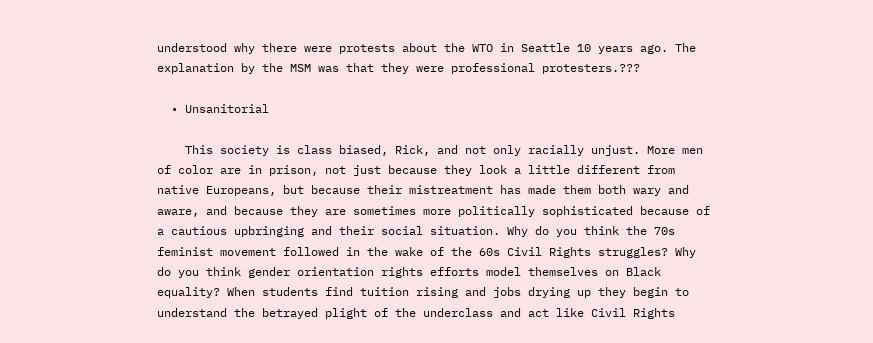understood why there were protests about the WTO in Seattle 10 years ago. The explanation by the MSM was that they were professional protesters.???

  • Unsanitorial

    This society is class biased, Rick, and not only racially unjust. More men of color are in prison, not just because they look a little different from native Europeans, but because their mistreatment has made them both wary and aware, and because they are sometimes more politically sophisticated because of a cautious upbringing and their social situation. Why do you think the 70s feminist movement followed in the wake of the 60s Civil Rights struggles? Why do you think gender orientation rights efforts model themselves on Black equality? When students find tuition rising and jobs drying up they begin to understand the betrayed plight of the underclass and act like Civil Rights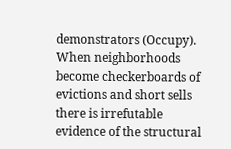demonstrators (Occupy). When neighborhoods become checkerboards of evictions and short sells there is irrefutable evidence of the structural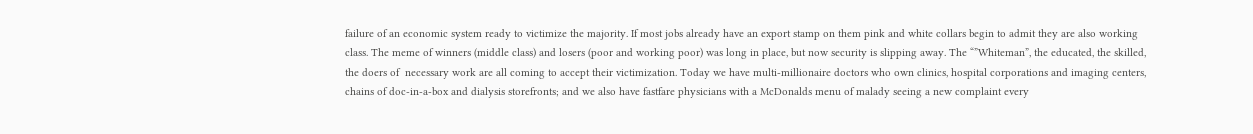failure of an economic system ready to victimize the majority. If most jobs already have an export stamp on them pink and white collars begin to admit they are also working class. The meme of winners (middle class) and losers (poor and working poor) was long in place, but now security is slipping away. The “”Whiteman”, the educated, the skilled, the doers of  necessary work are all coming to accept their victimization. Today we have multi-millionaire doctors who own clinics, hospital corporations and imaging centers, chains of doc-in-a-box and dialysis storefronts; and we also have fastfare physicians with a McDonalds menu of malady seeing a new complaint every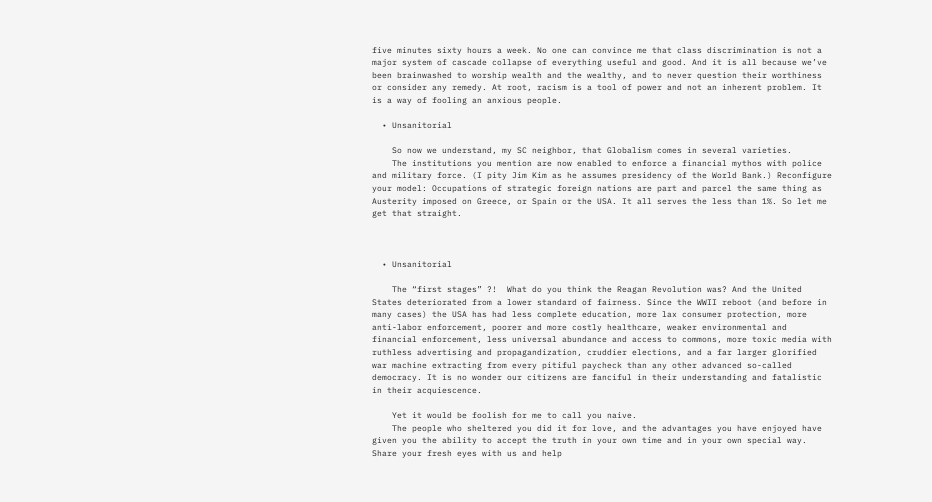five minutes sixty hours a week. No one can convince me that class discrimination is not a major system of cascade collapse of everything useful and good. And it is all because we’ve been brainwashed to worship wealth and the wealthy, and to never question their worthiness or consider any remedy. At root, racism is a tool of power and not an inherent problem. It is a way of fooling an anxious people.

  • Unsanitorial

    So now we understand, my SC neighbor, that Globalism comes in several varieties.
    The institutions you mention are now enabled to enforce a financial mythos with police and military force. (I pity Jim Kim as he assumes presidency of the World Bank.) Reconfigure your model: Occupations of strategic foreign nations are part and parcel the same thing as Austerity imposed on Greece, or Spain or the USA. It all serves the less than 1%. So let me get that straight.



  • Unsanitorial

    The “first stages” ?!  What do you think the Reagan Revolution was? And the United States deteriorated from a lower standard of fairness. Since the WWII reboot (and before in many cases) the USA has had less complete education, more lax consumer protection, more anti-labor enforcement, poorer and more costly healthcare, weaker environmental and financial enforcement, less universal abundance and access to commons, more toxic media with ruthless advertising and propagandization, cruddier elections, and a far larger glorified war machine extracting from every pitiful paycheck than any other advanced so-called democracy. It is no wonder our citizens are fanciful in their understanding and fatalistic in their acquiescence.

    Yet it would be foolish for me to call you naive.
    The people who sheltered you did it for love, and the advantages you have enjoyed have given you the ability to accept the truth in your own time and in your own special way. Share your fresh eyes with us and help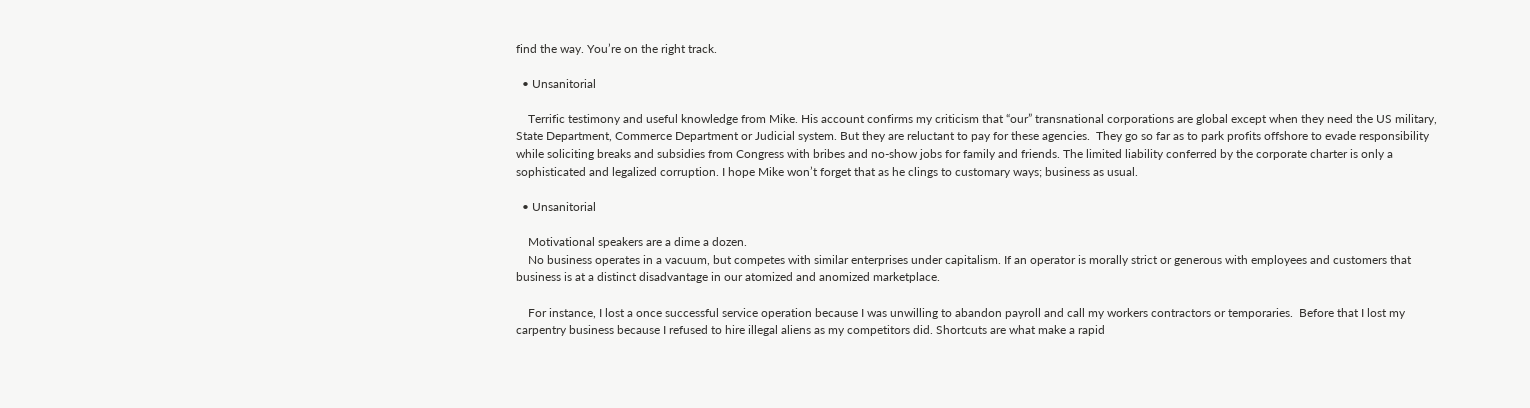find the way. You’re on the right track.

  • Unsanitorial

    Terrific testimony and useful knowledge from Mike. His account confirms my criticism that “our” transnational corporations are global except when they need the US military, State Department, Commerce Department or Judicial system. But they are reluctant to pay for these agencies.  They go so far as to park profits offshore to evade responsibility while soliciting breaks and subsidies from Congress with bribes and no-show jobs for family and friends. The limited liability conferred by the corporate charter is only a sophisticated and legalized corruption. I hope Mike won’t forget that as he clings to customary ways; business as usual.

  • Unsanitorial

    Motivational speakers are a dime a dozen.
    No business operates in a vacuum, but competes with similar enterprises under capitalism. If an operator is morally strict or generous with employees and customers that business is at a distinct disadvantage in our atomized and anomized marketplace.

    For instance, I lost a once successful service operation because I was unwilling to abandon payroll and call my workers contractors or temporaries.  Before that I lost my carpentry business because I refused to hire illegal aliens as my competitors did. Shortcuts are what make a rapid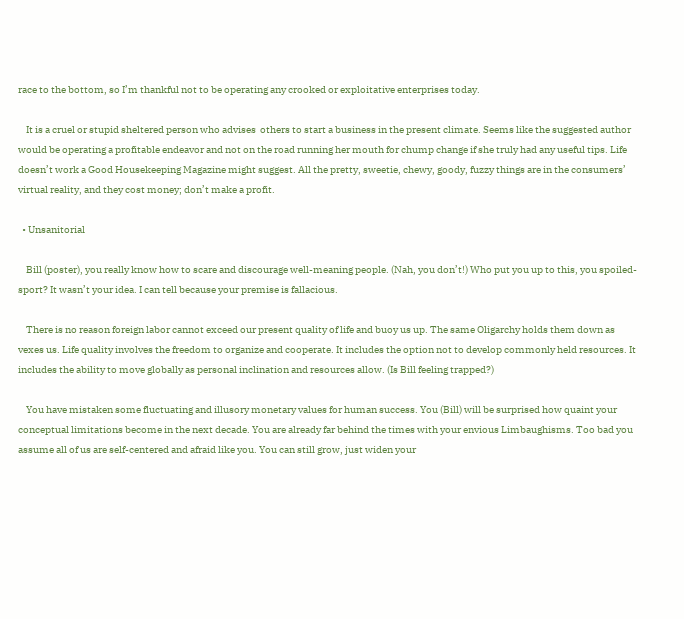race to the bottom, so I’m thankful not to be operating any crooked or exploitative enterprises today.

    It is a cruel or stupid sheltered person who advises  others to start a business in the present climate. Seems like the suggested author would be operating a profitable endeavor and not on the road running her mouth for chump change if she truly had any useful tips. Life doesn’t work a Good Housekeeping Magazine might suggest. All the pretty, sweetie, chewy, goody, fuzzy things are in the consumers’ virtual reality, and they cost money; don’t make a profit.

  • Unsanitorial

    Bill (poster), you really know how to scare and discourage well-meaning people. (Nah, you don’t!) Who put you up to this, you spoiled-sport? It wasn’t your idea. I can tell because your premise is fallacious.

    There is no reason foreign labor cannot exceed our present quality of life and buoy us up. The same Oligarchy holds them down as vexes us. Life quality involves the freedom to organize and cooperate. It includes the option not to develop commonly held resources. It includes the ability to move globally as personal inclination and resources allow. (Is Bill feeling trapped?)

    You have mistaken some fluctuating and illusory monetary values for human success. You (Bill) will be surprised how quaint your conceptual limitations become in the next decade. You are already far behind the times with your envious Limbaughisms. Too bad you assume all of us are self-centered and afraid like you. You can still grow, just widen your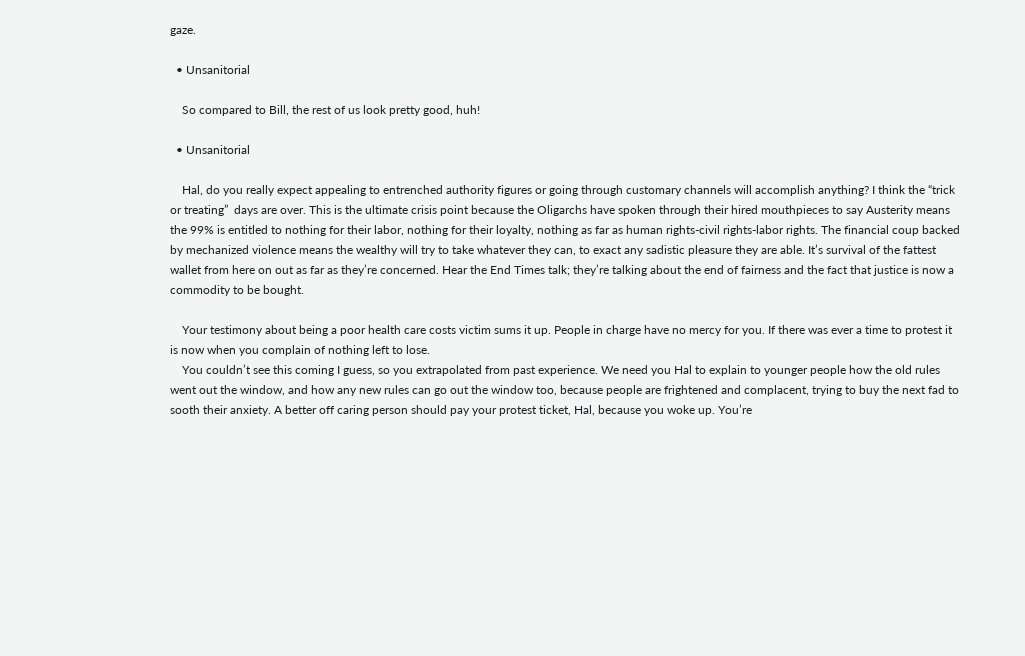gaze.

  • Unsanitorial

    So compared to Bill, the rest of us look pretty good, huh!

  • Unsanitorial

    Hal, do you really expect appealing to entrenched authority figures or going through customary channels will accomplish anything? I think the “trick or treating”  days are over. This is the ultimate crisis point because the Oligarchs have spoken through their hired mouthpieces to say Austerity means the 99% is entitled to nothing for their labor, nothing for their loyalty, nothing as far as human rights-civil rights-labor rights. The financial coup backed by mechanized violence means the wealthy will try to take whatever they can, to exact any sadistic pleasure they are able. It’s survival of the fattest wallet from here on out as far as they’re concerned. Hear the End Times talk; they’re talking about the end of fairness and the fact that justice is now a commodity to be bought.

    Your testimony about being a poor health care costs victim sums it up. People in charge have no mercy for you. If there was ever a time to protest it is now when you complain of nothing left to lose.
    You couldn’t see this coming I guess, so you extrapolated from past experience. We need you Hal to explain to younger people how the old rules went out the window, and how any new rules can go out the window too, because people are frightened and complacent, trying to buy the next fad to sooth their anxiety. A better off caring person should pay your protest ticket, Hal, because you woke up. You’re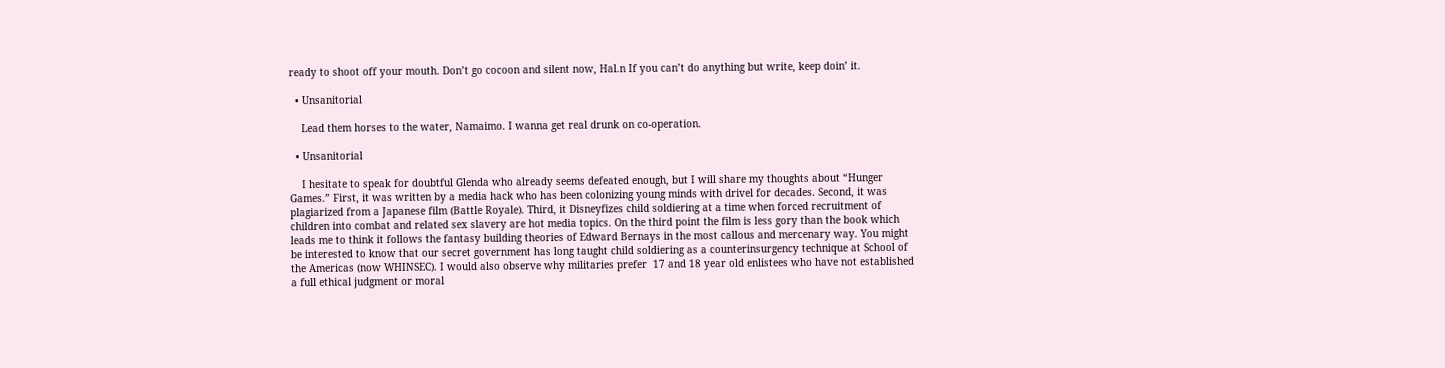ready to shoot off your mouth. Don’t go cocoon and silent now, Hal.n If you can’t do anything but write, keep doin’ it.

  • Unsanitorial

    Lead them horses to the water, Namaimo. I wanna get real drunk on co-operation.

  • Unsanitorial

    I hesitate to speak for doubtful Glenda who already seems defeated enough, but I will share my thoughts about “Hunger Games.” First, it was written by a media hack who has been colonizing young minds with drivel for decades. Second, it was plagiarized from a Japanese film (Battle Royale). Third, it Disneyfizes child soldiering at a time when forced recruitment of children into combat and related sex slavery are hot media topics. On the third point the film is less gory than the book which leads me to think it follows the fantasy building theories of Edward Bernays in the most callous and mercenary way. You might be interested to know that our secret government has long taught child soldiering as a counterinsurgency technique at School of the Americas (now WHINSEC). I would also observe why militaries prefer  17 and 18 year old enlistees who have not established a full ethical judgment or moral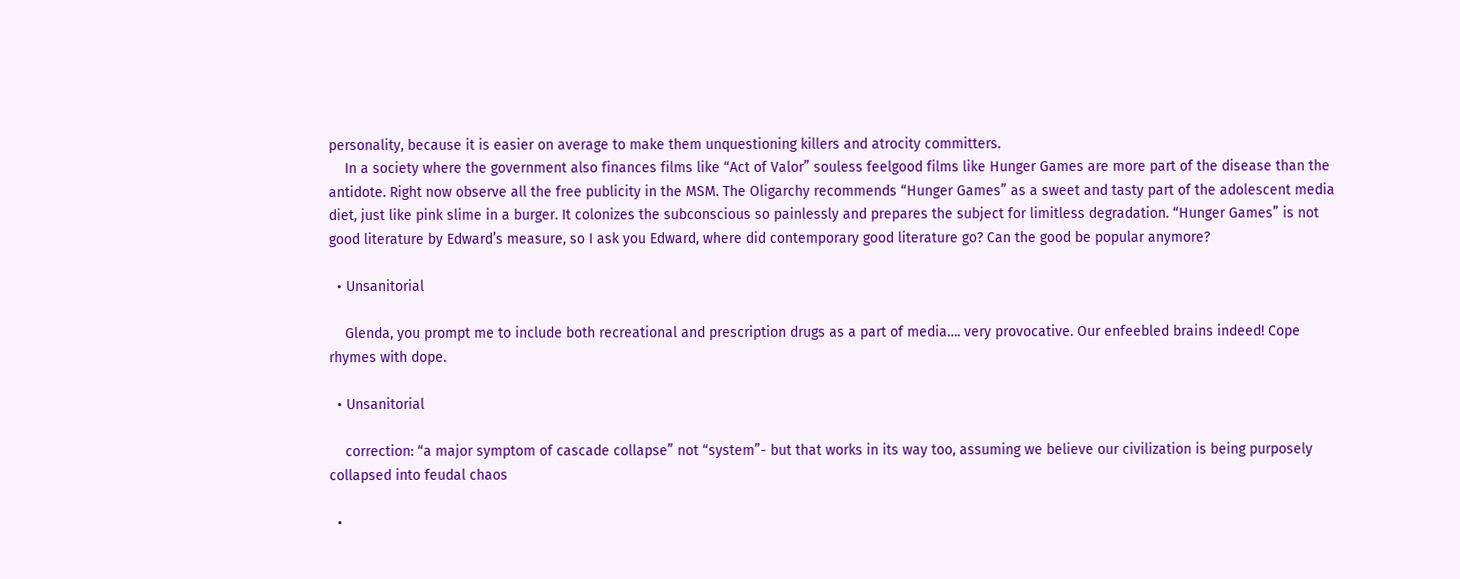personality, because it is easier on average to make them unquestioning killers and atrocity committers.
    In a society where the government also finances films like “Act of Valor” souless feelgood films like Hunger Games are more part of the disease than the antidote. Right now observe all the free publicity in the MSM. The Oligarchy recommends “Hunger Games” as a sweet and tasty part of the adolescent media diet, just like pink slime in a burger. It colonizes the subconscious so painlessly and prepares the subject for limitless degradation. “Hunger Games” is not good literature by Edward’s measure, so I ask you Edward, where did contemporary good literature go? Can the good be popular anymore?

  • Unsanitorial

    Glenda, you prompt me to include both recreational and prescription drugs as a part of media…. very provocative. Our enfeebled brains indeed! Cope rhymes with dope.

  • Unsanitorial

    correction: “a major symptom of cascade collapse” not “system”- but that works in its way too, assuming we believe our civilization is being purposely collapsed into feudal chaos

  •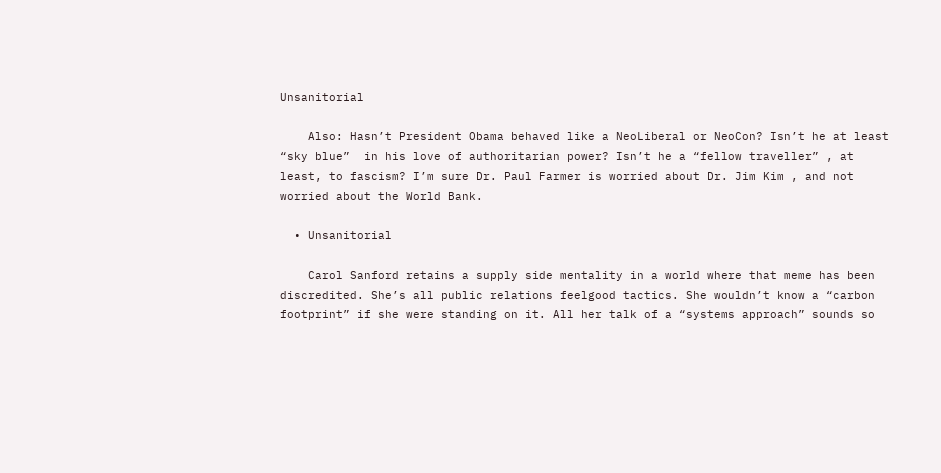Unsanitorial

    Also: Hasn’t President Obama behaved like a NeoLiberal or NeoCon? Isn’t he at least “sky blue”  in his love of authoritarian power? Isn’t he a “fellow traveller” , at least, to fascism? I’m sure Dr. Paul Farmer is worried about Dr. Jim Kim , and not worried about the World Bank.

  • Unsanitorial

    Carol Sanford retains a supply side mentality in a world where that meme has been discredited. She’s all public relations feelgood tactics. She wouldn’t know a “carbon footprint” if she were standing on it. All her talk of a “systems approach” sounds so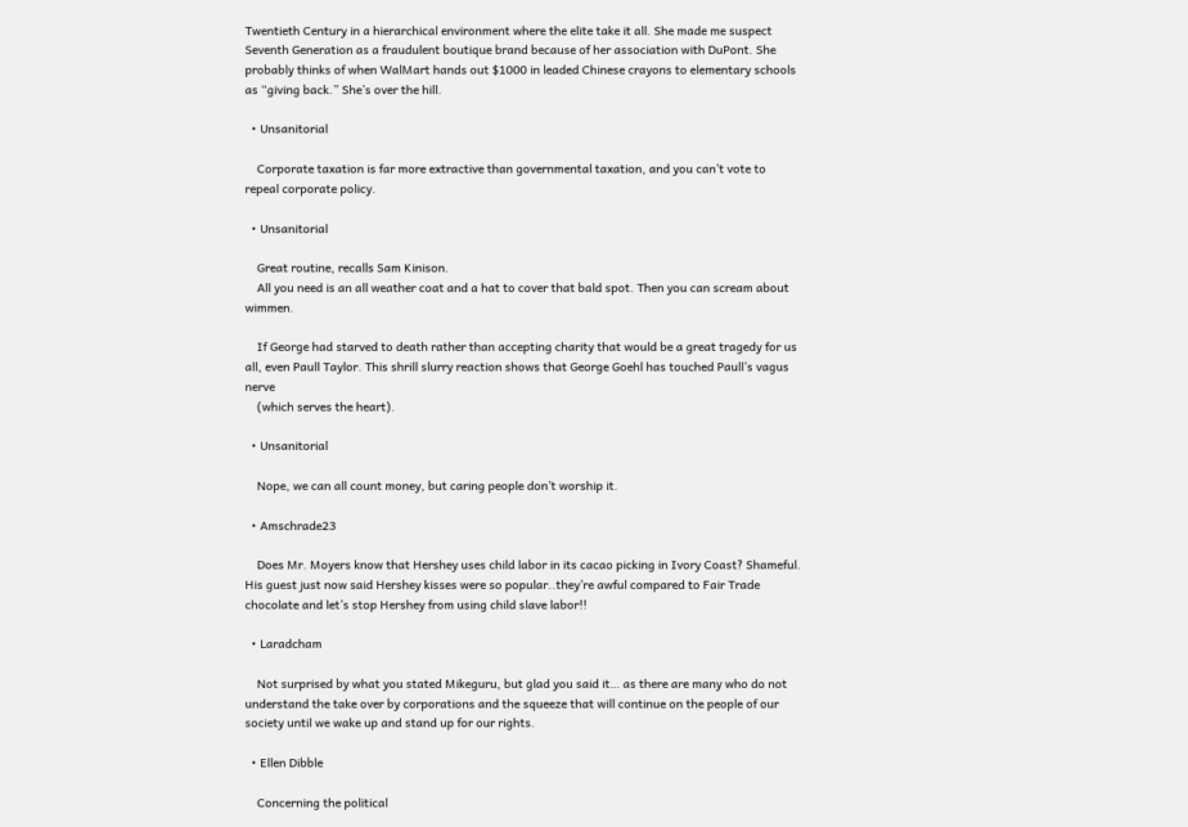Twentieth Century in a hierarchical environment where the elite take it all. She made me suspect Seventh Generation as a fraudulent boutique brand because of her association with DuPont. She probably thinks of when WalMart hands out $1000 in leaded Chinese crayons to elementary schools as “giving back.” She’s over the hill.

  • Unsanitorial

    Corporate taxation is far more extractive than governmental taxation, and you can’t vote to repeal corporate policy.

  • Unsanitorial

    Great routine, recalls Sam Kinison.
    All you need is an all weather coat and a hat to cover that bald spot. Then you can scream about wimmen.

    If George had starved to death rather than accepting charity that would be a great tragedy for us all, even Paull Taylor. This shrill slurry reaction shows that George Goehl has touched Paull’s vagus nerve
    (which serves the heart).

  • Unsanitorial

    Nope, we can all count money, but caring people don’t worship it.

  • Amschrade23

    Does Mr. Moyers know that Hershey uses child labor in its cacao picking in Ivory Coast? Shameful. His guest just now said Hershey kisses were so popular..they’re awful compared to Fair Trade chocolate and let’s stop Hershey from using child slave labor!!

  • Laradcham

    Not surprised by what you stated Mikeguru, but glad you said it… as there are many who do not understand the take over by corporations and the squeeze that will continue on the people of our society until we wake up and stand up for our rights.

  • Ellen Dibble

    Concerning the political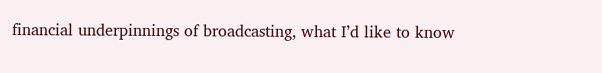financial underpinnings of broadcasting, what I’d like to know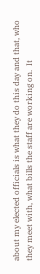about my elected officials is what they do this day and that, who they meet with, what bills the staff are working on.  It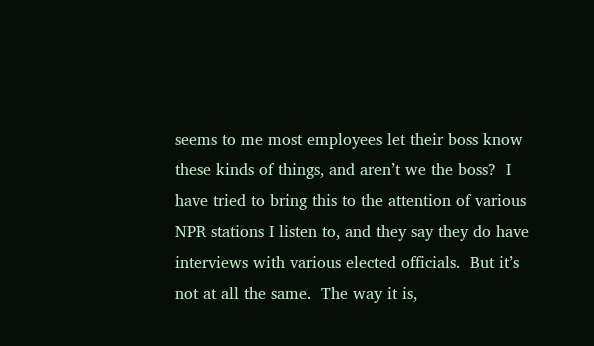seems to me most employees let their boss know these kinds of things, and aren’t we the boss?  I have tried to bring this to the attention of various NPR stations I listen to, and they say they do have interviews with various elected officials.  But it’s not at all the same.  The way it is,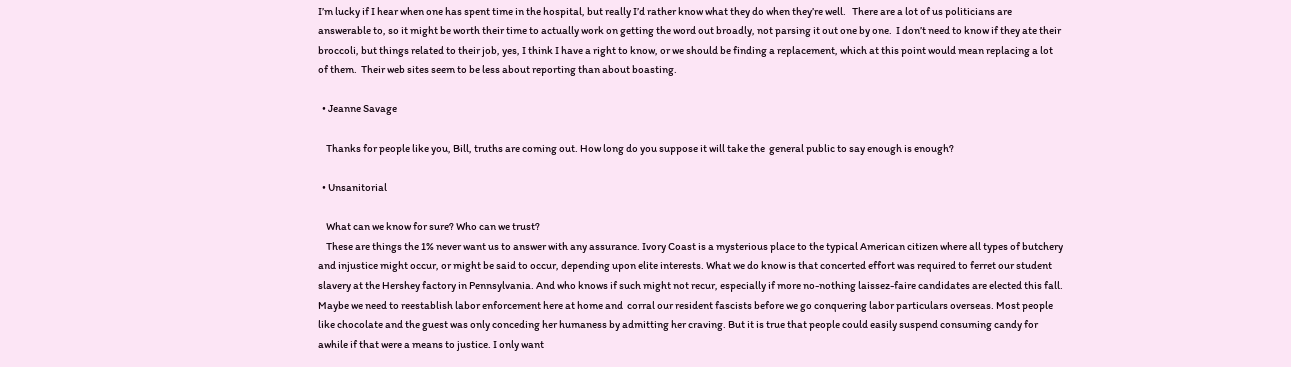I’m lucky if I hear when one has spent time in the hospital, but really I’d rather know what they do when they’re well.   There are a lot of us politicians are answerable to, so it might be worth their time to actually work on getting the word out broadly, not parsing it out one by one.  I don’t need to know if they ate their broccoli, but things related to their job, yes, I think I have a right to know, or we should be finding a replacement, which at this point would mean replacing a lot of them.  Their web sites seem to be less about reporting than about boasting.

  • Jeanne Savage

    Thanks for people like you, Bill, truths are coming out. How long do you suppose it will take the  general public to say enough is enough?

  • Unsanitorial

    What can we know for sure? Who can we trust?
    These are things the 1% never want us to answer with any assurance. Ivory Coast is a mysterious place to the typical American citizen where all types of butchery and injustice might occur, or might be said to occur, depending upon elite interests. What we do know is that concerted effort was required to ferret our student slavery at the Hershey factory in Pennsylvania. And who knows if such might not recur, especially if more no-nothing laissez-faire candidates are elected this fall.  Maybe we need to reestablish labor enforcement here at home and  corral our resident fascists before we go conquering labor particulars overseas. Most people like chocolate and the guest was only conceding her humaness by admitting her craving. But it is true that people could easily suspend consuming candy for awhile if that were a means to justice. I only want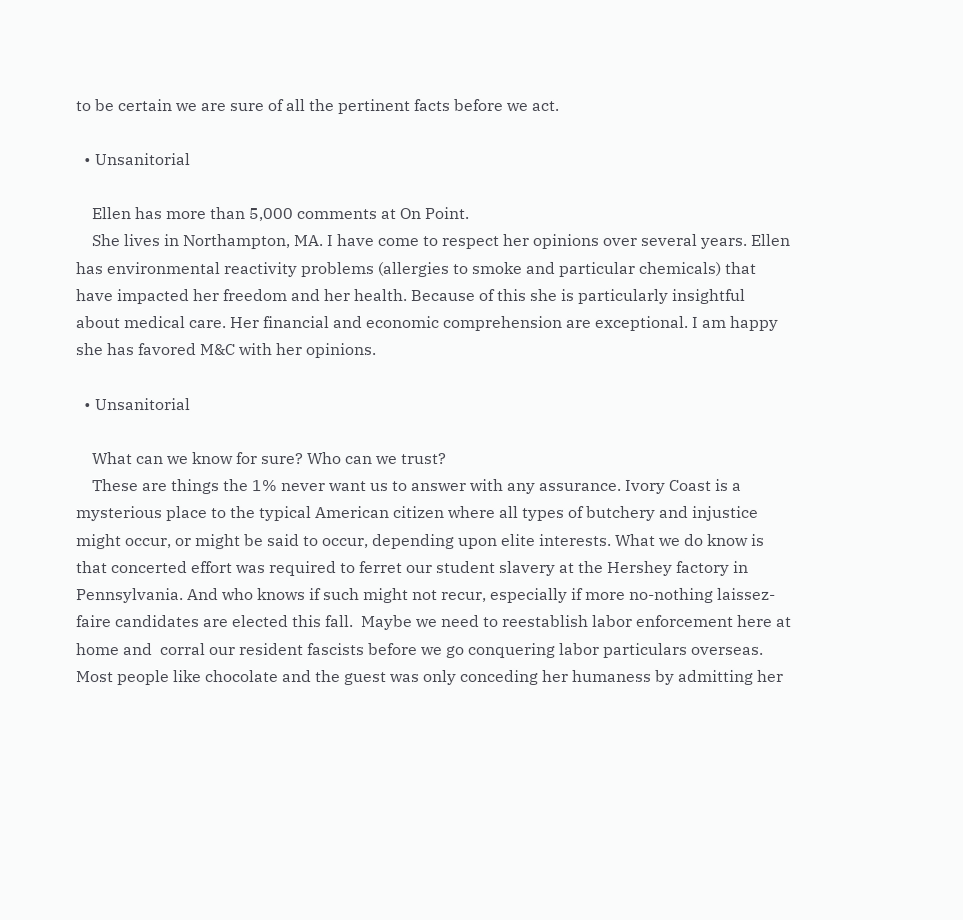to be certain we are sure of all the pertinent facts before we act.

  • Unsanitorial

    Ellen has more than 5,000 comments at On Point.
    She lives in Northampton, MA. I have come to respect her opinions over several years. Ellen has environmental reactivity problems (allergies to smoke and particular chemicals) that have impacted her freedom and her health. Because of this she is particularly insightful about medical care. Her financial and economic comprehension are exceptional. I am happy she has favored M&C with her opinions.

  • Unsanitorial

    What can we know for sure? Who can we trust?
    These are things the 1% never want us to answer with any assurance. Ivory Coast is a mysterious place to the typical American citizen where all types of butchery and injustice might occur, or might be said to occur, depending upon elite interests. What we do know is that concerted effort was required to ferret our student slavery at the Hershey factory in Pennsylvania. And who knows if such might not recur, especially if more no-nothing laissez-faire candidates are elected this fall.  Maybe we need to reestablish labor enforcement here at home and  corral our resident fascists before we go conquering labor particulars overseas. Most people like chocolate and the guest was only conceding her humaness by admitting her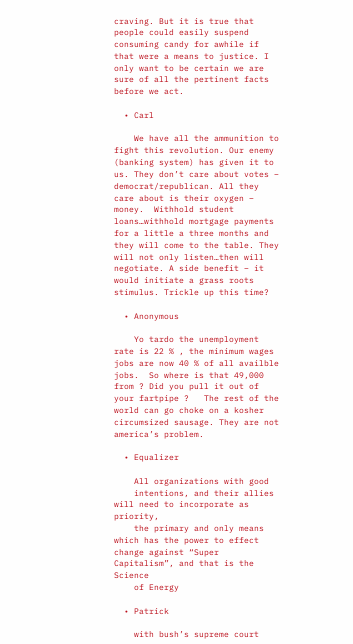craving. But it is true that people could easily suspend consuming candy for awhile if that were a means to justice. I only want to be certain we are sure of all the pertinent facts before we act.

  • Carl

    We have all the ammunition to fight this revolution. Our enemy (banking system) has given it to us. They don’t care about votes – democrat/republican. All they care about is their oxygen – money.  Withhold student loans…withhold mortgage payments for a little a three months and they will come to the table. They will not only listen…then will negotiate. A side benefit – it would initiate a grass roots stimulus. Trickle up this time?

  • Anonymous

    Yo tardo the unemployment rate is 22 % , the minimum wages jobs are now 40 % of all availble jobs.  So where is that 49,000 from ? Did you pull it out of your fartpipe ?   The rest of the world can go choke on a kosher circumsized sausage. They are not america’s problem.

  • Equalizer

    All organizations with good
    intentions, and their allies will need to incorporate as priority,
    the primary and only means which has the power to effect change against “Super Capitalism”, and that is the Science
    of Energy

  • Patrick

    with bush’s supreme court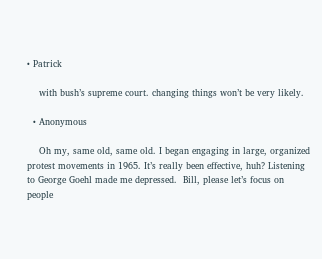• Patrick

    with bush’s supreme court. changing things won’t be very likely.

  • Anonymous

    Oh my, same old, same old. I began engaging in large, organized protest movements in 1965. It’s really been effective, huh? Listening to George Goehl made me depressed.  Bill, please let’s focus on people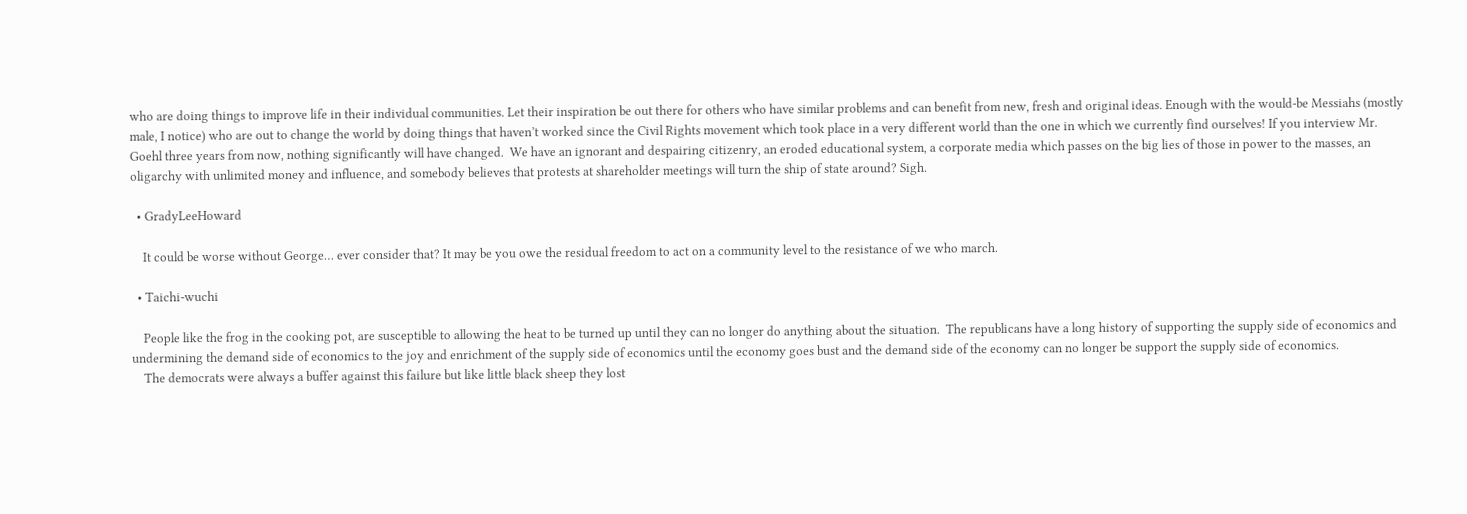who are doing things to improve life in their individual communities. Let their inspiration be out there for others who have similar problems and can benefit from new, fresh and original ideas. Enough with the would-be Messiahs (mostly male, I notice) who are out to change the world by doing things that haven’t worked since the Civil Rights movement which took place in a very different world than the one in which we currently find ourselves! If you interview Mr. Goehl three years from now, nothing significantly will have changed.  We have an ignorant and despairing citizenry, an eroded educational system, a corporate media which passes on the big lies of those in power to the masses, an oligarchy with unlimited money and influence, and somebody believes that protests at shareholder meetings will turn the ship of state around? Sigh.

  • GradyLeeHoward

    It could be worse without George… ever consider that? It may be you owe the residual freedom to act on a community level to the resistance of we who march.

  • Taichi-wuchi

    People like the frog in the cooking pot, are susceptible to allowing the heat to be turned up until they can no longer do anything about the situation.  The republicans have a long history of supporting the supply side of economics and undermining the demand side of economics to the joy and enrichment of the supply side of economics until the economy goes bust and the demand side of the economy can no longer be support the supply side of economics.
    The democrats were always a buffer against this failure but like little black sheep they lost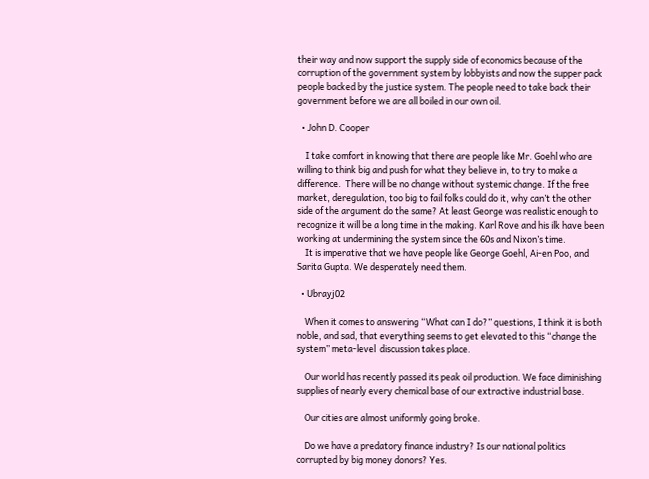their way and now support the supply side of economics because of the corruption of the government system by lobbyists and now the supper pack people backed by the justice system. The people need to take back their government before we are all boiled in our own oil.

  • John D. Cooper

    I take comfort in knowing that there are people like Mr. Goehl who are willing to think big and push for what they believe in, to try to make a difference.  There will be no change without systemic change. If the free market, deregulation, too big to fail folks could do it, why can’t the other side of the argument do the same? At least George was realistic enough to recognize it will be a long time in the making. Karl Rove and his ilk have been working at undermining the system since the 60s and Nixon’s time.
    It is imperative that we have people like George Goehl, Ai-en Poo, and Sarita Gupta. We desperately need them.

  • Ubrayj02

    When it comes to answering “What can I do?” questions, I think it is both noble, and sad, that everything seems to get elevated to this “change the system” meta-level  discussion takes place.

    Our world has recently passed its peak oil production. We face diminishing supplies of nearly every chemical base of our extractive industrial base.

    Our cities are almost uniformly going broke.

    Do we have a predatory finance industry? Is our national politics corrupted by big money donors? Yes.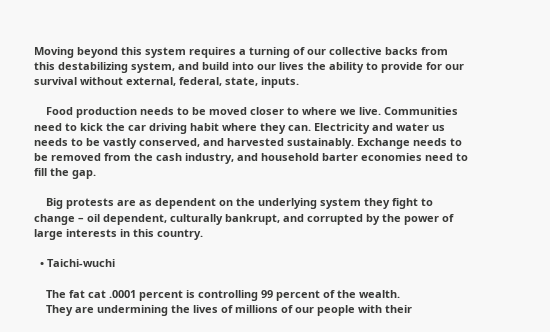Moving beyond this system requires a turning of our collective backs from this destabilizing system, and build into our lives the ability to provide for our survival without external, federal, state, inputs.

    Food production needs to be moved closer to where we live. Communities need to kick the car driving habit where they can. Electricity and water us needs to be vastly conserved, and harvested sustainably. Exchange needs to be removed from the cash industry, and household barter economies need to fill the gap.

    Big protests are as dependent on the underlying system they fight to change – oil dependent, culturally bankrupt, and corrupted by the power of large interests in this country.

  • Taichi-wuchi

    The fat cat .0001 percent is controlling 99 percent of the wealth.
    They are undermining the lives of millions of our people with their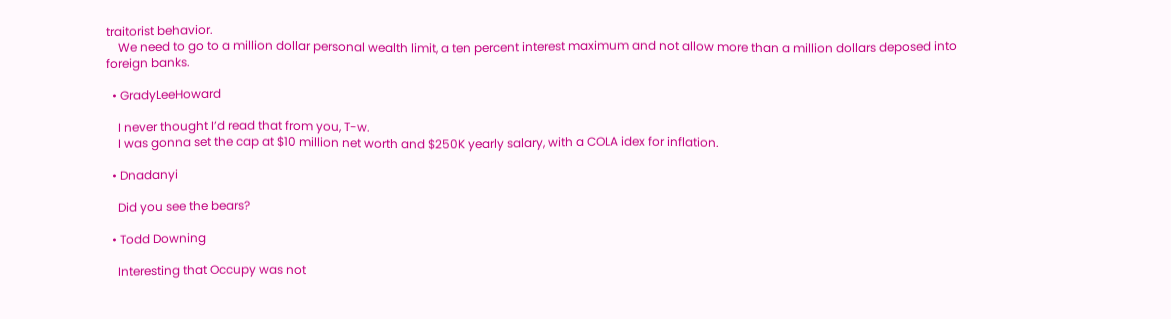traitorist behavior.
    We need to go to a million dollar personal wealth limit, a ten percent interest maximum and not allow more than a million dollars deposed into foreign banks.

  • GradyLeeHoward

    I never thought I’d read that from you, T-w.
    I was gonna set the cap at $10 million net worth and $250K yearly salary, with a COLA idex for inflation.

  • Dnadanyi

    Did you see the bears?

  • Todd Downing

    Interesting that Occupy was not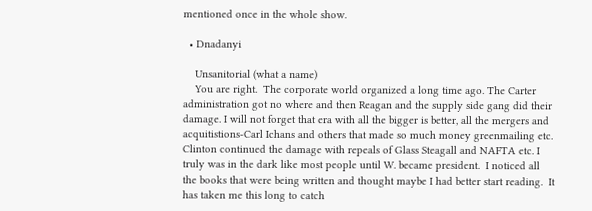mentioned once in the whole show.

  • Dnadanyi

    Unsanitorial (what a name)
    You are right.  The corporate world organized a long time ago. The Carter administration got no where and then Reagan and the supply side gang did their damage. I will not forget that era with all the bigger is better, all the mergers and acquitistions-Carl Ichans and others that made so much money greenmailing etc.  Clinton continued the damage with repeals of Glass Steagall and NAFTA etc. I truly was in the dark like most people until W. became president.  I noticed all the books that were being written and thought maybe I had better start reading.  It has taken me this long to catch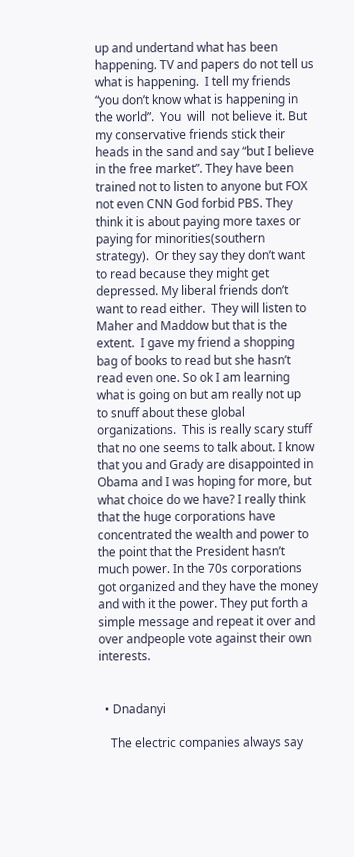up and undertand what has been happening. TV and papers do not tell us what is happening.  I tell my friends “you don’t know what is happening in the world”.  You  will  not believe it. But my conservative friends stick their heads in the sand and say “but I believe in the free market”. They have been trained not to listen to anyone but FOX not even CNN God forbid PBS. They  think it is about paying more taxes or paying for minorities(southern strategy).  Or they say they don’t want to read because they might get depressed. My liberal friends don’t want to read either.  They will listen to Maher and Maddow but that is the extent.  I gave my friend a shopping bag of books to read but she hasn’t read even one. So ok I am learning what is going on but am really not up  to snuff about these global organizations.  This is really scary stuff that no one seems to talk about. I know that you and Grady are disappointed in Obama and I was hoping for more, but what choice do we have? I really think that the huge corporations have concentrated the wealth and power to the point that the President hasn’t much power. In the 70s corporations got organized and they have the money and with it the power. They put forth a simple message and repeat it over and over andpeople vote against their own interests.


  • Dnadanyi

    The electric companies always say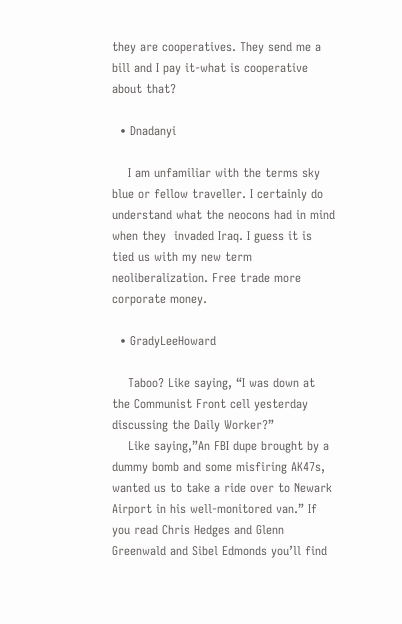they are cooperatives. They send me a bill and I pay it-what is cooperative about that?

  • Dnadanyi

    I am unfamiliar with the terms sky blue or fellow traveller. I certainly do understand what the neocons had in mind when they  invaded Iraq. I guess it is tied us with my new term neoliberalization. Free trade more corporate money.

  • GradyLeeHoward

    Taboo? Like saying, “I was down at the Communist Front cell yesterday discussing the Daily Worker?”
    Like saying,”An FBI dupe brought by a dummy bomb and some misfiring AK47s, wanted us to take a ride over to Newark Airport in his well-monitored van.” If you read Chris Hedges and Glenn Greenwald and Sibel Edmonds you’ll find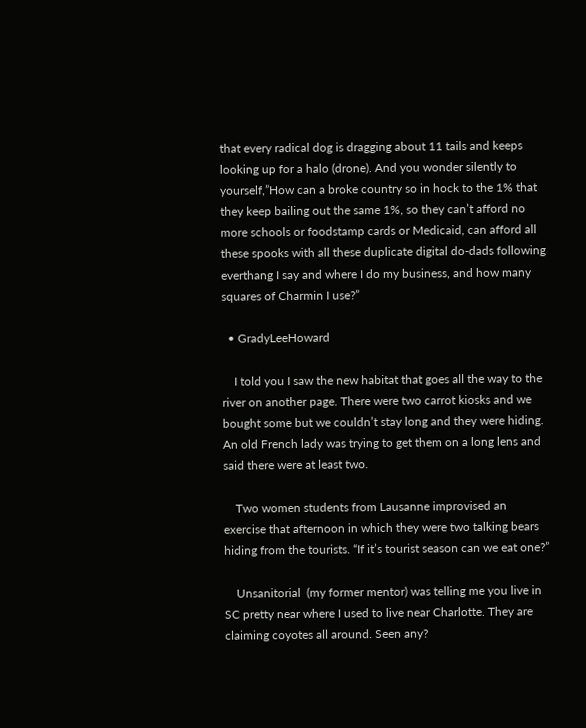that every radical dog is dragging about 11 tails and keeps looking up for a halo (drone). And you wonder silently to yourself,”How can a broke country so in hock to the 1% that they keep bailing out the same 1%, so they can’t afford no more schools or foodstamp cards or Medicaid, can afford all these spooks with all these duplicate digital do-dads following everthang I say and where I do my business, and how many squares of Charmin I use?”

  • GradyLeeHoward

    I told you I saw the new habitat that goes all the way to the river on another page. There were two carrot kiosks and we bought some but we couldn’t stay long and they were hiding. An old French lady was trying to get them on a long lens and said there were at least two.

    Two women students from Lausanne improvised an exercise that afternoon in which they were two talking bears hiding from the tourists. “If it’s tourist season can we eat one?”

    Unsanitorial  (my former mentor) was telling me you live in SC pretty near where I used to live near Charlotte. They are claiming coyotes all around. Seen any?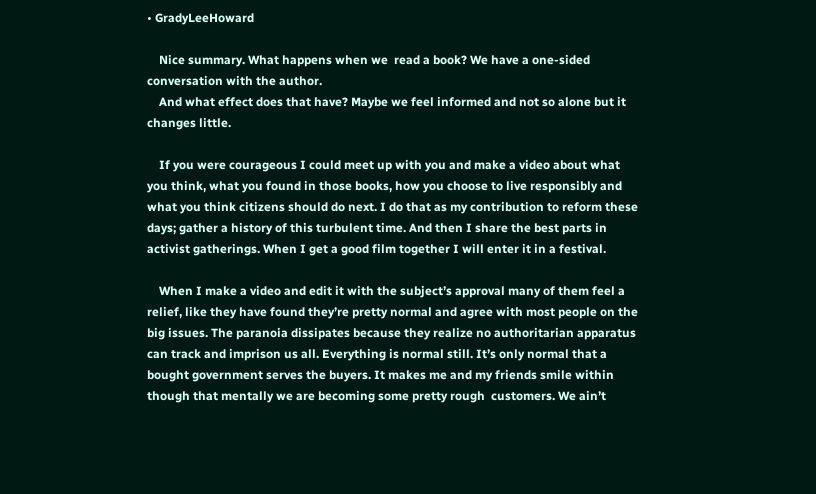• GradyLeeHoward

    Nice summary. What happens when we  read a book? We have a one-sided conversation with the author.
    And what effect does that have? Maybe we feel informed and not so alone but it changes little.

    If you were courageous I could meet up with you and make a video about what you think, what you found in those books, how you choose to live responsibly and what you think citizens should do next. I do that as my contribution to reform these days; gather a history of this turbulent time. And then I share the best parts in activist gatherings. When I get a good film together I will enter it in a festival.

    When I make a video and edit it with the subject’s approval many of them feel a relief, like they have found they’re pretty normal and agree with most people on the big issues. The paranoia dissipates because they realize no authoritarian apparatus can track and imprison us all. Everything is normal still. It’s only normal that a bought government serves the buyers. It makes me and my friends smile within though that mentally we are becoming some pretty rough  customers. We ain’t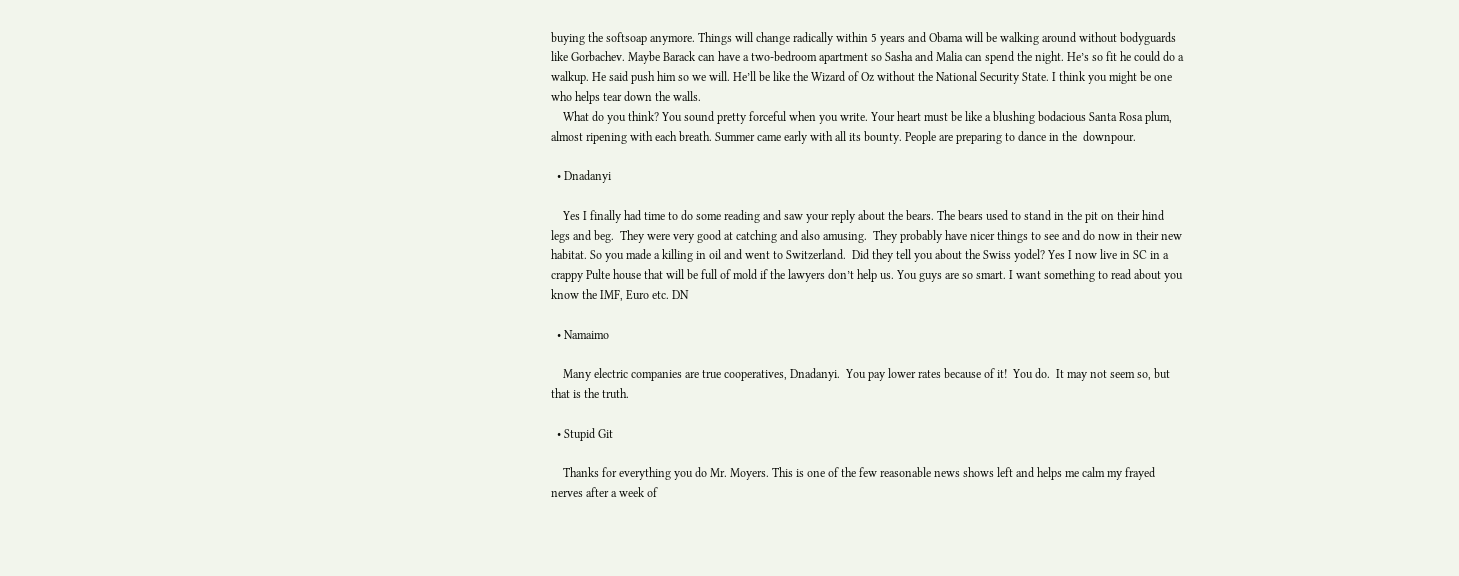buying the softsoap anymore. Things will change radically within 5 years and Obama will be walking around without bodyguards like Gorbachev. Maybe Barack can have a two-bedroom apartment so Sasha and Malia can spend the night. He’s so fit he could do a walkup. He said push him so we will. He’ll be like the Wizard of Oz without the National Security State. I think you might be one who helps tear down the walls.
    What do you think? You sound pretty forceful when you write. Your heart must be like a blushing bodacious Santa Rosa plum, almost ripening with each breath. Summer came early with all its bounty. People are preparing to dance in the  downpour.

  • Dnadanyi

    Yes I finally had time to do some reading and saw your reply about the bears. The bears used to stand in the pit on their hind legs and beg.  They were very good at catching and also amusing.  They probably have nicer things to see and do now in their new habitat. So you made a killing in oil and went to Switzerland.  Did they tell you about the Swiss yodel? Yes I now live in SC in a crappy Pulte house that will be full of mold if the lawyers don’t help us. You guys are so smart. I want something to read about you know the IMF, Euro etc. DN

  • Namaimo

    Many electric companies are true cooperatives, Dnadanyi.  You pay lower rates because of it!  You do.  It may not seem so, but that is the truth.

  • Stupid Git

    Thanks for everything you do Mr. Moyers. This is one of the few reasonable news shows left and helps me calm my frayed nerves after a week of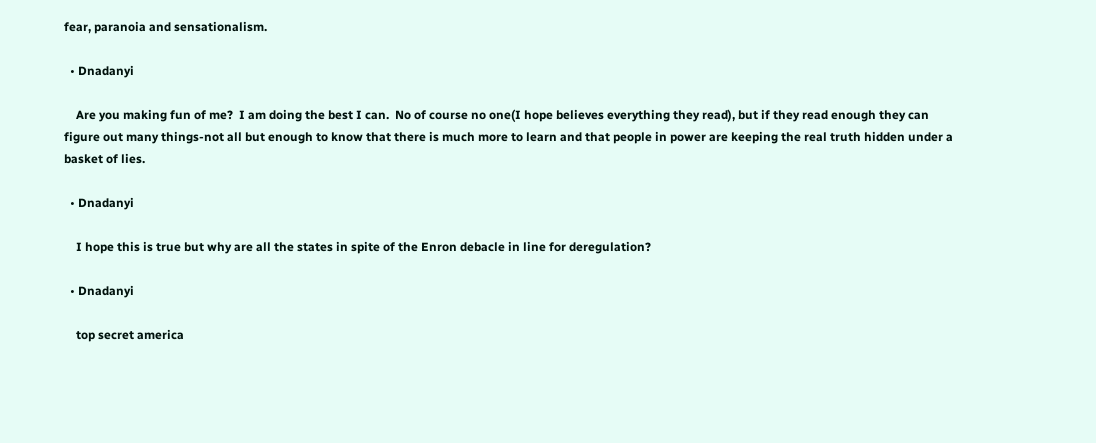fear, paranoia and sensationalism.

  • Dnadanyi

    Are you making fun of me?  I am doing the best I can.  No of course no one(I hope believes everything they read), but if they read enough they can figure out many things-not all but enough to know that there is much more to learn and that people in power are keeping the real truth hidden under a basket of lies.

  • Dnadanyi

    I hope this is true but why are all the states in spite of the Enron debacle in line for deregulation?

  • Dnadanyi

    top secret america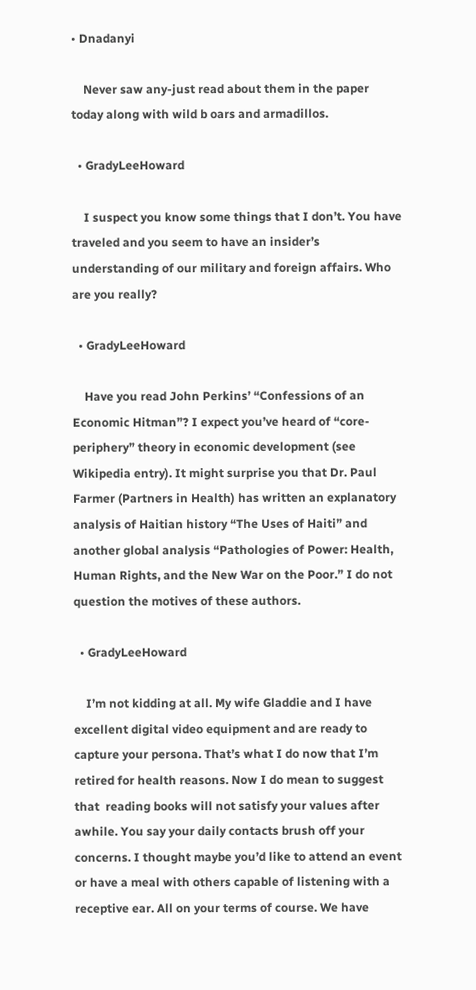• Dnadanyi

    Never saw any-just read about them in the paper today along with wild b oars and armadillos.

  • GradyLeeHoward

    I suspect you know some things that I don’t. You have traveled and you seem to have an insider’s understanding of our military and foreign affairs. Who are you really?

  • GradyLeeHoward

    Have you read John Perkins’ “Confessions of an Economic Hitman”? I expect you’ve heard of “core- periphery” theory in economic development (see Wikipedia entry). It might surprise you that Dr. Paul Farmer (Partners in Health) has written an explanatory analysis of Haitian history “The Uses of Haiti” and another global analysis “Pathologies of Power: Health, Human Rights, and the New War on the Poor.” I do not question the motives of these authors.

  • GradyLeeHoward

    I’m not kidding at all. My wife Gladdie and I have excellent digital video equipment and are ready to capture your persona. That’s what I do now that I’m retired for health reasons. Now I do mean to suggest that  reading books will not satisfy your values after awhile. You say your daily contacts brush off your concerns. I thought maybe you’d like to attend an event or have a meal with others capable of listening with a receptive ear. All on your terms of course. We have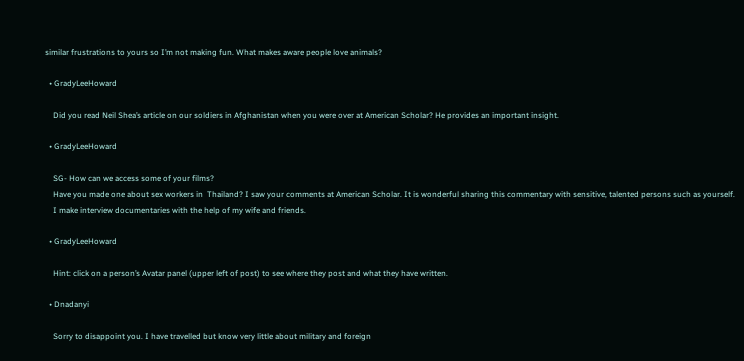similar frustrations to yours so I’m not making fun. What makes aware people love animals?

  • GradyLeeHoward

    Did you read Neil Shea’s article on our soldiers in Afghanistan when you were over at American Scholar? He provides an important insight.

  • GradyLeeHoward

    SG- How can we access some of your films?
    Have you made one about sex workers in  Thailand? I saw your comments at American Scholar. It is wonderful sharing this commentary with sensitive, talented persons such as yourself.
    I make interview documentaries with the help of my wife and friends.

  • GradyLeeHoward

    Hint: click on a person’s Avatar panel (upper left of post) to see where they post and what they have written.

  • Dnadanyi

    Sorry to disappoint you. I have travelled but know very little about military and foreign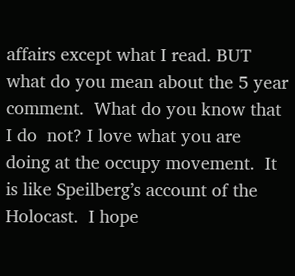affairs except what I read. BUT what do you mean about the 5 year comment.  What do you know that I do  not? I love what you are doing at the occupy movement.  It is like Speilberg’s account of the Holocast.  I hope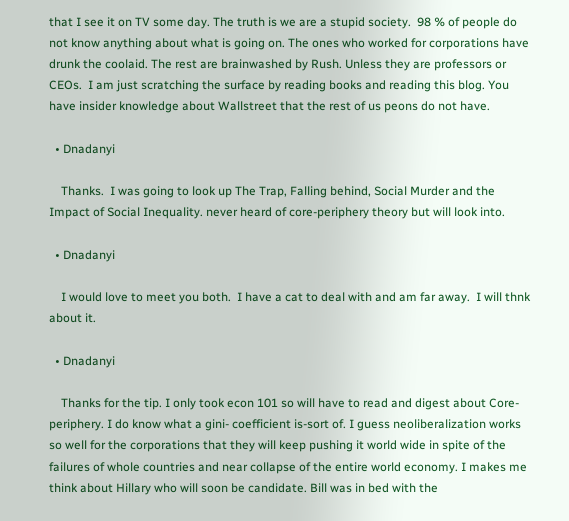that I see it on TV some day. The truth is we are a stupid society.  98 % of people do not know anything about what is going on. The ones who worked for corporations have drunk the coolaid. The rest are brainwashed by Rush. Unless they are professors or CEOs.  I am just scratching the surface by reading books and reading this blog. You have insider knowledge about Wallstreet that the rest of us peons do not have.

  • Dnadanyi

    Thanks.  I was going to look up The Trap, Falling behind, Social Murder and the Impact of Social Inequality. never heard of core-periphery theory but will look into.

  • Dnadanyi

    I would love to meet you both.  I have a cat to deal with and am far away.  I will thnk about it.

  • Dnadanyi

    Thanks for the tip. I only took econ 101 so will have to read and digest about Core-periphery. I do know what a gini- coefficient is-sort of. I guess neoliberalization works so well for the corporations that they will keep pushing it world wide in spite of the failures of whole countries and near collapse of the entire world economy. I makes me think about Hillary who will soon be candidate. Bill was in bed with the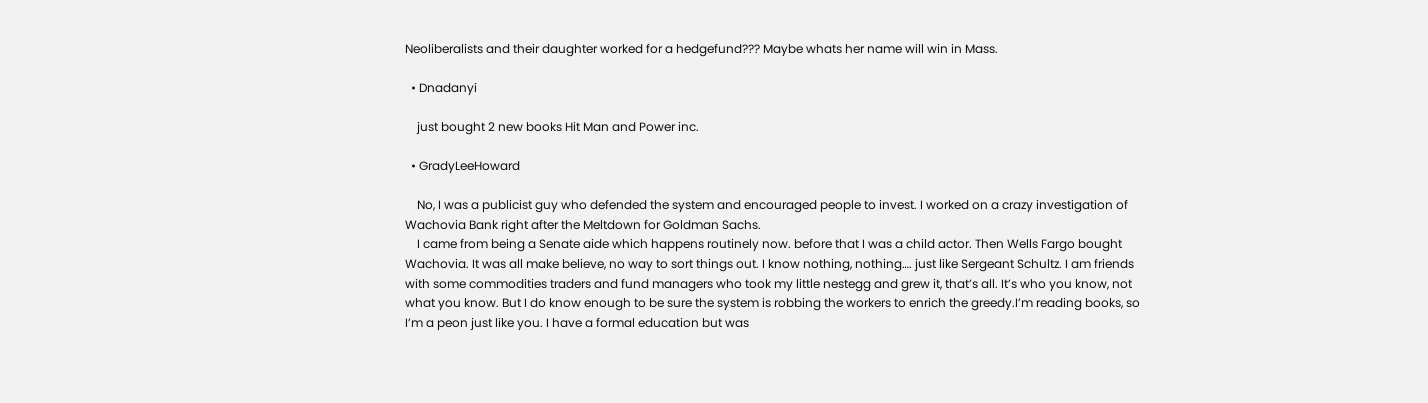Neoliberalists and their daughter worked for a hedgefund??? Maybe whats her name will win in Mass.

  • Dnadanyi

    just bought 2 new books Hit Man and Power inc.

  • GradyLeeHoward

    No, I was a publicist guy who defended the system and encouraged people to invest. I worked on a crazy investigation of Wachovia Bank right after the Meltdown for Goldman Sachs.
    I came from being a Senate aide which happens routinely now. before that I was a child actor. Then Wells Fargo bought Wachovia. It was all make believe, no way to sort things out. I know nothing, nothing…. just like Sergeant Schultz. I am friends with some commodities traders and fund managers who took my little nestegg and grew it, that’s all. It’s who you know, not what you know. But I do know enough to be sure the system is robbing the workers to enrich the greedy.I’m reading books, so I’m a peon just like you. I have a formal education but was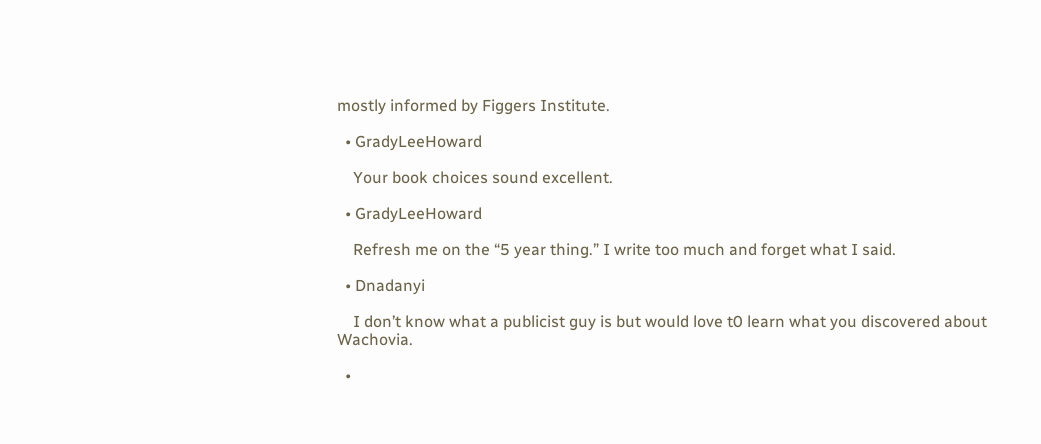mostly informed by Figgers Institute.

  • GradyLeeHoward

    Your book choices sound excellent.

  • GradyLeeHoward

    Refresh me on the “5 year thing.” I write too much and forget what I said.

  • Dnadanyi

    I don’t know what a publicist guy is but would love t0 learn what you discovered about Wachovia.

  •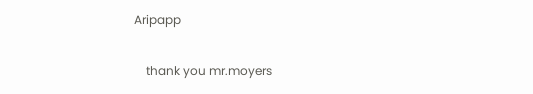Aripapp

    thank you mr.moyers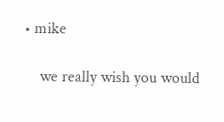• mike

    we really wish you would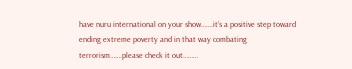have nuru international on your show…….it’s a positive step toward ending extreme poverty and in that way combating terrorism…….please check it out………